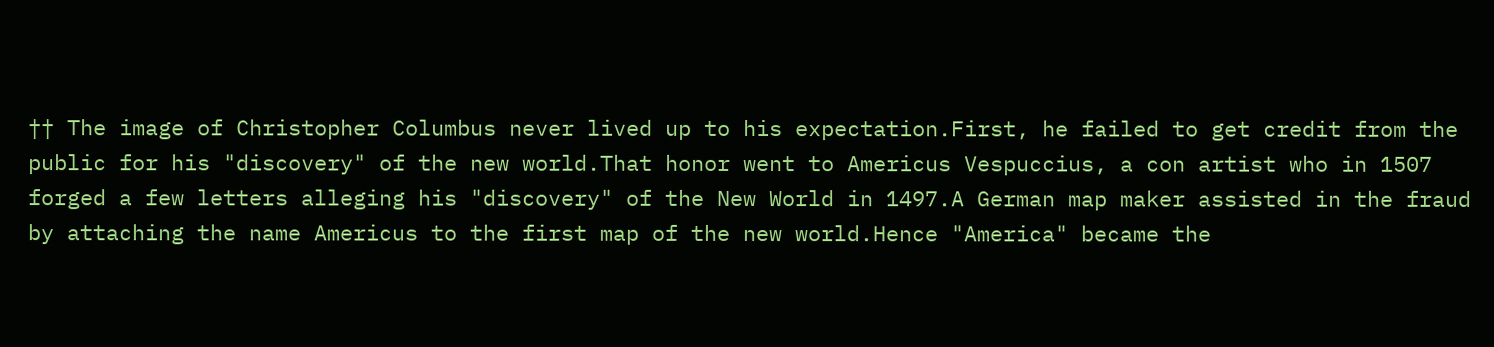†† The image of Christopher Columbus never lived up to his expectation.First, he failed to get credit from the public for his "discovery" of the new world.That honor went to Americus Vespuccius, a con artist who in 1507 forged a few letters alleging his "discovery" of the New World in 1497.A German map maker assisted in the fraud by attaching the name Americus to the first map of the new world.Hence "America" became the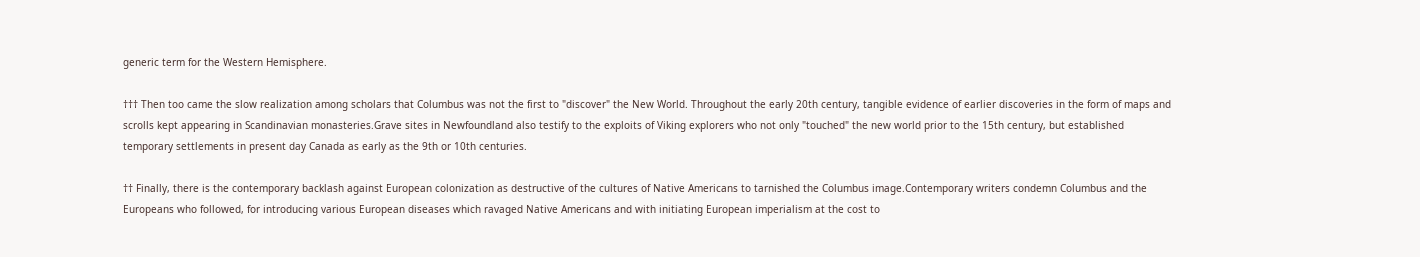generic term for the Western Hemisphere.

††† Then too came the slow realization among scholars that Columbus was not the first to "discover" the New World. Throughout the early 20th century, tangible evidence of earlier discoveries in the form of maps and scrolls kept appearing in Scandinavian monasteries.Grave sites in Newfoundland also testify to the exploits of Viking explorers who not only "touched" the new world prior to the 15th century, but established temporary settlements in present day Canada as early as the 9th or 10th centuries.

†† Finally, there is the contemporary backlash against European colonization as destructive of the cultures of Native Americans to tarnished the Columbus image.Contemporary writers condemn Columbus and the Europeans who followed, for introducing various European diseases which ravaged Native Americans and with initiating European imperialism at the cost to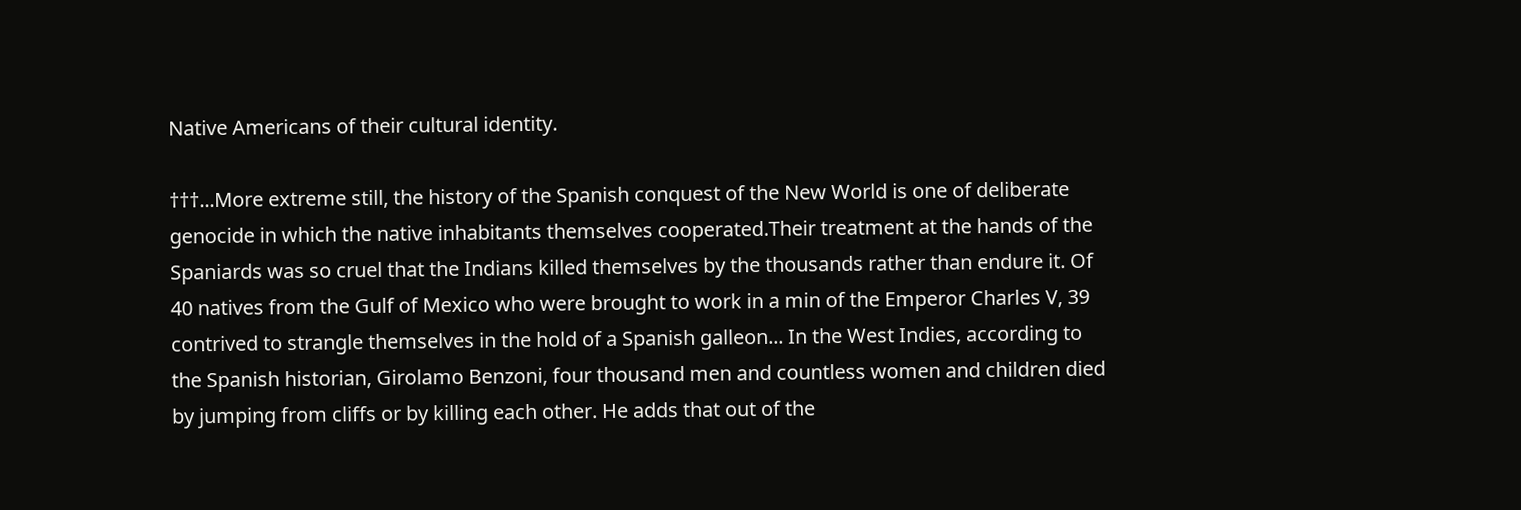Native Americans of their cultural identity.

†††...More extreme still, the history of the Spanish conquest of the New World is one of deliberate genocide in which the native inhabitants themselves cooperated.Their treatment at the hands of the Spaniards was so cruel that the Indians killed themselves by the thousands rather than endure it. Of 40 natives from the Gulf of Mexico who were brought to work in a min of the Emperor Charles V, 39 contrived to strangle themselves in the hold of a Spanish galleon... In the West Indies, according to the Spanish historian, Girolamo Benzoni, four thousand men and countless women and children died by jumping from cliffs or by killing each other. He adds that out of the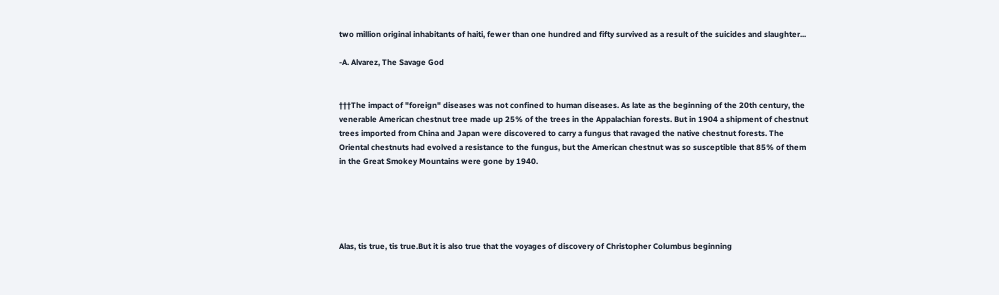two million original inhabitants of haiti, fewer than one hundred and fifty survived as a result of the suicides and slaughter...

-A. Alvarez, The Savage God


†††The impact of "foreign" diseases was not confined to human diseases. As late as the beginning of the 20th century, the venerable American chestnut tree made up 25% of the trees in the Appalachian forests. But in 1904 a shipment of chestnut trees imported from China and Japan were discovered to carry a fungus that ravaged the native chestnut forests. The Oriental chestnuts had evolved a resistance to the fungus, but the American chestnut was so susceptible that 85% of them in the Great Smokey Mountains were gone by 1940.





Alas, tis true, tis true.But it is also true that the voyages of discovery of Christopher Columbus beginning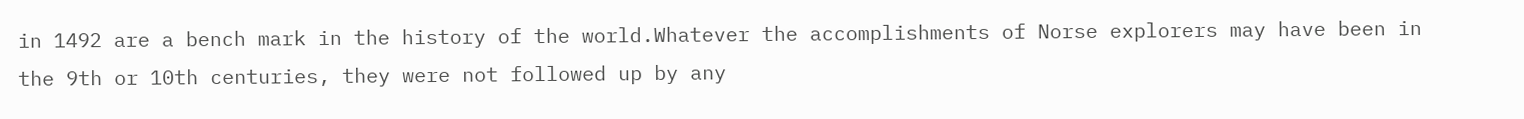in 1492 are a bench mark in the history of the world.Whatever the accomplishments of Norse explorers may have been in the 9th or 10th centuries, they were not followed up by any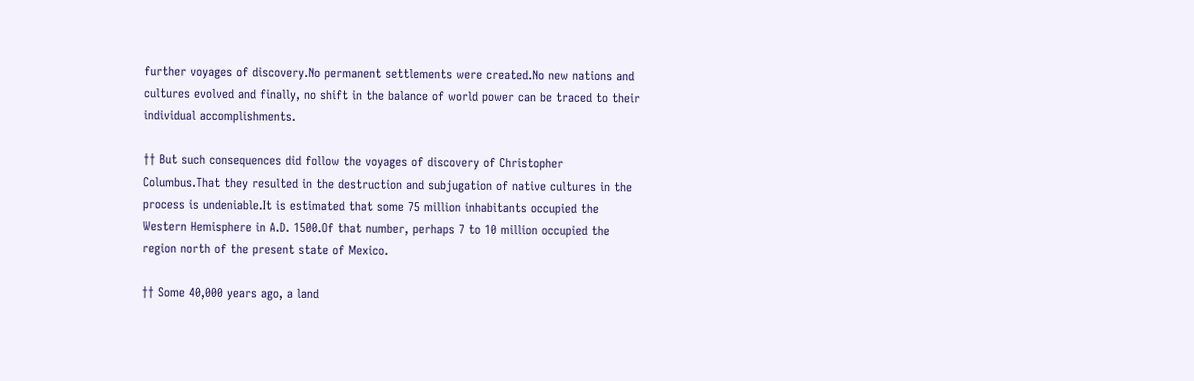further voyages of discovery.No permanent settlements were created.No new nations and cultures evolved and finally, no shift in the balance of world power can be traced to their individual accomplishments.

†† But such consequences did follow the voyages of discovery of Christopher Columbus.That they resulted in the destruction and subjugation of native cultures in the process is undeniable.It is estimated that some 75 million inhabitants occupied the Western Hemisphere in A.D. 1500.Of that number, perhaps 7 to 10 million occupied the region north of the present state of Mexico.

†† Some 40,000 years ago, a land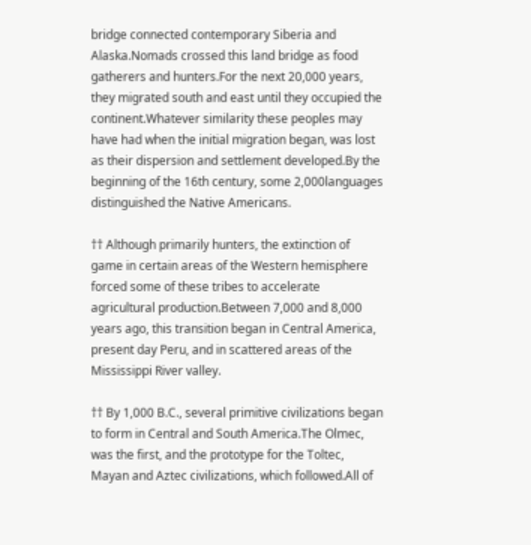bridge connected contemporary Siberia and Alaska.Nomads crossed this land bridge as food gatherers and hunters.For the next 20,000 years, they migrated south and east until they occupied the continent.Whatever similarity these peoples may have had when the initial migration began, was lost as their dispersion and settlement developed.By the beginning of the 16th century, some 2,000languages distinguished the Native Americans.

†† Although primarily hunters, the extinction of game in certain areas of the Western hemisphere forced some of these tribes to accelerate agricultural production.Between 7,000 and 8,000 years ago, this transition began in Central America, present day Peru, and in scattered areas of the Mississippi River valley.

†† By 1,000 B.C., several primitive civilizations began to form in Central and South America.The Olmec, was the first, and the prototype for the Toltec, Mayan and Aztec civilizations, which followed.All of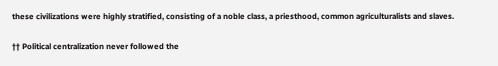these civilizations were highly stratified, consisting of a noble class, a priesthood, common agriculturalists and slaves.

†† Political centralization never followed the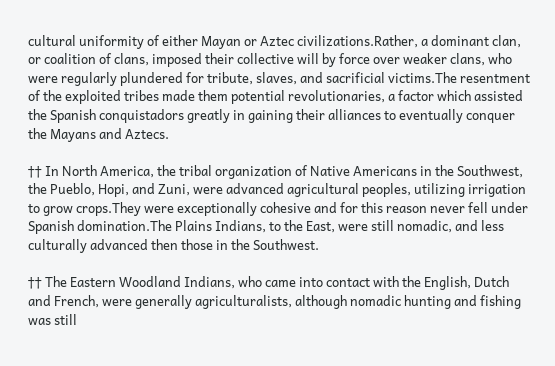cultural uniformity of either Mayan or Aztec civilizations.Rather, a dominant clan, or coalition of clans, imposed their collective will by force over weaker clans, who were regularly plundered for tribute, slaves, and sacrificial victims.The resentment of the exploited tribes made them potential revolutionaries, a factor which assisted the Spanish conquistadors greatly in gaining their alliances to eventually conquer the Mayans and Aztecs.

†† In North America, the tribal organization of Native Americans in the Southwest, the Pueblo, Hopi, and Zuni, were advanced agricultural peoples, utilizing irrigation to grow crops.They were exceptionally cohesive and for this reason never fell under Spanish domination.The Plains Indians, to the East, were still nomadic, and less culturally advanced then those in the Southwest.

†† The Eastern Woodland Indians, who came into contact with the English, Dutch and French, were generally agriculturalists, although nomadic hunting and fishing was still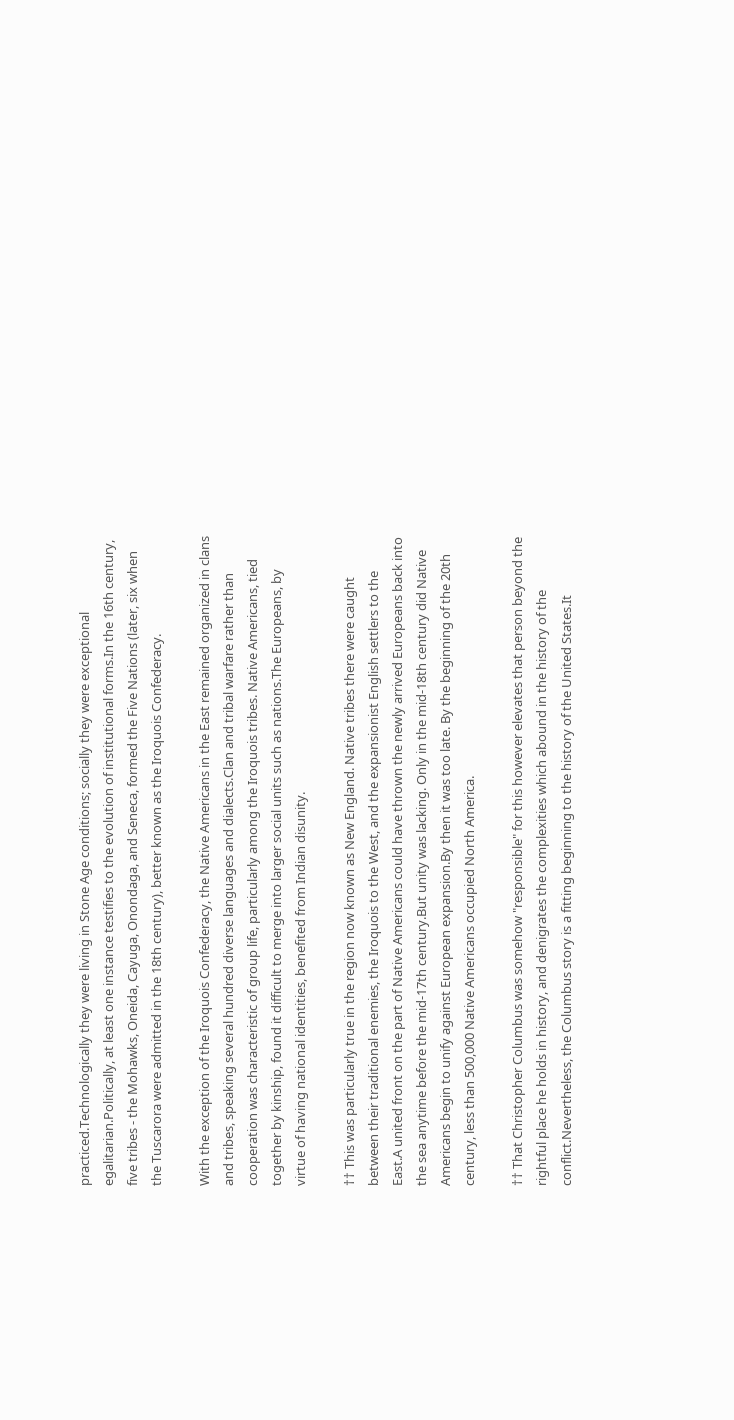practiced.Technologically they were living in Stone Age conditions; socially they were exceptional egalitarian.Politically, at least one instance testifies to the evolution of institutional forms.In the 16th century, five tribes - the Mohawks, Oneida, Cayuga, Onondaga, and Seneca, formed the Five Nations (later, six when the Tuscarora were admitted in the 18th century), better known as the Iroquois Confederacy.

With the exception of the Iroquois Confederacy, the Native Americans in the East remained organized in clans and tribes, speaking several hundred diverse languages and dialects.Clan and tribal warfare rather than cooperation was characteristic of group life, particularly among the Iroquois tribes. Native Americans, tied together by kinship, found it difficult to merge into larger social units such as nations.The Europeans, by virtue of having national identities, benefited from Indian disunity.

†† This was particularly true in the region now known as New England. Native tribes there were caught between their traditional enemies, the Iroquois to the West, and the expansionist English settlers to the East.A united front on the part of Native Americans could have thrown the newly arrived Europeans back into the sea anytime before the mid-17th century.But unity was lacking. Only in the mid-18th century did Native Americans begin to unify against European expansion.By then it was too late. By the beginning of the 20th century, less than 500,000 Native Americans occupied North America.

†† That Christopher Columbus was somehow "responsible" for this however elevates that person beyond the rightful place he holds in history, and denigrates the complexities which abound in the history of the conflict.Nevertheless, the Columbus story is a fitting beginning to the history of the United States.It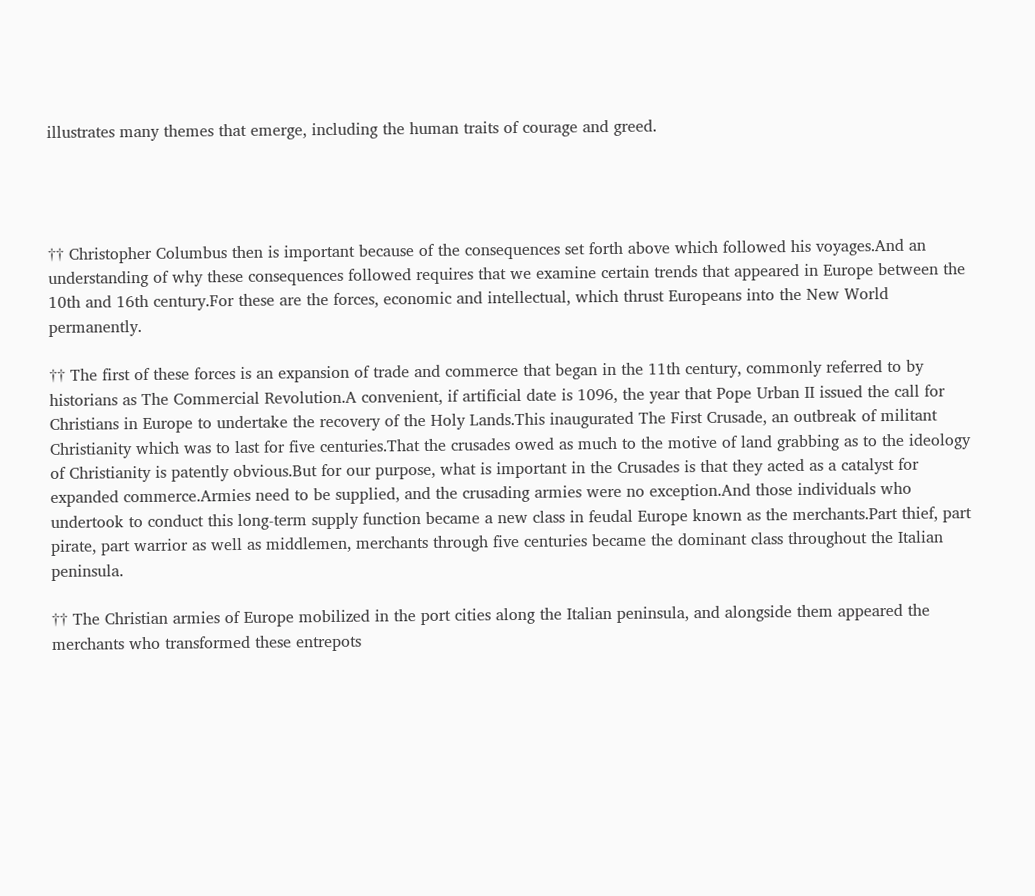illustrates many themes that emerge, including the human traits of courage and greed.




†† Christopher Columbus then is important because of the consequences set forth above which followed his voyages.And an understanding of why these consequences followed requires that we examine certain trends that appeared in Europe between the 10th and 16th century.For these are the forces, economic and intellectual, which thrust Europeans into the New World permanently.

†† The first of these forces is an expansion of trade and commerce that began in the 11th century, commonly referred to by historians as The Commercial Revolution.A convenient, if artificial date is 1096, the year that Pope Urban II issued the call for Christians in Europe to undertake the recovery of the Holy Lands.This inaugurated The First Crusade, an outbreak of militant Christianity which was to last for five centuries.That the crusades owed as much to the motive of land grabbing as to the ideology of Christianity is patently obvious.But for our purpose, what is important in the Crusades is that they acted as a catalyst for expanded commerce.Armies need to be supplied, and the crusading armies were no exception.And those individuals who undertook to conduct this long-term supply function became a new class in feudal Europe known as the merchants.Part thief, part pirate, part warrior as well as middlemen, merchants through five centuries became the dominant class throughout the Italian peninsula.

†† The Christian armies of Europe mobilized in the port cities along the Italian peninsula, and alongside them appeared the merchants who transformed these entrepots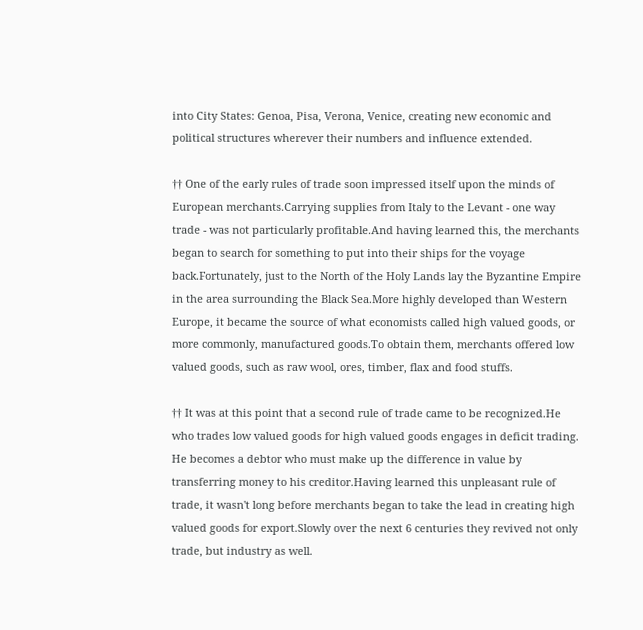into City States: Genoa, Pisa, Verona, Venice, creating new economic and political structures wherever their numbers and influence extended.

†† One of the early rules of trade soon impressed itself upon the minds of European merchants.Carrying supplies from Italy to the Levant - one way trade - was not particularly profitable.And having learned this, the merchants began to search for something to put into their ships for the voyage back.Fortunately, just to the North of the Holy Lands lay the Byzantine Empire in the area surrounding the Black Sea.More highly developed than Western Europe, it became the source of what economists called high valued goods, or more commonly, manufactured goods.To obtain them, merchants offered low valued goods, such as raw wool, ores, timber, flax and food stuffs.

†† It was at this point that a second rule of trade came to be recognized.He who trades low valued goods for high valued goods engages in deficit trading. He becomes a debtor who must make up the difference in value by transferring money to his creditor.Having learned this unpleasant rule of trade, it wasn't long before merchants began to take the lead in creating high valued goods for export.Slowly over the next 6 centuries they revived not only trade, but industry as well.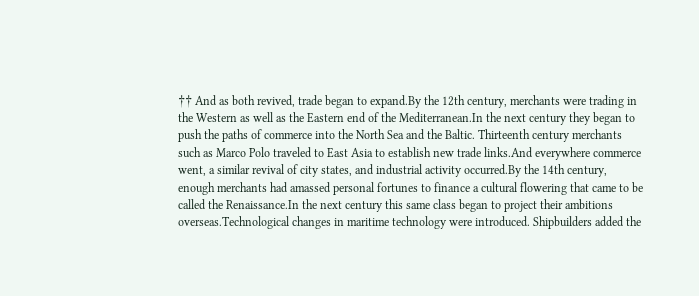†† And as both revived, trade began to expand.By the 12th century, merchants were trading in the Western as well as the Eastern end of the Mediterranean.In the next century they began to push the paths of commerce into the North Sea and the Baltic. Thirteenth century merchants such as Marco Polo traveled to East Asia to establish new trade links.And everywhere commerce went, a similar revival of city states, and industrial activity occurred.By the 14th century, enough merchants had amassed personal fortunes to finance a cultural flowering that came to be called the Renaissance.In the next century this same class began to project their ambitions overseas.Technological changes in maritime technology were introduced. Shipbuilders added the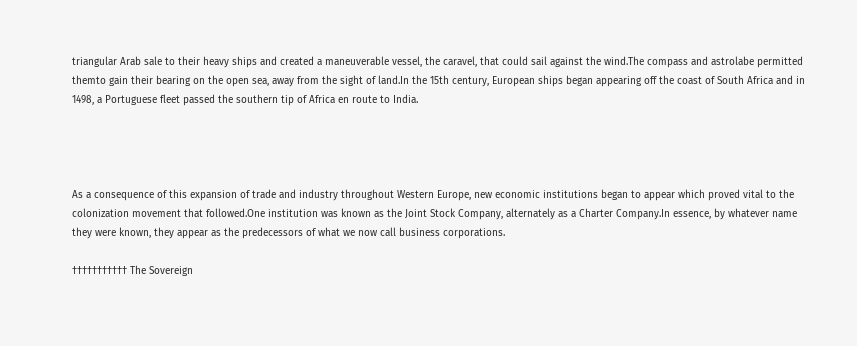triangular Arab sale to their heavy ships and created a maneuverable vessel, the caravel, that could sail against the wind.The compass and astrolabe permitted themto gain their bearing on the open sea, away from the sight of land.In the 15th century, European ships began appearing off the coast of South Africa and in 1498, a Portuguese fleet passed the southern tip of Africa en route to India.




As a consequence of this expansion of trade and industry throughout Western Europe, new economic institutions began to appear which proved vital to the colonization movement that followed.One institution was known as the Joint Stock Company, alternately as a Charter Company.In essence, by whatever name they were known, they appear as the predecessors of what we now call business corporations.

††††††††††† The Sovereign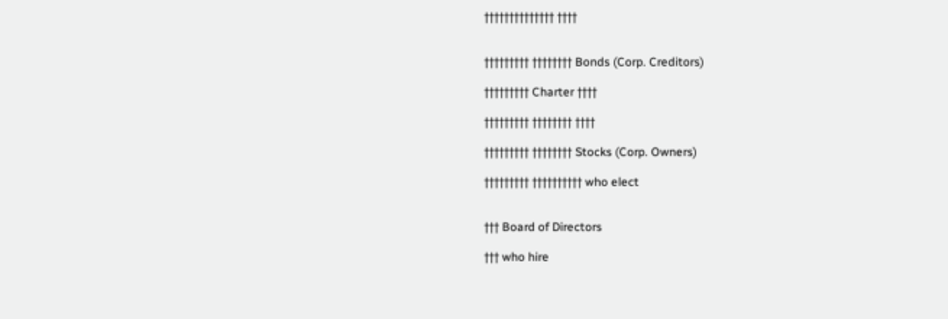†††††††††††††† ††††


††††††††† †††††††† Bonds (Corp. Creditors)

††††††††† Charter ††††

††††††††† †††††††† ††††

††††††††† †††††††† Stocks (Corp. Owners)

††††††††† †††††††††† who elect


††† Board of Directors

††† who hire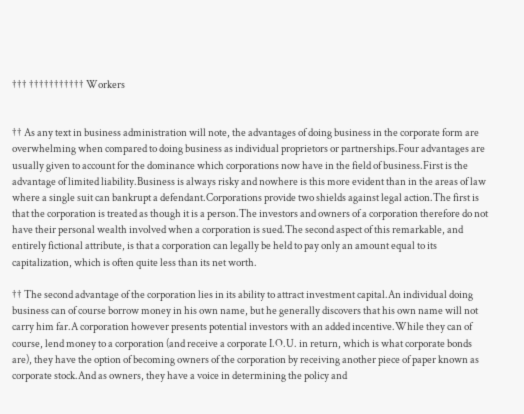††† ††††††††††† Workers


†† As any text in business administration will note, the advantages of doing business in the corporate form are overwhelming when compared to doing business as individual proprietors or partnerships.Four advantages are usually given to account for the dominance which corporations now have in the field of business.First is the advantage of limited liability.Business is always risky and nowhere is this more evident than in the areas of law where a single suit can bankrupt a defendant.Corporations provide two shields against legal action.The first is that the corporation is treated as though it is a person.The investors and owners of a corporation therefore do not have their personal wealth involved when a corporation is sued.The second aspect of this remarkable, and entirely fictional attribute, is that a corporation can legally be held to pay only an amount equal to its capitalization, which is often quite less than its net worth.

†† The second advantage of the corporation lies in its ability to attract investment capital.An individual doing business can of course borrow money in his own name, but he generally discovers that his own name will not carry him far.A corporation however presents potential investors with an added incentive.While they can of course, lend money to a corporation (and receive a corporate I.O.U. in return, which is what corporate bonds are), they have the option of becoming owners of the corporation by receiving another piece of paper known as corporate stock.And as owners, they have a voice in determining the policy and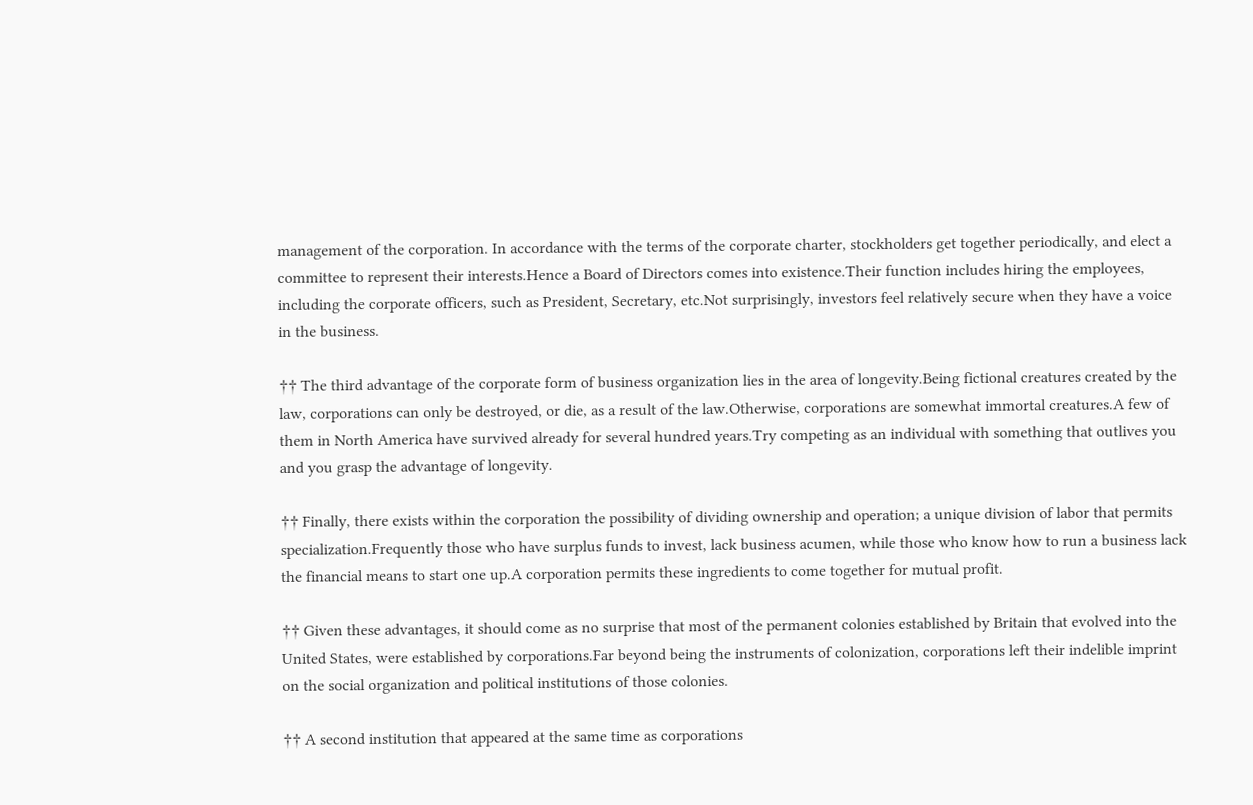management of the corporation. In accordance with the terms of the corporate charter, stockholders get together periodically, and elect a committee to represent their interests.Hence a Board of Directors comes into existence.Their function includes hiring the employees, including the corporate officers, such as President, Secretary, etc.Not surprisingly, investors feel relatively secure when they have a voice in the business.

†† The third advantage of the corporate form of business organization lies in the area of longevity.Being fictional creatures created by the law, corporations can only be destroyed, or die, as a result of the law.Otherwise, corporations are somewhat immortal creatures.A few of them in North America have survived already for several hundred years.Try competing as an individual with something that outlives you and you grasp the advantage of longevity.

†† Finally, there exists within the corporation the possibility of dividing ownership and operation; a unique division of labor that permits specialization.Frequently those who have surplus funds to invest, lack business acumen, while those who know how to run a business lack the financial means to start one up.A corporation permits these ingredients to come together for mutual profit.

†† Given these advantages, it should come as no surprise that most of the permanent colonies established by Britain that evolved into the United States, were established by corporations.Far beyond being the instruments of colonization, corporations left their indelible imprint on the social organization and political institutions of those colonies.

†† A second institution that appeared at the same time as corporations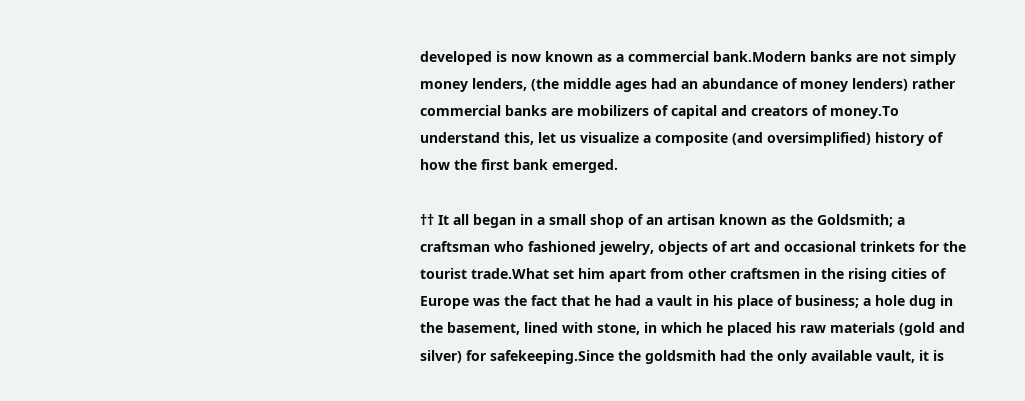developed is now known as a commercial bank.Modern banks are not simply money lenders, (the middle ages had an abundance of money lenders) rather commercial banks are mobilizers of capital and creators of money.To understand this, let us visualize a composite (and oversimplified) history of how the first bank emerged.

†† It all began in a small shop of an artisan known as the Goldsmith; a craftsman who fashioned jewelry, objects of art and occasional trinkets for the tourist trade.What set him apart from other craftsmen in the rising cities of Europe was the fact that he had a vault in his place of business; a hole dug in the basement, lined with stone, in which he placed his raw materials (gold and silver) for safekeeping.Since the goldsmith had the only available vault, it is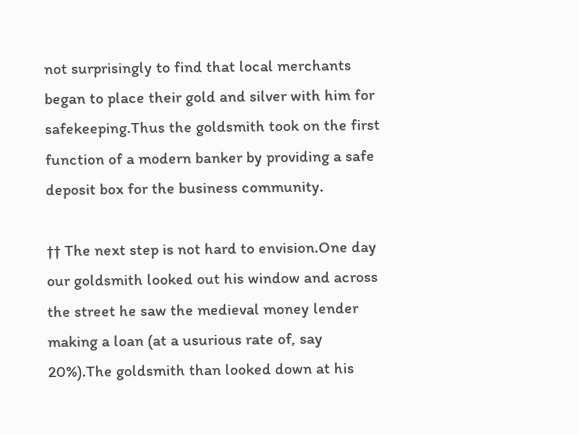not surprisingly to find that local merchants began to place their gold and silver with him for safekeeping.Thus the goldsmith took on the first function of a modern banker by providing a safe deposit box for the business community.

†† The next step is not hard to envision.One day our goldsmith looked out his window and across the street he saw the medieval money lender making a loan (at a usurious rate of, say 20%).The goldsmith than looked down at his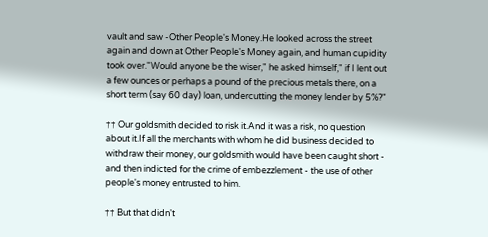vault and saw -Other People's Money.He looked across the street again and down at Other People's Money again, and human cupidity took over."Would anyone be the wiser," he asked himself," if I lent out a few ounces or perhaps a pound of the precious metals there, on a short term (say 60 day) loan, undercutting the money lender by 5%?"

†† Our goldsmith decided to risk it.And it was a risk, no question about it.If all the merchants with whom he did business decided to withdraw their money, our goldsmith would have been caught short - and then indicted for the crime of embezzlement - the use of other people's money entrusted to him.

†† But that didn't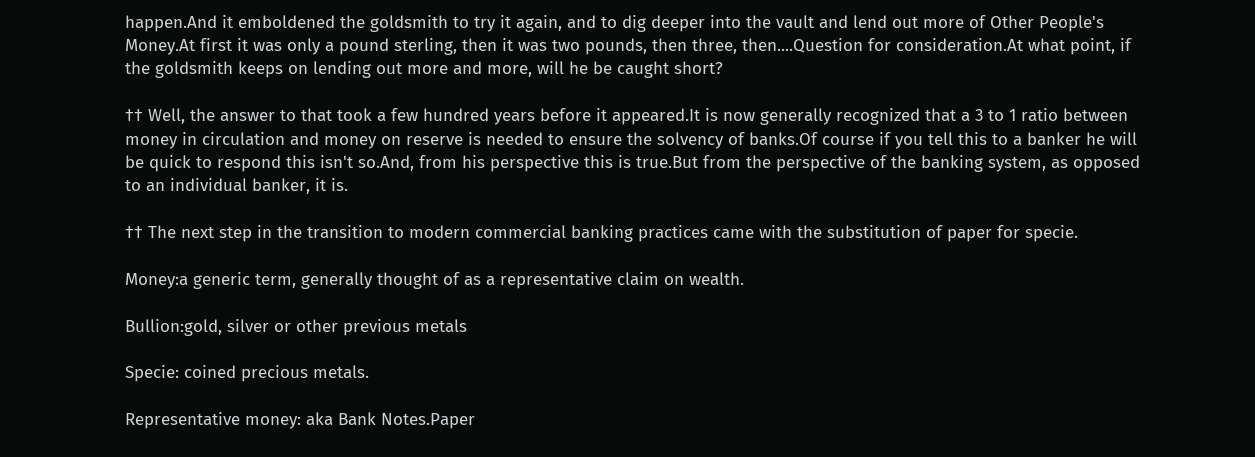happen.And it emboldened the goldsmith to try it again, and to dig deeper into the vault and lend out more of Other People's Money.At first it was only a pound sterling, then it was two pounds, then three, then....Question for consideration.At what point, if the goldsmith keeps on lending out more and more, will he be caught short?

†† Well, the answer to that took a few hundred years before it appeared.It is now generally recognized that a 3 to 1 ratio between money in circulation and money on reserve is needed to ensure the solvency of banks.Of course if you tell this to a banker he will be quick to respond this isn't so.And, from his perspective this is true.But from the perspective of the banking system, as opposed to an individual banker, it is.

†† The next step in the transition to modern commercial banking practices came with the substitution of paper for specie.

Money:a generic term, generally thought of as a representative claim on wealth.

Bullion:gold, silver or other previous metals

Specie: coined precious metals.

Representative money: aka Bank Notes.Paper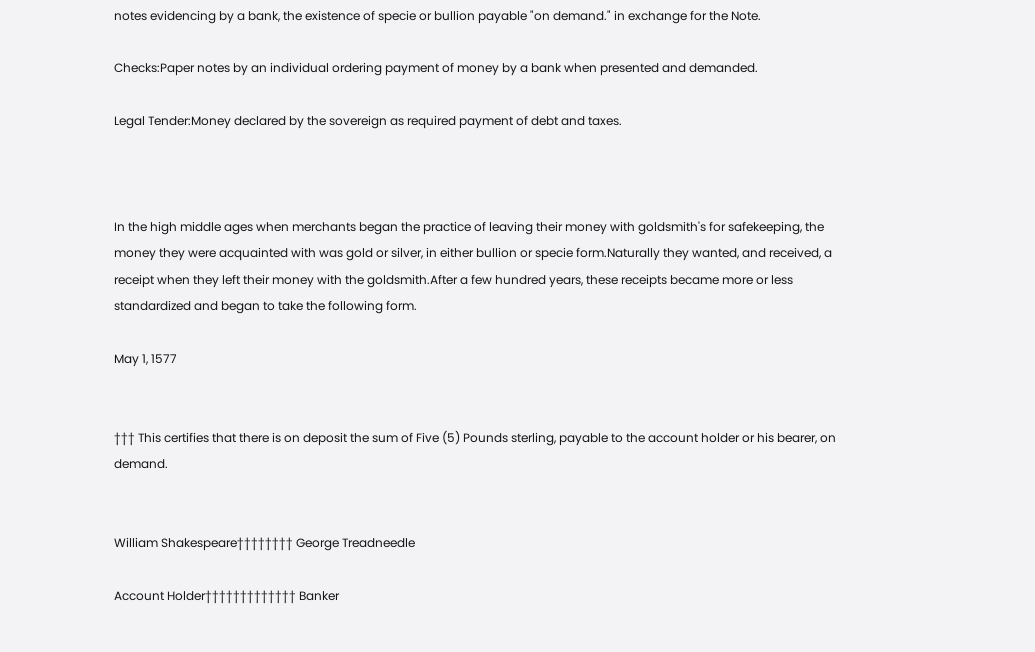notes evidencing by a bank, the existence of specie or bullion payable "on demand." in exchange for the Note.

Checks:Paper notes by an individual ordering payment of money by a bank when presented and demanded.

Legal Tender:Money declared by the sovereign as required payment of debt and taxes.



In the high middle ages when merchants began the practice of leaving their money with goldsmith's for safekeeping, the money they were acquainted with was gold or silver, in either bullion or specie form.Naturally they wanted, and received, a receipt when they left their money with the goldsmith.After a few hundred years, these receipts became more or less standardized and began to take the following form.

May 1, 1577


††† This certifies that there is on deposit the sum of Five (5) Pounds sterling, payable to the account holder or his bearer, on demand.


William Shakespeare†††††††† George Treadneedle

Account Holder††††††††††††† Banker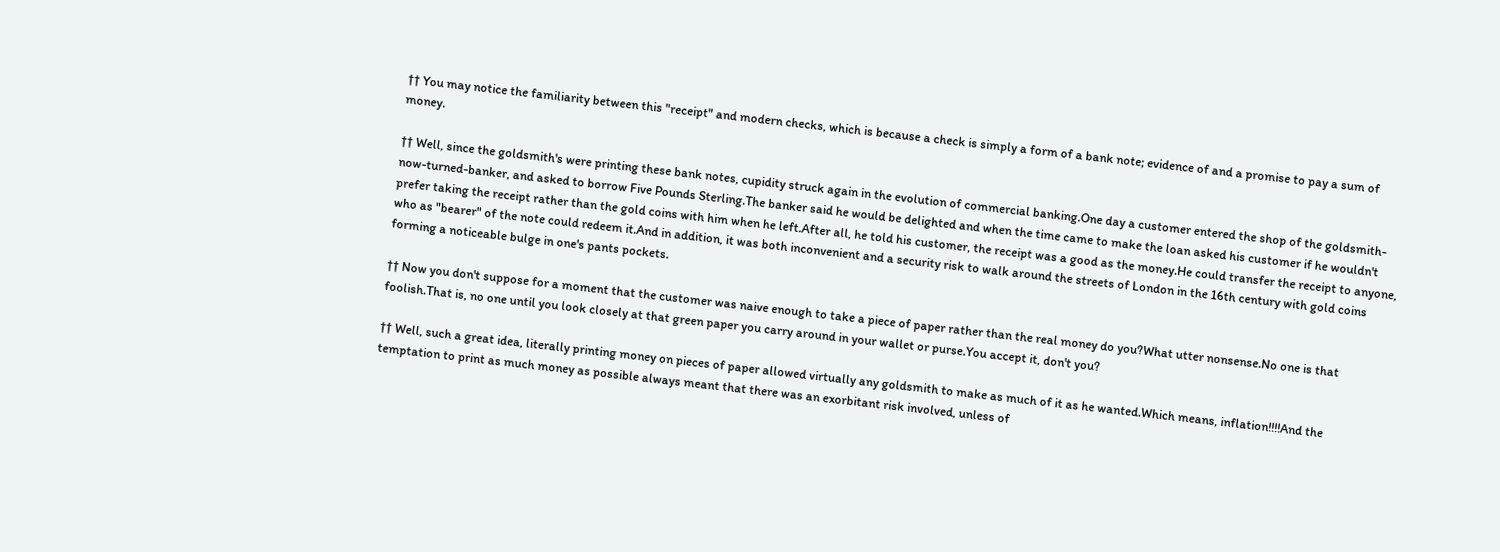†† You may notice the familiarity between this "receipt" and modern checks, which is because a check is simply a form of a bank note; evidence of and a promise to pay a sum of money.

†† Well, since the goldsmith's were printing these bank notes, cupidity struck again in the evolution of commercial banking.One day a customer entered the shop of the goldsmith-now-turned-banker, and asked to borrow Five Pounds Sterling.The banker said he would be delighted and when the time came to make the loan asked his customer if he wouldn't prefer taking the receipt rather than the gold coins with him when he left.After all, he told his customer, the receipt was a good as the money.He could transfer the receipt to anyone, who as "bearer" of the note could redeem it.And in addition, it was both inconvenient and a security risk to walk around the streets of London in the 16th century with gold coins forming a noticeable bulge in one's pants pockets.

†† Now you don't suppose for a moment that the customer was naive enough to take a piece of paper rather than the real money do you?What utter nonsense.No one is that foolish.That is, no one until you look closely at that green paper you carry around in your wallet or purse.You accept it, don't you?

†† Well, such a great idea, literally printing money on pieces of paper allowed virtually any goldsmith to make as much of it as he wanted.Which means, inflation!!!!And the temptation to print as much money as possible always meant that there was an exorbitant risk involved, unless of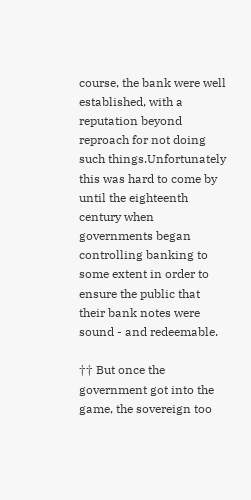course, the bank were well established, with a reputation beyond reproach for not doing such things.Unfortunately this was hard to come by until the eighteenth century when governments began controlling banking to some extent in order to ensure the public that their bank notes were sound - and redeemable.

†† But once the government got into the game, the sovereign too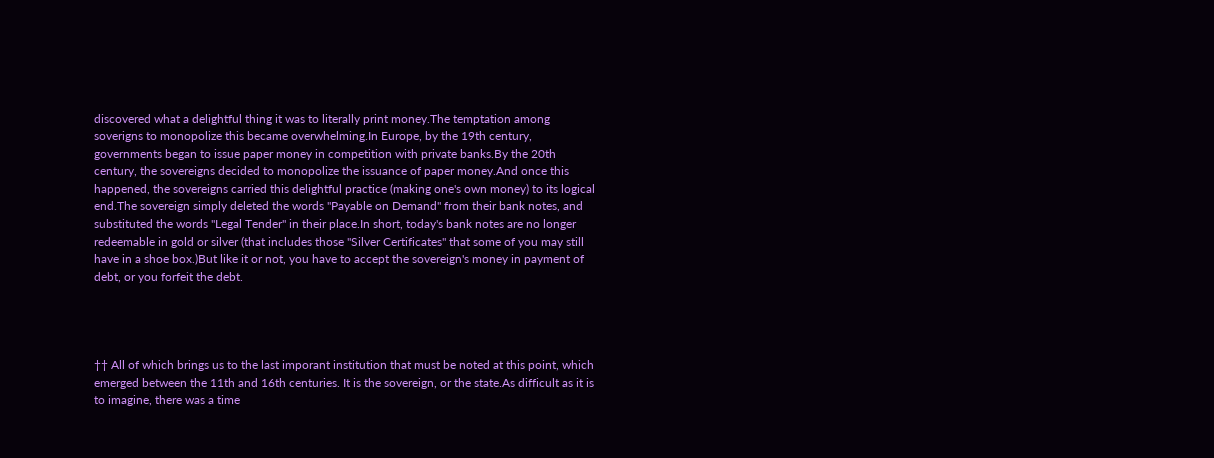discovered what a delightful thing it was to literally print money.The temptation among soverigns to monopolize this became overwhelming.In Europe, by the 19th century, governments began to issue paper money in competition with private banks.By the 20th century, the sovereigns decided to monopolize the issuance of paper money.And once this happened, the sovereigns carried this delightful practice (making one's own money) to its logical end.The sovereign simply deleted the words "Payable on Demand" from their bank notes, and substituted the words "Legal Tender" in their place.In short, today's bank notes are no longer redeemable in gold or silver (that includes those "Silver Certificates" that some of you may still have in a shoe box.)But like it or not, you have to accept the sovereign's money in payment of debt, or you forfeit the debt.




†† All of which brings us to the last imporant institution that must be noted at this point, which emerged between the 11th and 16th centuries. It is the sovereign, or the state.As difficult as it is to imagine, there was a time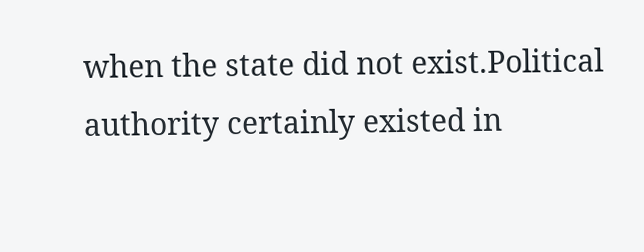when the state did not exist.Political authority certainly existed in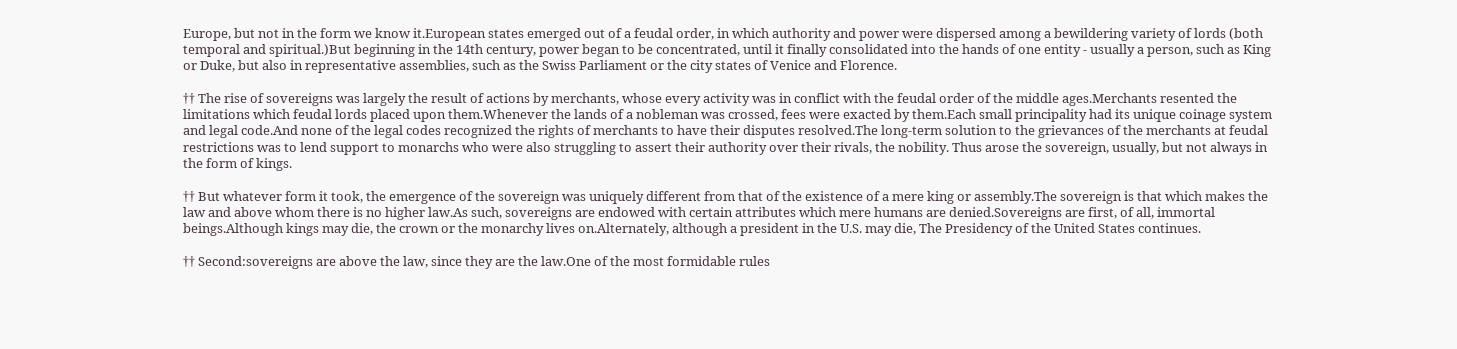Europe, but not in the form we know it.European states emerged out of a feudal order, in which authority and power were dispersed among a bewildering variety of lords (both temporal and spiritual.)But beginning in the 14th century, power began to be concentrated, until it finally consolidated into the hands of one entity - usually a person, such as King or Duke, but also in representative assemblies, such as the Swiss Parliament or the city states of Venice and Florence.

†† The rise of sovereigns was largely the result of actions by merchants, whose every activity was in conflict with the feudal order of the middle ages.Merchants resented the limitations which feudal lords placed upon them.Whenever the lands of a nobleman was crossed, fees were exacted by them.Each small principality had its unique coinage system and legal code.And none of the legal codes recognized the rights of merchants to have their disputes resolved.The long-term solution to the grievances of the merchants at feudal restrictions was to lend support to monarchs who were also struggling to assert their authority over their rivals, the nobility. Thus arose the sovereign, usually, but not always in the form of kings.

†† But whatever form it took, the emergence of the sovereign was uniquely different from that of the existence of a mere king or assembly.The sovereign is that which makes the law and above whom there is no higher law.As such, sovereigns are endowed with certain attributes which mere humans are denied.Sovereigns are first, of all, immortal beings.Although kings may die, the crown or the monarchy lives on.Alternately, although a president in the U.S. may die, The Presidency of the United States continues.

†† Second:sovereigns are above the law, since they are the law.One of the most formidable rules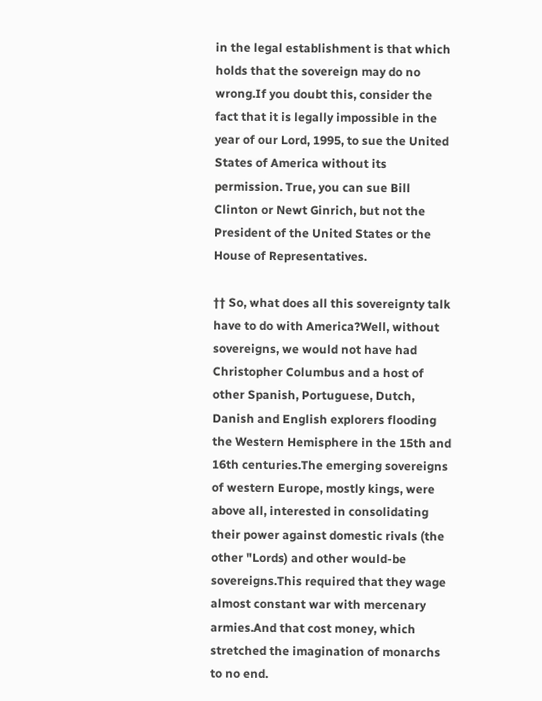in the legal establishment is that which holds that the sovereign may do no wrong.If you doubt this, consider the fact that it is legally impossible in the year of our Lord, 1995, to sue the United States of America without its permission. True, you can sue Bill Clinton or Newt Ginrich, but not the President of the United States or the House of Representatives.

†† So, what does all this sovereignty talk have to do with America?Well, without sovereigns, we would not have had Christopher Columbus and a host of other Spanish, Portuguese, Dutch, Danish and English explorers flooding the Western Hemisphere in the 15th and 16th centuries.The emerging sovereigns of western Europe, mostly kings, were above all, interested in consolidating their power against domestic rivals (the other "Lords) and other would-be sovereigns.This required that they wage almost constant war with mercenary armies.And that cost money, which stretched the imagination of monarchs to no end.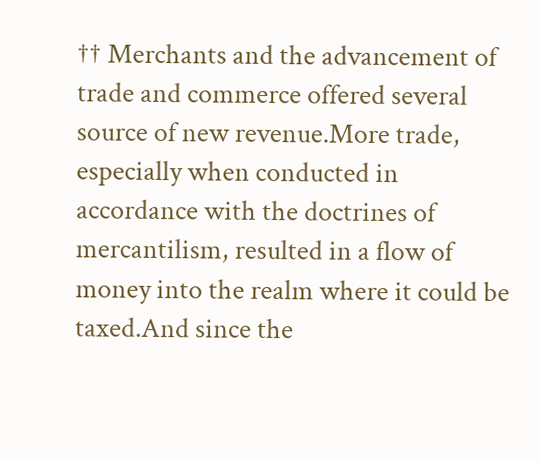†† Merchants and the advancement of trade and commerce offered several source of new revenue.More trade, especially when conducted in accordance with the doctrines of mercantilism, resulted in a flow of money into the realm where it could be taxed.And since the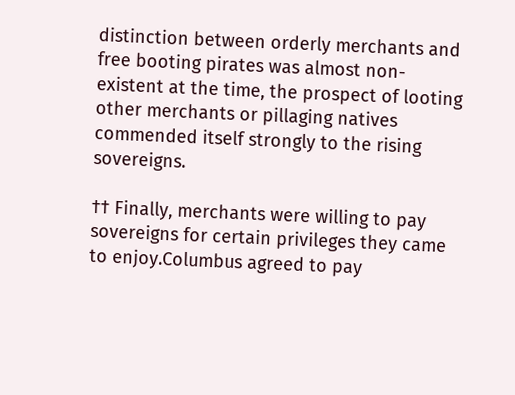distinction between orderly merchants and free booting pirates was almost non-existent at the time, the prospect of looting other merchants or pillaging natives commended itself strongly to the rising sovereigns.

†† Finally, merchants were willing to pay sovereigns for certain privileges they came to enjoy.Columbus agreed to pay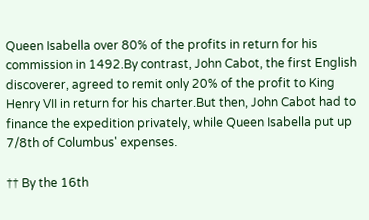Queen Isabella over 80% of the profits in return for his commission in 1492.By contrast, John Cabot, the first English discoverer, agreed to remit only 20% of the profit to King Henry VII in return for his charter.But then, John Cabot had to finance the expedition privately, while Queen Isabella put up 7/8th of Columbus' expenses.

†† By the 16th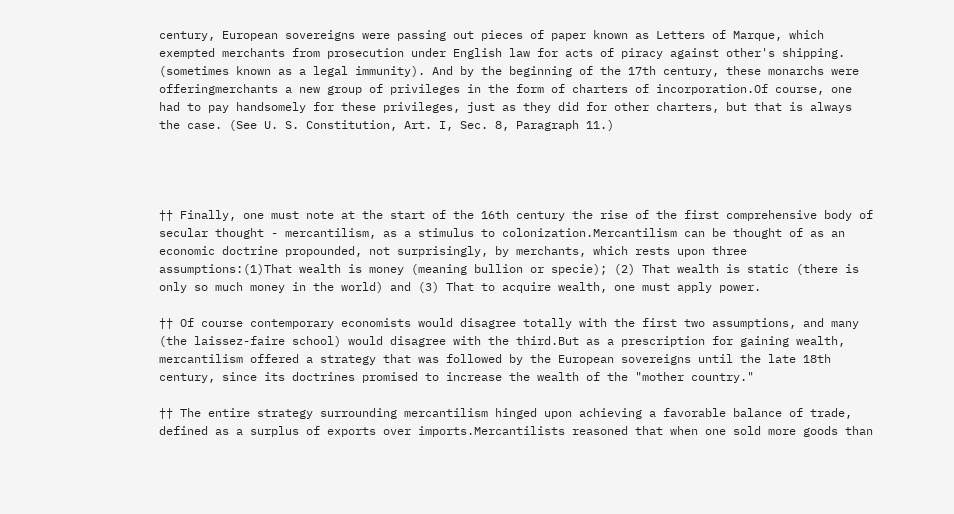century, European sovereigns were passing out pieces of paper known as Letters of Marque, which exempted merchants from prosecution under English law for acts of piracy against other's shipping. (sometimes known as a legal immunity). And by the beginning of the 17th century, these monarchs were offeringmerchants a new group of privileges in the form of charters of incorporation.Of course, one had to pay handsomely for these privileges, just as they did for other charters, but that is always the case. (See U. S. Constitution, Art. I, Sec. 8, Paragraph 11.)




†† Finally, one must note at the start of the 16th century the rise of the first comprehensive body of secular thought - mercantilism, as a stimulus to colonization.Mercantilism can be thought of as an economic doctrine propounded, not surprisingly, by merchants, which rests upon three assumptions:(1)That wealth is money (meaning bullion or specie); (2) That wealth is static (there is only so much money in the world) and (3) That to acquire wealth, one must apply power.

†† Of course contemporary economists would disagree totally with the first two assumptions, and many (the laissez-faire school) would disagree with the third.But as a prescription for gaining wealth, mercantilism offered a strategy that was followed by the European sovereigns until the late 18th century, since its doctrines promised to increase the wealth of the "mother country."

†† The entire strategy surrounding mercantilism hinged upon achieving a favorable balance of trade, defined as a surplus of exports over imports.Mercantilists reasoned that when one sold more goods than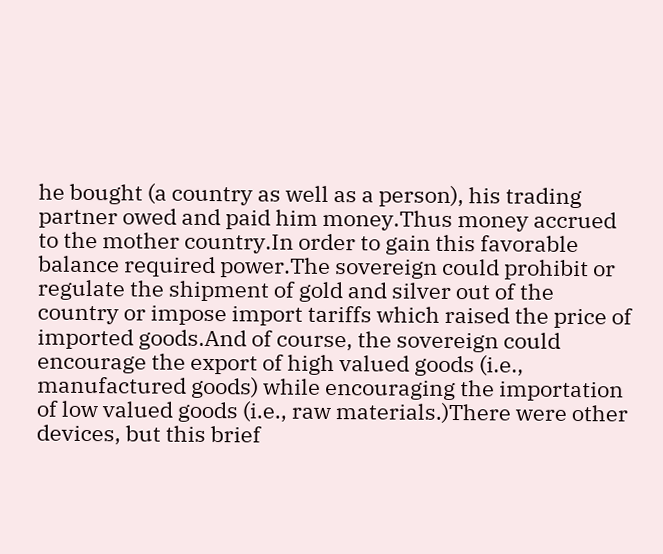he bought (a country as well as a person), his trading partner owed and paid him money.Thus money accrued to the mother country.In order to gain this favorable balance required power.The sovereign could prohibit or regulate the shipment of gold and silver out of the country or impose import tariffs which raised the price of imported goods.And of course, the sovereign could encourage the export of high valued goods (i.e., manufactured goods) while encouraging the importation of low valued goods (i.e., raw materials.)There were other devices, but this brief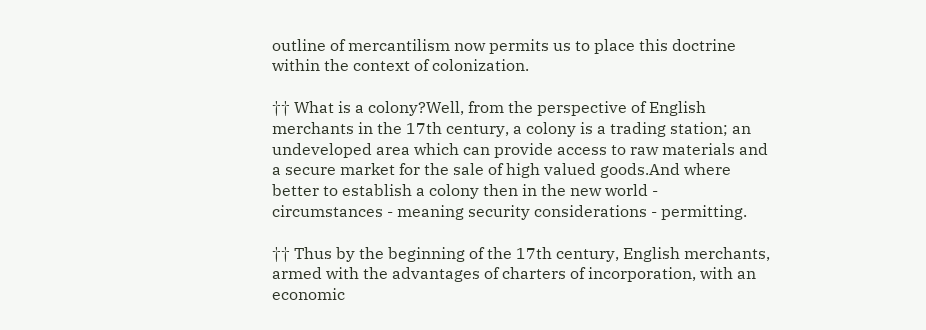outline of mercantilism now permits us to place this doctrine within the context of colonization.

†† What is a colony?Well, from the perspective of English merchants in the 17th century, a colony is a trading station; an undeveloped area which can provide access to raw materials and a secure market for the sale of high valued goods.And where better to establish a colony then in the new world - circumstances - meaning security considerations - permitting.

†† Thus by the beginning of the 17th century, English merchants, armed with the advantages of charters of incorporation, with an economic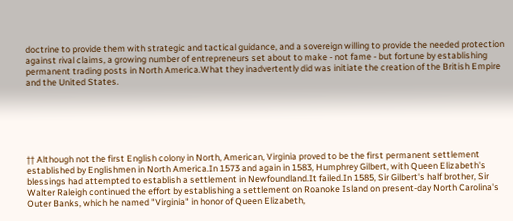doctrine to provide them with strategic and tactical guidance, and a sovereign willing to provide the needed protection against rival claims, a growing number of entrepreneurs set about to make - not fame - but fortune by establishing permanent trading posts in North America.What they inadvertently did was initiate the creation of the British Empire and the United States.






†† Although not the first English colony in North, American, Virginia proved to be the first permanent settlement established by Englishmen in North America.In 1573 and again in 1583, Humphrey Gilbert, with Queen Elizabeth's blessings had attempted to establish a settlement in Newfoundland.It failed.In 1585, Sir Gilbert's half brother, Sir Walter Raleigh continued the effort by establishing a settlement on Roanoke Island on present-day North Carolina's Outer Banks, which he named "Virginia" in honor of Queen Elizabeth,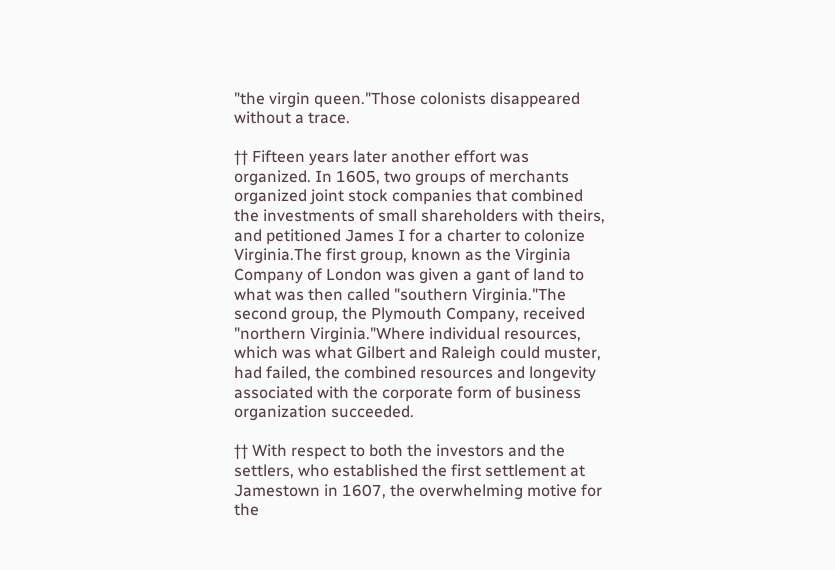"the virgin queen."Those colonists disappeared without a trace.

†† Fifteen years later another effort was organized. In 1605, two groups of merchants organized joint stock companies that combined the investments of small shareholders with theirs, and petitioned James I for a charter to colonize Virginia.The first group, known as the Virginia Company of London was given a gant of land to what was then called "southern Virginia."The second group, the Plymouth Company, received "northern Virginia."Where individual resources, which was what Gilbert and Raleigh could muster, had failed, the combined resources and longevity associated with the corporate form of business organization succeeded.

†† With respect to both the investors and the settlers, who established the first settlement at Jamestown in 1607, the overwhelming motive for the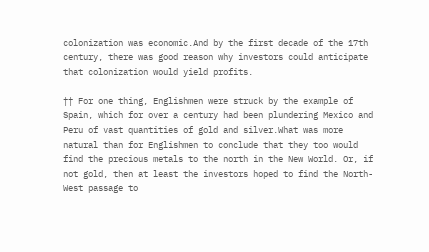colonization was economic.And by the first decade of the 17th century, there was good reason why investors could anticipate that colonization would yield profits.

†† For one thing, Englishmen were struck by the example of Spain, which for over a century had been plundering Mexico and Peru of vast quantities of gold and silver.What was more natural than for Englishmen to conclude that they too would find the precious metals to the north in the New World. Or, if not gold, then at least the investors hoped to find the North-West passage to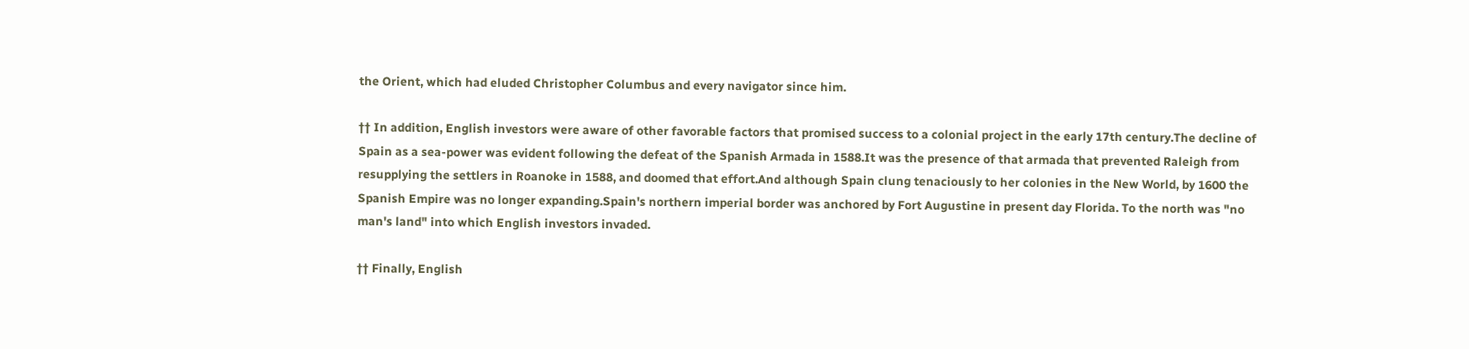the Orient, which had eluded Christopher Columbus and every navigator since him.

†† In addition, English investors were aware of other favorable factors that promised success to a colonial project in the early 17th century.The decline of Spain as a sea-power was evident following the defeat of the Spanish Armada in 1588.It was the presence of that armada that prevented Raleigh from resupplying the settlers in Roanoke in 1588, and doomed that effort.And although Spain clung tenaciously to her colonies in the New World, by 1600 the Spanish Empire was no longer expanding.Spain's northern imperial border was anchored by Fort Augustine in present day Florida. To the north was "no man's land" into which English investors invaded.

†† Finally, English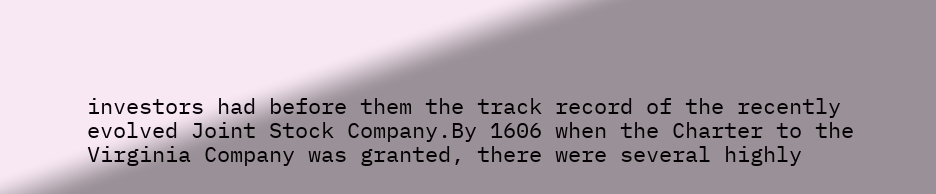investors had before them the track record of the recently evolved Joint Stock Company.By 1606 when the Charter to the Virginia Company was granted, there were several highly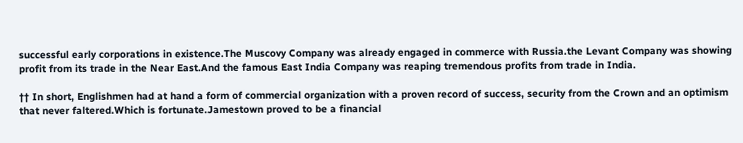successful early corporations in existence.The Muscovy Company was already engaged in commerce with Russia.the Levant Company was showing profit from its trade in the Near East.And the famous East India Company was reaping tremendous profits from trade in India.

†† In short, Englishmen had at hand a form of commercial organization with a proven record of success, security from the Crown and an optimism that never faltered.Which is fortunate.Jamestown proved to be a financial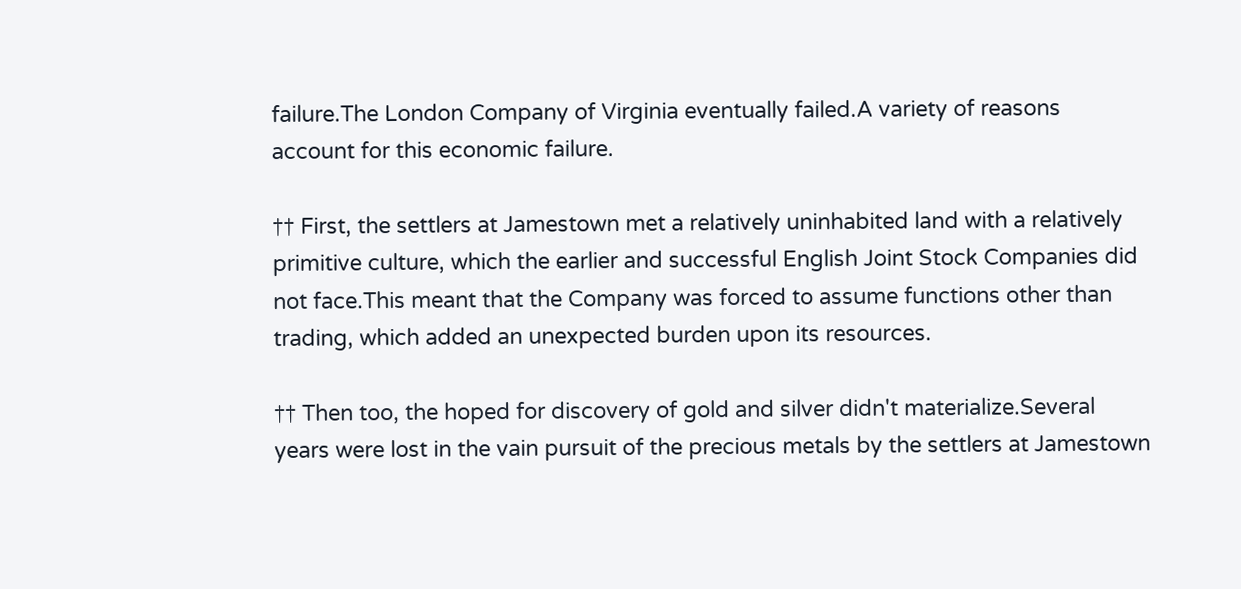failure.The London Company of Virginia eventually failed.A variety of reasons account for this economic failure.

†† First, the settlers at Jamestown met a relatively uninhabited land with a relatively primitive culture, which the earlier and successful English Joint Stock Companies did not face.This meant that the Company was forced to assume functions other than trading, which added an unexpected burden upon its resources.

†† Then too, the hoped for discovery of gold and silver didn't materialize.Several years were lost in the vain pursuit of the precious metals by the settlers at Jamestown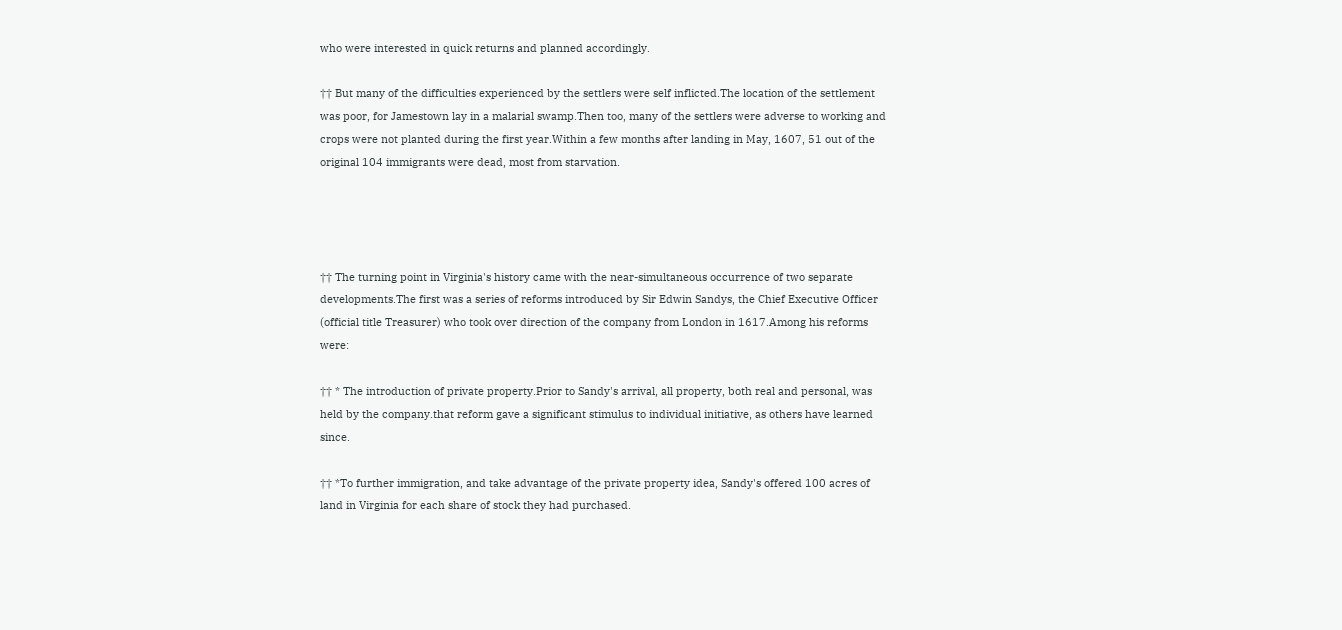who were interested in quick returns and planned accordingly.

†† But many of the difficulties experienced by the settlers were self inflicted.The location of the settlement was poor, for Jamestown lay in a malarial swamp.Then too, many of the settlers were adverse to working and crops were not planted during the first year.Within a few months after landing in May, 1607, 51 out of the original 104 immigrants were dead, most from starvation.




†† The turning point in Virginia's history came with the near-simultaneous occurrence of two separate developments.The first was a series of reforms introduced by Sir Edwin Sandys, the Chief Executive Officer (official title Treasurer) who took over direction of the company from London in 1617.Among his reforms were:

†† * The introduction of private property.Prior to Sandy's arrival, all property, both real and personal, was held by the company.that reform gave a significant stimulus to individual initiative, as others have learned since.

†† *To further immigration, and take advantage of the private property idea, Sandy's offered 100 acres of land in Virginia for each share of stock they had purchased.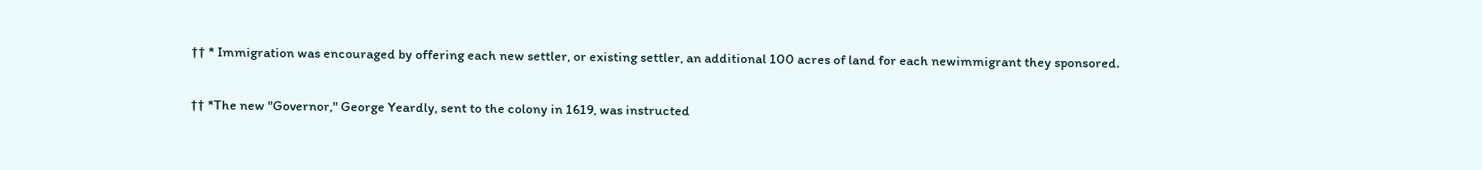†† * Immigration was encouraged by offering each new settler, or existing settler, an additional 100 acres of land for each newimmigrant they sponsored.

†† *The new "Governor," George Yeardly, sent to the colony in 1619, was instructed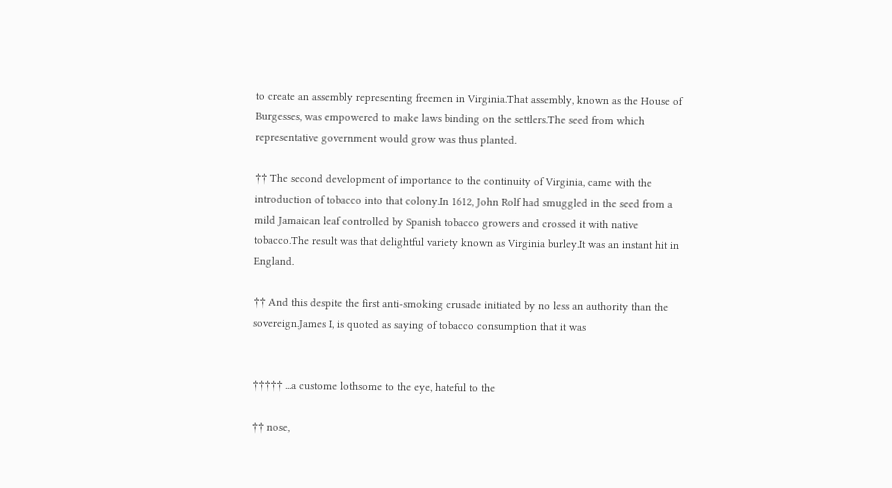to create an assembly representing freemen in Virginia.That assembly, known as the House of Burgesses, was empowered to make laws binding on the settlers.The seed from which representative government would grow was thus planted.

†† The second development of importance to the continuity of Virginia, came with the introduction of tobacco into that colony.In 1612, John Rolf had smuggled in the seed from a mild Jamaican leaf controlled by Spanish tobacco growers and crossed it with native tobacco.The result was that delightful variety known as Virginia burley.It was an instant hit in England.

†† And this despite the first anti-smoking crusade initiated by no less an authority than the sovereign.James I, is quoted as saying of tobacco consumption that it was


††††† ...a custome lothsome to the eye, hateful to the

†† nose,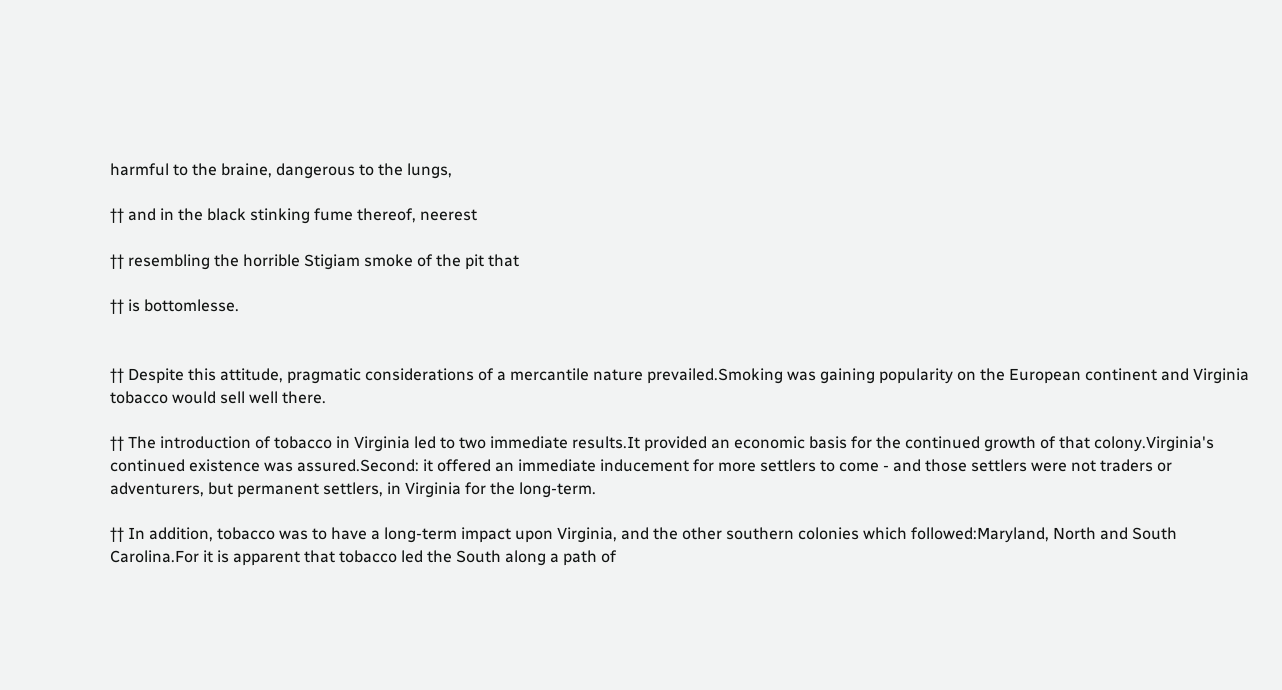harmful to the braine, dangerous to the lungs,

†† and in the black stinking fume thereof, neerest

†† resembling the horrible Stigiam smoke of the pit that

†† is bottomlesse.


†† Despite this attitude, pragmatic considerations of a mercantile nature prevailed.Smoking was gaining popularity on the European continent and Virginia tobacco would sell well there.

†† The introduction of tobacco in Virginia led to two immediate results.It provided an economic basis for the continued growth of that colony.Virginia's continued existence was assured.Second: it offered an immediate inducement for more settlers to come - and those settlers were not traders or adventurers, but permanent settlers, in Virginia for the long-term.

†† In addition, tobacco was to have a long-term impact upon Virginia, and the other southern colonies which followed:Maryland, North and South Carolina.For it is apparent that tobacco led the South along a path of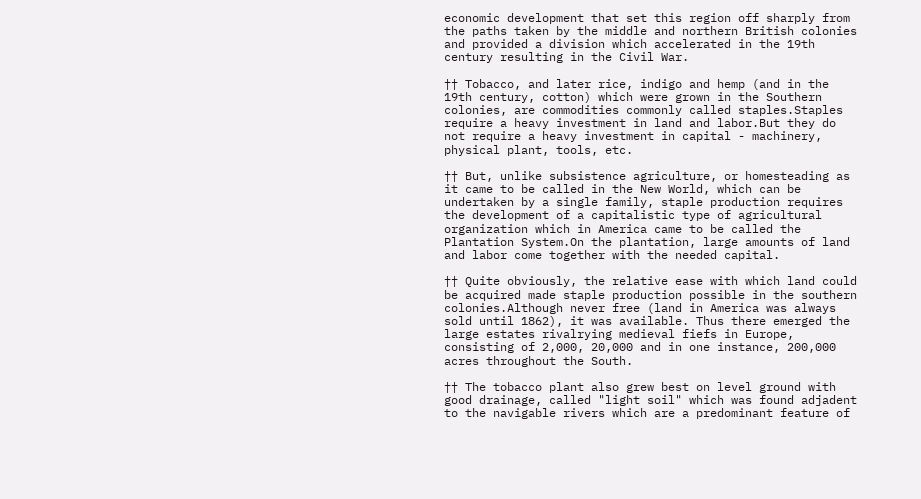economic development that set this region off sharply from the paths taken by the middle and northern British colonies and provided a division which accelerated in the 19th century resulting in the Civil War.

†† Tobacco, and later rice, indigo and hemp (and in the 19th century, cotton) which were grown in the Southern colonies, are commodities commonly called staples.Staples require a heavy investment in land and labor.But they do not require a heavy investment in capital - machinery, physical plant, tools, etc.

†† But, unlike subsistence agriculture, or homesteading as it came to be called in the New World, which can be undertaken by a single family, staple production requires the development of a capitalistic type of agricultural organization which in America came to be called the Plantation System.On the plantation, large amounts of land and labor come together with the needed capital.

†† Quite obviously, the relative ease with which land could be acquired made staple production possible in the southern colonies.Although never free (land in America was always sold until 1862), it was available. Thus there emerged the large estates rivalrying medieval fiefs in Europe, consisting of 2,000, 20,000 and in one instance, 200,000 acres throughout the South.

†† The tobacco plant also grew best on level ground with good drainage, called "light soil" which was found adjadent to the navigable rivers which are a predominant feature of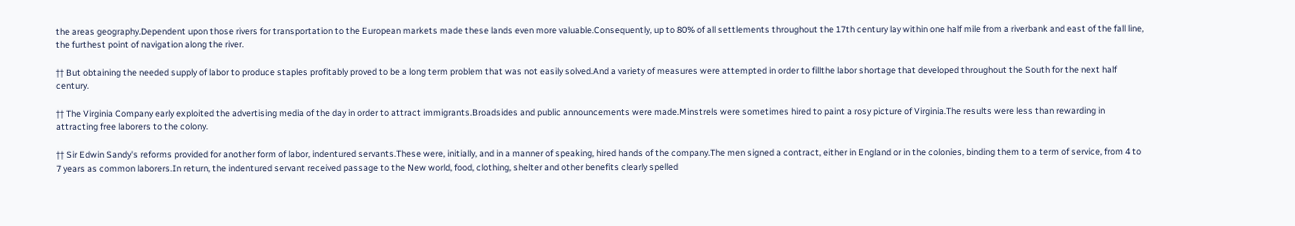the areas geography.Dependent upon those rivers for transportation to the European markets made these lands even more valuable.Consequently, up to 80% of all settlements throughout the 17th century lay within one half mile from a riverbank and east of the fall line, the furthest point of navigation along the river.

†† But obtaining the needed supply of labor to produce staples profitably proved to be a long term problem that was not easily solved.And a variety of measures were attempted in order to fillthe labor shortage that developed throughout the South for the next half century.

†† The Virginia Company early exploited the advertising media of the day in order to attract immigrants.Broadsides and public announcements were made.Minstrels were sometimes hired to paint a rosy picture of Virginia.The results were less than rewarding in attracting free laborers to the colony.

†† Sir Edwin Sandy's reforms provided for another form of labor, indentured servants.These were, initially, and in a manner of speaking, hired hands of the company.The men signed a contract, either in England or in the colonies, binding them to a term of service, from 4 to 7 years as common laborers.In return, the indentured servant received passage to the New world, food, clothing, shelter and other benefits clearly spelled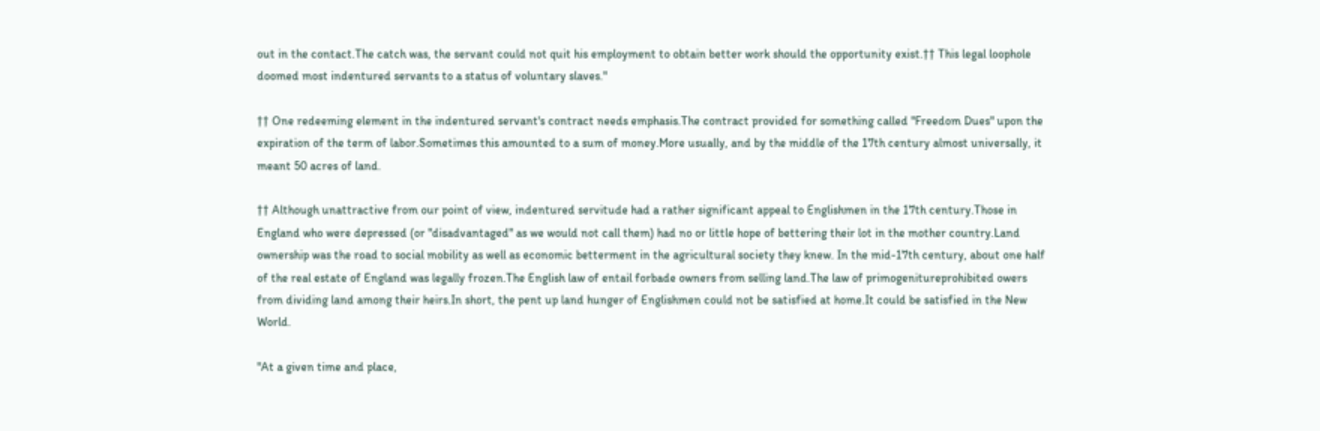out in the contact.The catch was, the servant could not quit his employment to obtain better work should the opportunity exist.†† This legal loophole doomed most indentured servants to a status of voluntary slaves."

†† One redeeming element in the indentured servant's contract needs emphasis.The contract provided for something called "Freedom Dues" upon the expiration of the term of labor.Sometimes this amounted to a sum of money.More usually, and by the middle of the 17th century almost universally, it meant 50 acres of land.

†† Although unattractive from our point of view, indentured servitude had a rather significant appeal to Englishmen in the 17th century.Those in England who were depressed (or "disadvantaged" as we would not call them) had no or little hope of bettering their lot in the mother country.Land ownership was the road to social mobility as well as economic betterment in the agricultural society they knew. In the mid-17th century, about one half of the real estate of England was legally frozen.The English law of entail forbade owners from selling land.The law of primogenitureprohibited owers from dividing land among their heirs.In short, the pent up land hunger of Englishmen could not be satisfied at home.It could be satisfied in the New World.

"At a given time and place,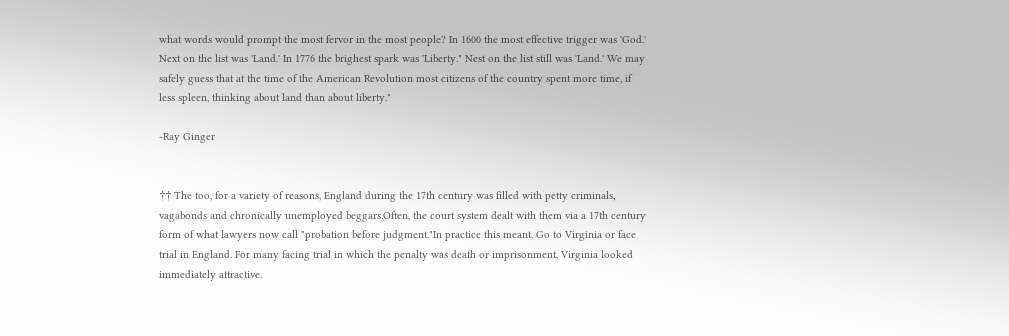what words would prompt the most fervor in the most people? In 1600 the most effective trigger was 'God.' Next on the list was 'Land.' In 1776 the brighest spark was 'Liberty." Nest on the list still was 'Land.' We may safely guess that at the time of the American Revolution most citizens of the country spent more time, if less spleen, thinking about land than about liberty."

-Ray Ginger


†† The too, for a variety of reasons, England during the 17th century was filled with petty criminals, vagabonds and chronically unemployed beggars.Often, the court system dealt with them via a 17th century form of what lawyers now call "probation before judgment."In practice this meant, Go to Virginia or face trial in England. For many facing trial in which the penalty was death or imprisonment, Virginia looked immediately attractive.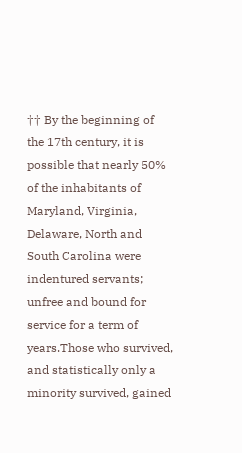†† By the beginning of the 17th century, it is possible that nearly 50% of the inhabitants of Maryland, Virginia, Delaware, North and South Carolina were indentured servants; unfree and bound for service for a term of years.Those who survived, and statistically only a minority survived, gained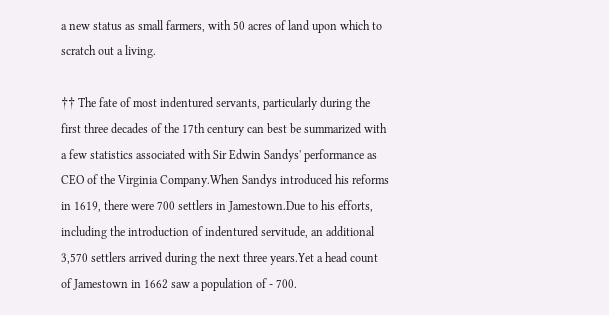a new status as small farmers, with 50 acres of land upon which to scratch out a living.

†† The fate of most indentured servants, particularly during the first three decades of the 17th century can best be summarized with a few statistics associated with Sir Edwin Sandys' performance as CEO of the Virginia Company.When Sandys introduced his reforms in 1619, there were 700 settlers in Jamestown.Due to his efforts, including the introduction of indentured servitude, an additional 3,570 settlers arrived during the next three years.Yet a head count of Jamestown in 1662 saw a population of - 700.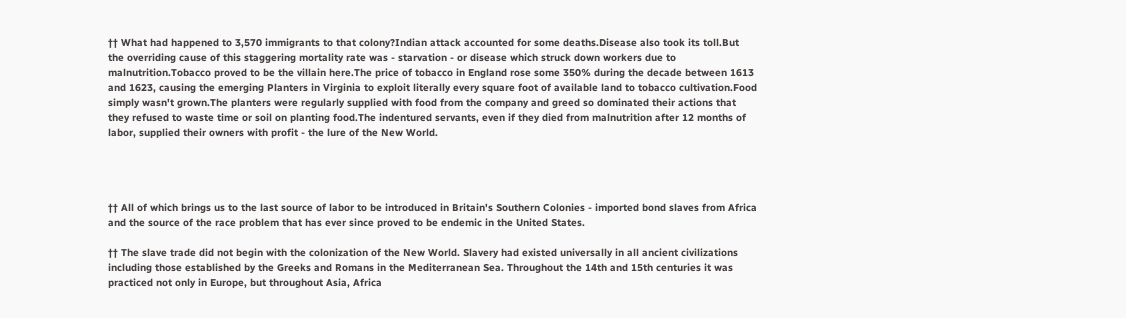†† What had happened to 3,570 immigrants to that colony?Indian attack accounted for some deaths.Disease also took its toll.But the overriding cause of this staggering mortality rate was - starvation - or disease which struck down workers due to malnutrition.Tobacco proved to be the villain here.The price of tobacco in England rose some 350% during the decade between 1613 and 1623, causing the emerging Planters in Virginia to exploit literally every square foot of available land to tobacco cultivation.Food simply wasn't grown.The planters were regularly supplied with food from the company and greed so dominated their actions that they refused to waste time or soil on planting food.The indentured servants, even if they died from malnutrition after 12 months of labor, supplied their owners with profit - the lure of the New World.




†† All of which brings us to the last source of labor to be introduced in Britain's Southern Colonies - imported bond slaves from Africa and the source of the race problem that has ever since proved to be endemic in the United States.

†† The slave trade did not begin with the colonization of the New World. Slavery had existed universally in all ancient civilizations including those established by the Greeks and Romans in the Mediterranean Sea. Throughout the 14th and 15th centuries it was practiced not only in Europe, but throughout Asia, Africa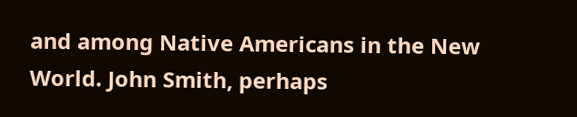and among Native Americans in the New World. John Smith, perhaps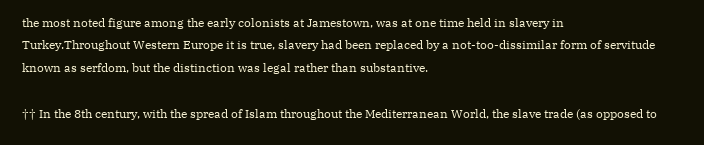the most noted figure among the early colonists at Jamestown, was at one time held in slavery in Turkey.Throughout Western Europe it is true, slavery had been replaced by a not-too-dissimilar form of servitude known as serfdom, but the distinction was legal rather than substantive.

†† In the 8th century, with the spread of Islam throughout the Mediterranean World, the slave trade (as opposed to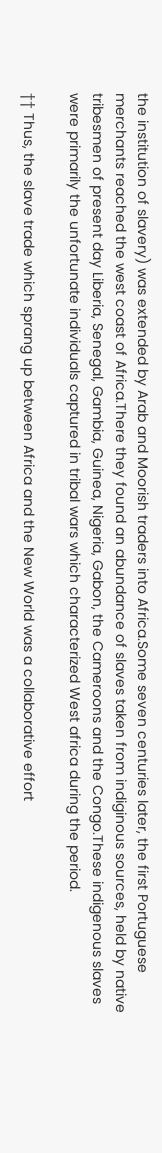the institution of slavery) was extended by Arab and Moorish traders into Africa.Some seven centuries later, the first Portuguese merchants reached the west coast of Africa.There they found an abundance of slaves taken from indiginous sources, held by native tribesmen of present day Liberia, Senegal, Gambia, Guinea, Nigeria, Gabon, the Cameroons and the Congo.These indigenous slaves were primarily the unfortunate individuals captured in tribal wars which characterized West africa during the period.

†† Thus, the slave trade which sprang up between Africa and the New World was a collaborative effort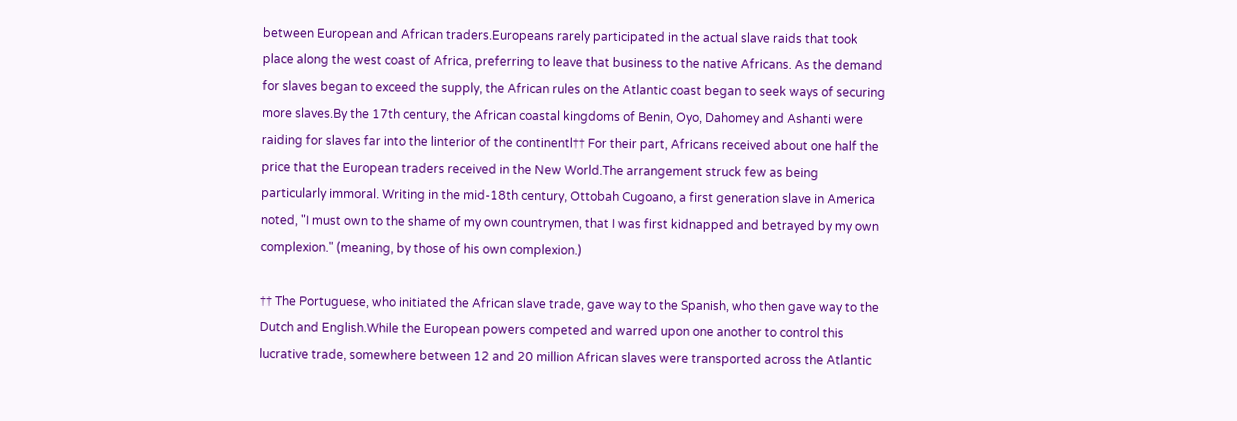between European and African traders.Europeans rarely participated in the actual slave raids that took place along the west coast of Africa, preferring to leave that business to the native Africans. As the demand for slaves began to exceed the supply, the African rules on the Atlantic coast began to seek ways of securing more slaves.By the 17th century, the African coastal kingdoms of Benin, Oyo, Dahomey and Ashanti were raiding for slaves far into the linterior of the continentl†† For their part, Africans received about one half the price that the European traders received in the New World.The arrangement struck few as being particularly immoral. Writing in the mid-18th century, Ottobah Cugoano, a first generation slave in America noted, "I must own to the shame of my own countrymen, that I was first kidnapped and betrayed by my own complexion." (meaning, by those of his own complexion.)

†† The Portuguese, who initiated the African slave trade, gave way to the Spanish, who then gave way to the Dutch and English.While the European powers competed and warred upon one another to control this lucrative trade, somewhere between 12 and 20 million African slaves were transported across the Atlantic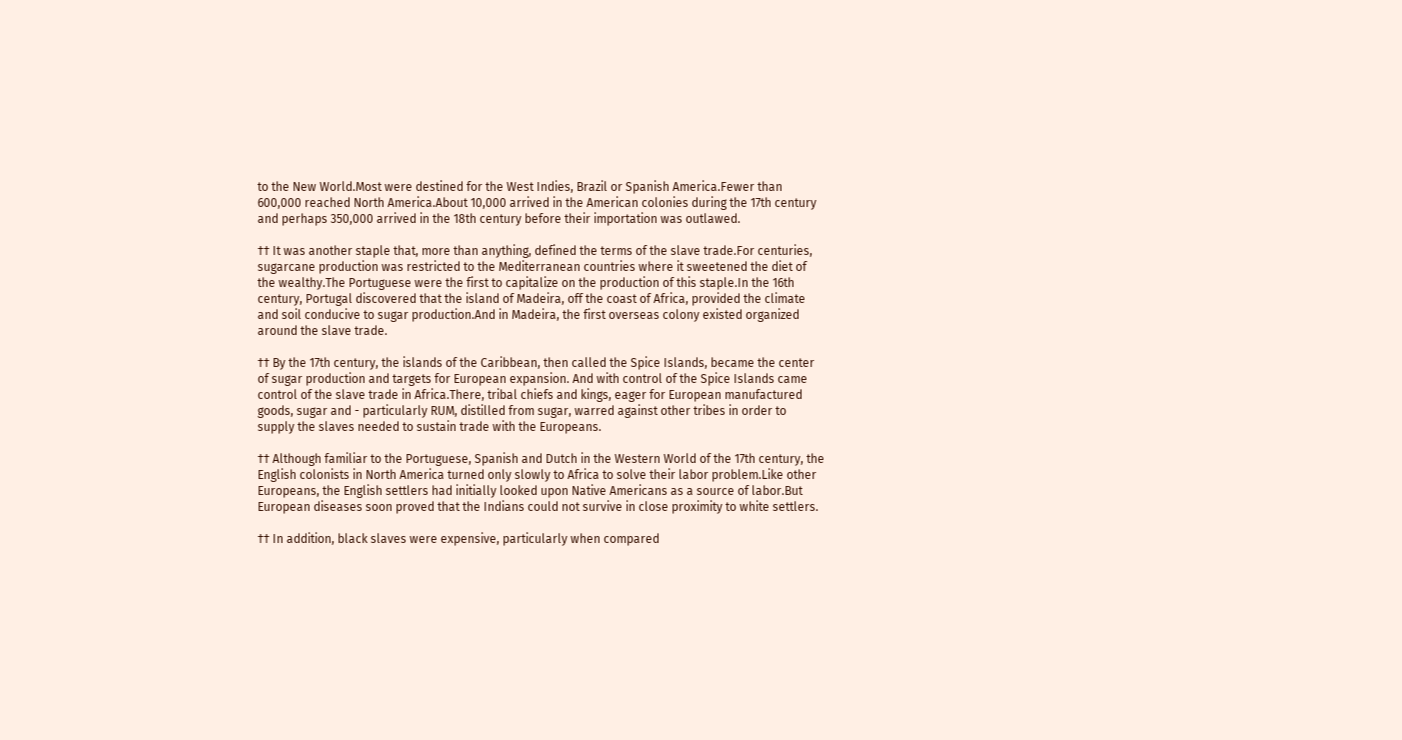to the New World.Most were destined for the West Indies, Brazil or Spanish America.Fewer than 600,000 reached North America.About 10,000 arrived in the American colonies during the 17th century and perhaps 350,000 arrived in the 18th century before their importation was outlawed.

†† It was another staple that, more than anything, defined the terms of the slave trade.For centuries, sugarcane production was restricted to the Mediterranean countries where it sweetened the diet of the wealthy.The Portuguese were the first to capitalize on the production of this staple.In the 16th century, Portugal discovered that the island of Madeira, off the coast of Africa, provided the climate and soil conducive to sugar production.And in Madeira, the first overseas colony existed organized around the slave trade.

†† By the 17th century, the islands of the Caribbean, then called the Spice Islands, became the center of sugar production and targets for European expansion. And with control of the Spice Islands came control of the slave trade in Africa.There, tribal chiefs and kings, eager for European manufactured goods, sugar and - particularly RUM, distilled from sugar, warred against other tribes in order to supply the slaves needed to sustain trade with the Europeans.

†† Although familiar to the Portuguese, Spanish and Dutch in the Western World of the 17th century, the English colonists in North America turned only slowly to Africa to solve their labor problem.Like other Europeans, the English settlers had initially looked upon Native Americans as a source of labor.But European diseases soon proved that the Indians could not survive in close proximity to white settlers.

†† In addition, black slaves were expensive, particularly when compared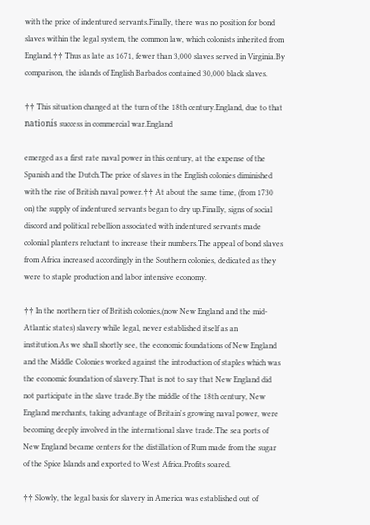with the price of indentured servants.Finally, there was no position for bond slaves within the legal system, the common law, which colonists inherited from England.†† Thus as late as 1671, fewer than 3,000 slaves served in Virginia.By comparison, the islands of English Barbados contained 30,000 black slaves.

†† This situation changed at the turn of the 18th century.England, due to that nationís success in commercial war.England

emerged as a first rate naval power in this century, at the expense of the Spanish and the Dutch.The price of slaves in the English colonies diminished with the rise of British naval power.†† At about the same time, (from 1730 on) the supply of indentured servants began to dry up.Finally, signs of social discord and political rebellion associated with indentured servants made colonial planters reluctant to increase their numbers.The appeal of bond slaves from Africa increased accordingly in the Southern colonies, dedicated as they were to staple production and labor intensive economy.

†† In the northern tier of British colonies,(now New England and the mid-Atlantic states) slavery while legal, never established itself as an institution.As we shall shortly see, the economic foundations of New England and the Middle Colonies worked against the introduction of staples which was the economic foundation of slavery.That is not to say that New England did not participate in the slave trade.By the middle of the 18th century, New England merchants, taking advantage of Britain's growing naval power, were becoming deeply involved in the international slave trade.The sea ports of New England became centers for the distillation of Rum made from the sugar of the Spice Islands and exported to West Africa.Profits soared.

†† Slowly, the legal basis for slavery in America was established out of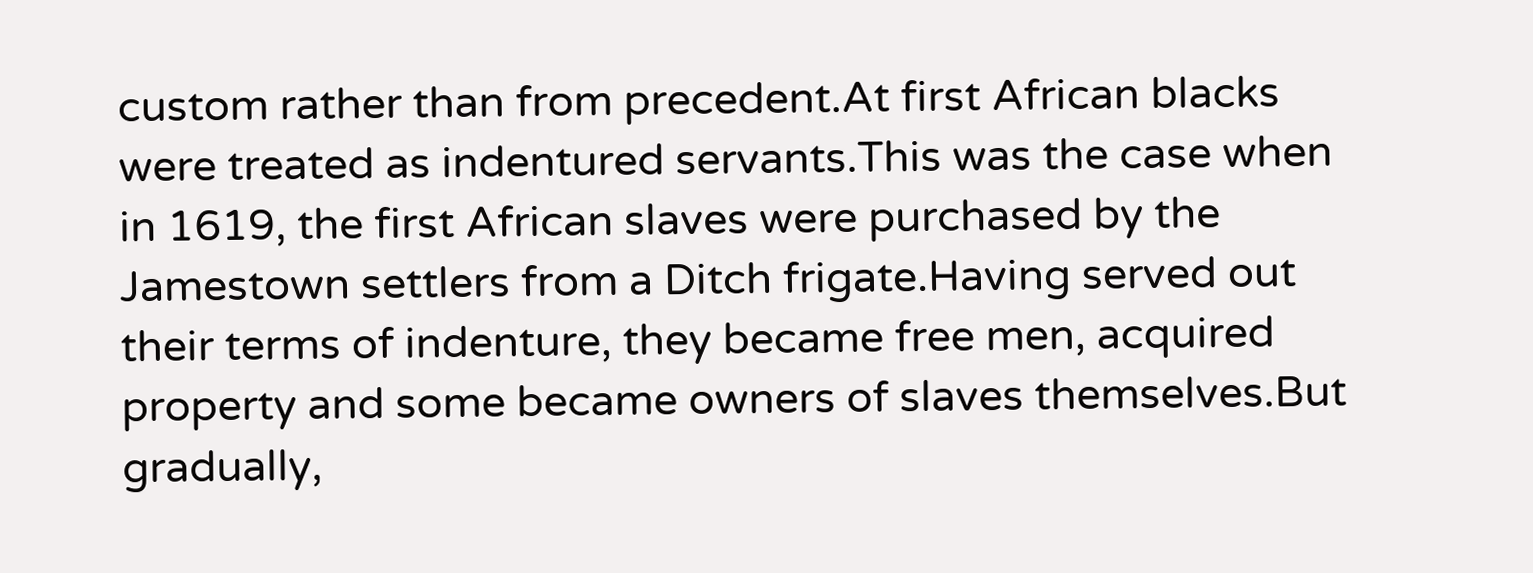custom rather than from precedent.At first African blacks were treated as indentured servants.This was the case when in 1619, the first African slaves were purchased by the Jamestown settlers from a Ditch frigate.Having served out their terms of indenture, they became free men, acquired property and some became owners of slaves themselves.But gradually,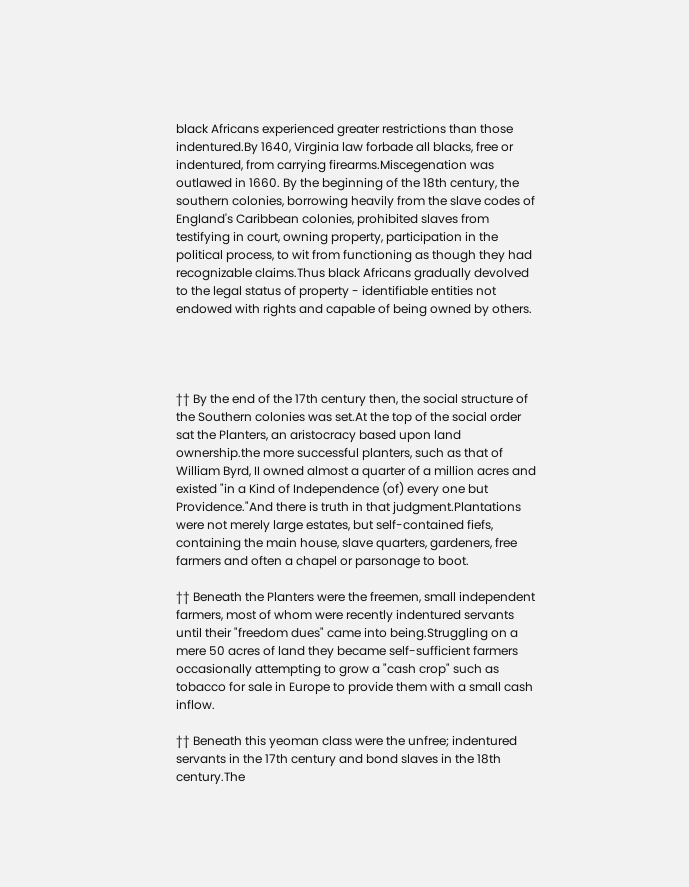black Africans experienced greater restrictions than those indentured.By 1640, Virginia law forbade all blacks, free or indentured, from carrying firearms.Miscegenation was outlawed in 1660. By the beginning of the 18th century, the southern colonies, borrowing heavily from the slave codes of England's Caribbean colonies, prohibited slaves from testifying in court, owning property, participation in the political process, to wit from functioning as though they had recognizable claims.Thus black Africans gradually devolved to the legal status of property - identifiable entities not endowed with rights and capable of being owned by others.




†† By the end of the 17th century then, the social structure of the Southern colonies was set.At the top of the social order sat the Planters, an aristocracy based upon land ownership.the more successful planters, such as that of William Byrd, II owned almost a quarter of a million acres and existed "in a Kind of Independence (of) every one but Providence."And there is truth in that judgment.Plantations were not merely large estates, but self-contained fiefs, containing the main house, slave quarters, gardeners, free farmers and often a chapel or parsonage to boot.

†† Beneath the Planters were the freemen, small independent farmers, most of whom were recently indentured servants until their "freedom dues" came into being.Struggling on a mere 50 acres of land they became self-sufficient farmers occasionally attempting to grow a "cash crop" such as tobacco for sale in Europe to provide them with a small cash inflow.

†† Beneath this yeoman class were the unfree; indentured servants in the 17th century and bond slaves in the 18th century.The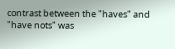contrast between the "haves" and "have nots" was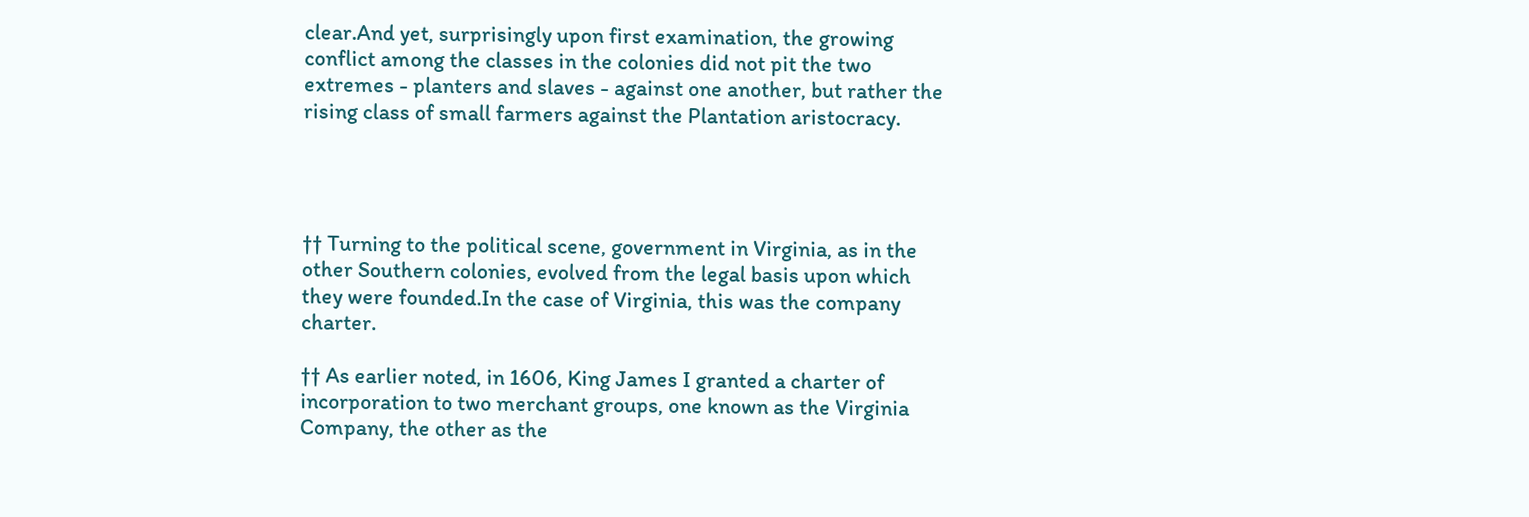clear.And yet, surprisingly upon first examination, the growing conflict among the classes in the colonies did not pit the two extremes - planters and slaves - against one another, but rather the rising class of small farmers against the Plantation aristocracy.




†† Turning to the political scene, government in Virginia, as in the other Southern colonies, evolved from the legal basis upon which they were founded.In the case of Virginia, this was the company charter.

†† As earlier noted, in 1606, King James I granted a charter of incorporation to two merchant groups, one known as the Virginia Company, the other as the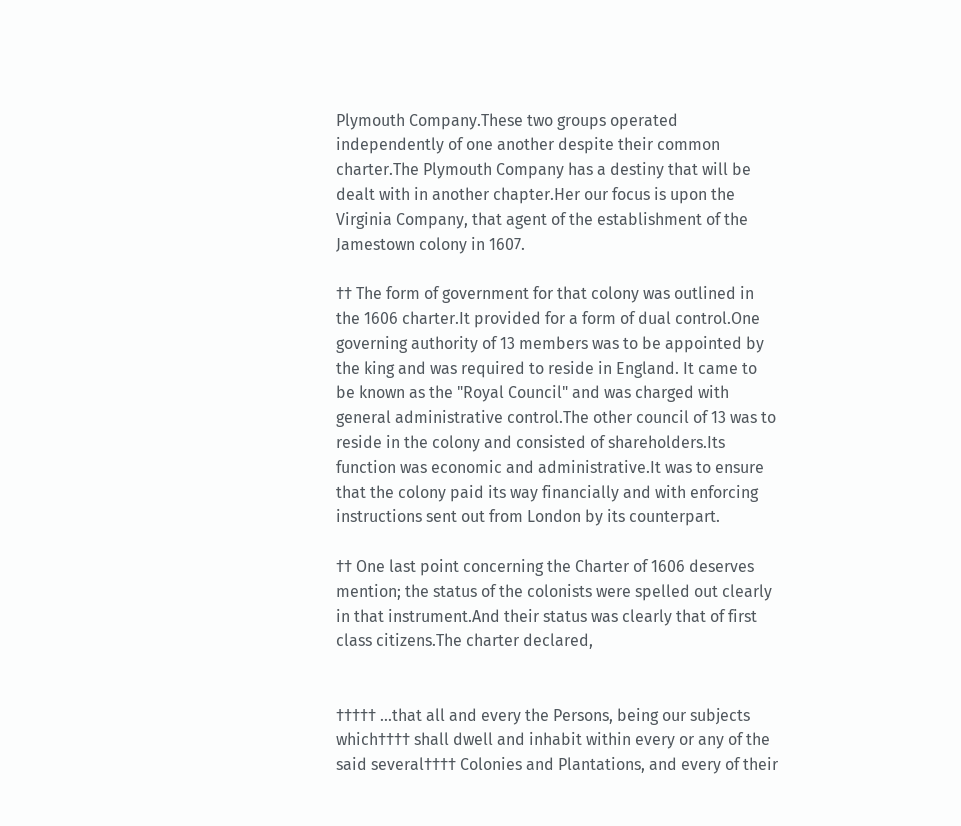Plymouth Company.These two groups operated independently of one another despite their common charter.The Plymouth Company has a destiny that will be dealt with in another chapter.Her our focus is upon the Virginia Company, that agent of the establishment of the Jamestown colony in 1607.

†† The form of government for that colony was outlined in the 1606 charter.It provided for a form of dual control.One governing authority of 13 members was to be appointed by the king and was required to reside in England. It came to be known as the "Royal Council" and was charged with general administrative control.The other council of 13 was to reside in the colony and consisted of shareholders.Its function was economic and administrative.It was to ensure that the colony paid its way financially and with enforcing instructions sent out from London by its counterpart.

†† One last point concerning the Charter of 1606 deserves mention; the status of the colonists were spelled out clearly in that instrument.And their status was clearly that of first class citizens.The charter declared,


††††† ...that all and every the Persons, being our subjects which†††† shall dwell and inhabit within every or any of the said several†††† Colonies and Plantations, and every of their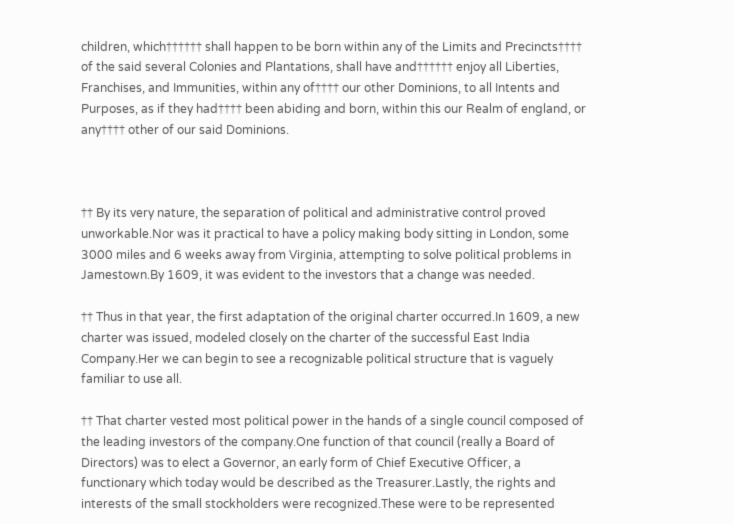children, which†††††† shall happen to be born within any of the Limits and Precincts†††† of the said several Colonies and Plantations, shall have and†††††† enjoy all Liberties, Franchises, and Immunities, within any of†††† our other Dominions, to all Intents and Purposes, as if they had†††† been abiding and born, within this our Realm of england, or any†††† other of our said Dominions.



†† By its very nature, the separation of political and administrative control proved unworkable.Nor was it practical to have a policy making body sitting in London, some 3000 miles and 6 weeks away from Virginia, attempting to solve political problems in Jamestown.By 1609, it was evident to the investors that a change was needed.

†† Thus in that year, the first adaptation of the original charter occurred.In 1609, a new charter was issued, modeled closely on the charter of the successful East India Company.Her we can begin to see a recognizable political structure that is vaguely familiar to use all.

†† That charter vested most political power in the hands of a single council composed of the leading investors of the company.One function of that council (really a Board of Directors) was to elect a Governor, an early form of Chief Executive Officer, a functionary which today would be described as the Treasurer.Lastly, the rights and interests of the small stockholders were recognized.These were to be represented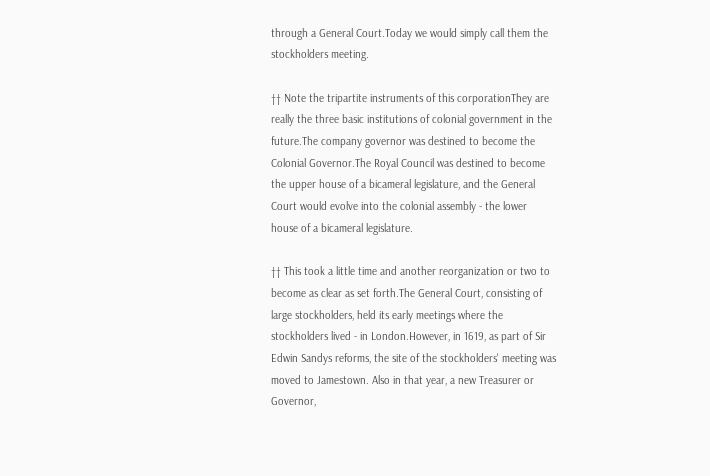through a General Court.Today we would simply call them the stockholders meeting.

†† Note the tripartite instruments of this corporationThey are really the three basic institutions of colonial government in the future.The company governor was destined to become the Colonial Governor.The Royal Council was destined to become the upper house of a bicameral legislature, and the General Court would evolve into the colonial assembly - the lower house of a bicameral legislature.

†† This took a little time and another reorganization or two to become as clear as set forth.The General Court, consisting of large stockholders, held its early meetings where the stockholders lived - in London.However, in 1619, as part of Sir Edwin Sandys reforms, the site of the stockholders' meeting was moved to Jamestown. Also in that year, a new Treasurer or Governor,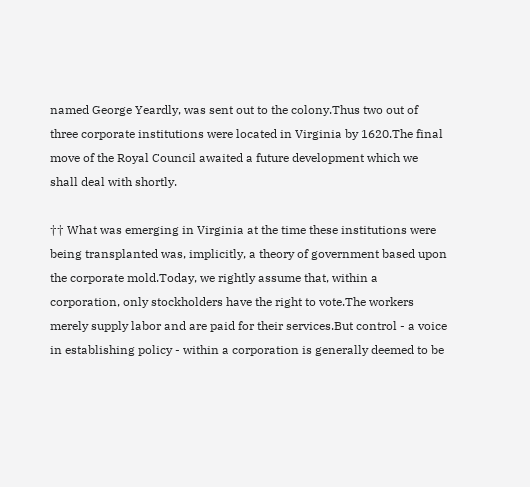named George Yeardly, was sent out to the colony.Thus two out of three corporate institutions were located in Virginia by 1620.The final move of the Royal Council awaited a future development which we shall deal with shortly.

†† What was emerging in Virginia at the time these institutions were being transplanted was, implicitly, a theory of government based upon the corporate mold.Today, we rightly assume that, within a corporation, only stockholders have the right to vote.The workers merely supply labor and are paid for their services.But control - a voice in establishing policy - within a corporation is generally deemed to be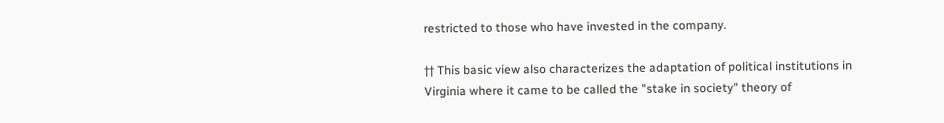restricted to those who have invested in the company.

†† This basic view also characterizes the adaptation of political institutions in Virginia where it came to be called the "stake in society" theory of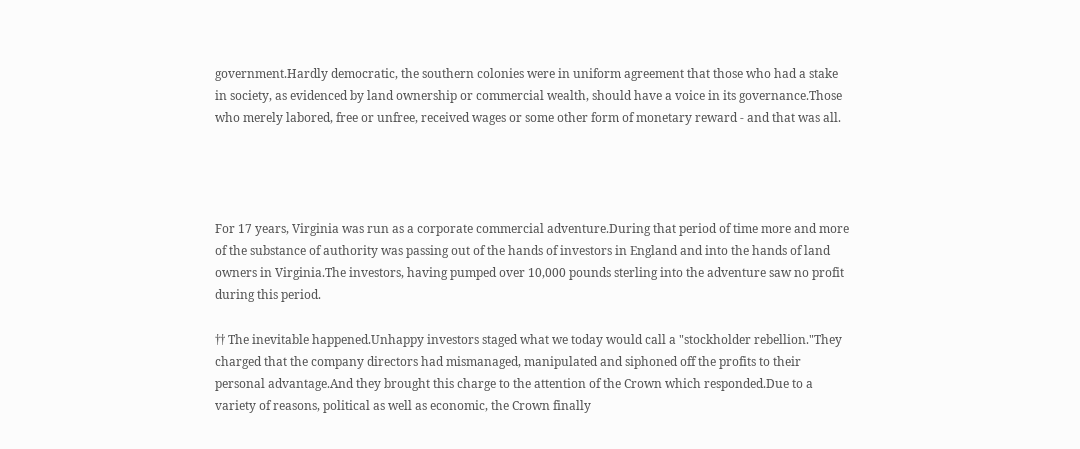government.Hardly democratic, the southern colonies were in uniform agreement that those who had a stake in society, as evidenced by land ownership or commercial wealth, should have a voice in its governance.Those who merely labored, free or unfree, received wages or some other form of monetary reward - and that was all.




For 17 years, Virginia was run as a corporate commercial adventure.During that period of time more and more of the substance of authority was passing out of the hands of investors in England and into the hands of land owners in Virginia.The investors, having pumped over 10,000 pounds sterling into the adventure saw no profit during this period.

†† The inevitable happened.Unhappy investors staged what we today would call a "stockholder rebellion."They charged that the company directors had mismanaged, manipulated and siphoned off the profits to their personal advantage.And they brought this charge to the attention of the Crown which responded.Due to a variety of reasons, political as well as economic, the Crown finally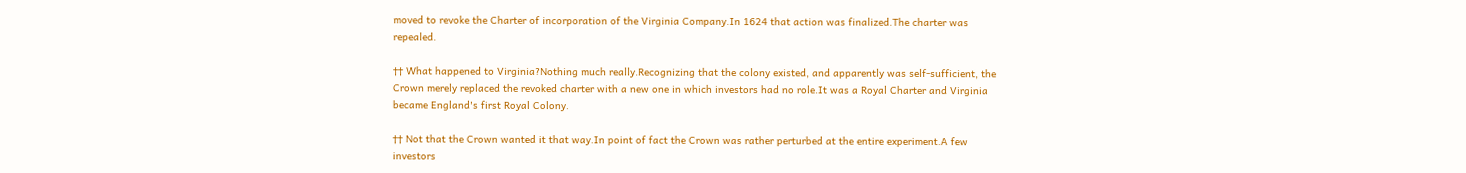moved to revoke the Charter of incorporation of the Virginia Company.In 1624 that action was finalized.The charter was repealed.

†† What happened to Virginia?Nothing much really.Recognizing that the colony existed, and apparently was self-sufficient, the Crown merely replaced the revoked charter with a new one in which investors had no role.It was a Royal Charter and Virginia became England's first Royal Colony.

†† Not that the Crown wanted it that way.In point of fact the Crown was rather perturbed at the entire experiment.A few investors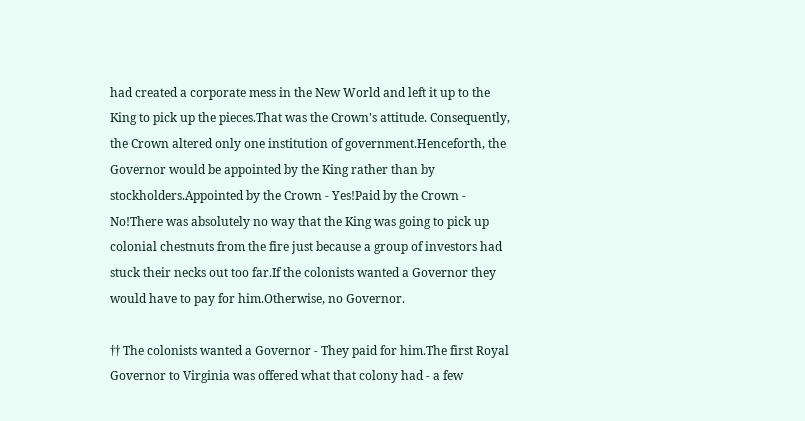had created a corporate mess in the New World and left it up to the King to pick up the pieces.That was the Crown's attitude. Consequently, the Crown altered only one institution of government.Henceforth, the Governor would be appointed by the King rather than by stockholders.Appointed by the Crown - Yes!Paid by the Crown - No!There was absolutely no way that the King was going to pick up colonial chestnuts from the fire just because a group of investors had stuck their necks out too far.If the colonists wanted a Governor they would have to pay for him.Otherwise, no Governor.

†† The colonists wanted a Governor - They paid for him.The first Royal Governor to Virginia was offered what that colony had - a few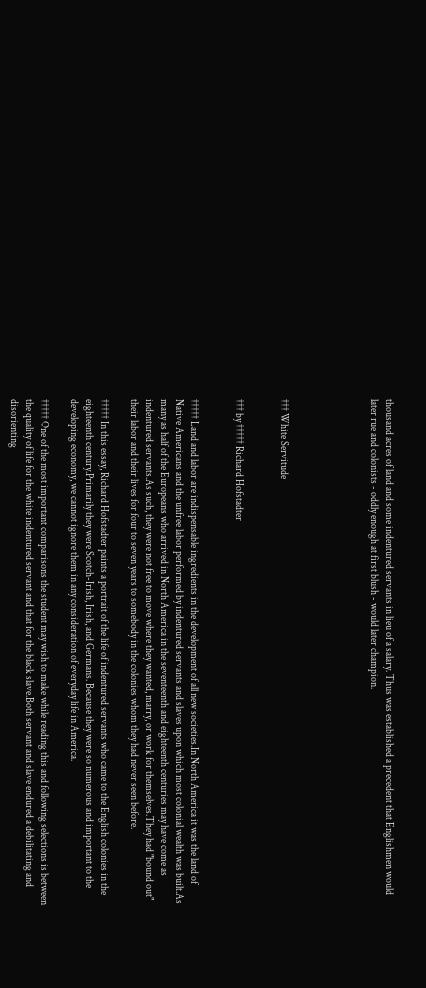thousand acres of land and some indentured servants in lieu of a salary. Thus was established a precedent that Englishmen would later rue and colonists - oddly enough at first blush - would later champion.





††† White Servitude


††† by ††††† Richard Hofstadter


††††† Land and labor are indispensable ingredients in the development of all new societies.In North America it was the land of Native Americans and the unfree labor performed by indentured servants and slaves upon which most colonial wealth was built.As many as half of the Europeans who arrived in North America in the seventeenth and eighteenth centuries may have come as indentured servants.As such, they were not free to move where they wanted, marry, or work for themselves.They had "bound out" their labor and their lives for four to seven years to somebody in the colonies whom they had never seen before.

††††† In this essay, Richard Hofstadter paints a portrait of the life of indentured servants who came to the English colonies in the eighteenth century.Primarily they were Scotch-Irish, Irish, and Germans. Because they were so numerous and important to the developing economy, we cannot ignore them in any consideration of everyday life in America.

††††† One of the most important comparisons the student may wish to make while reading this and following selections is between the quality of life for the white indentured servant and that for the black slave.Both servant and slave endured a debilitating and disorienting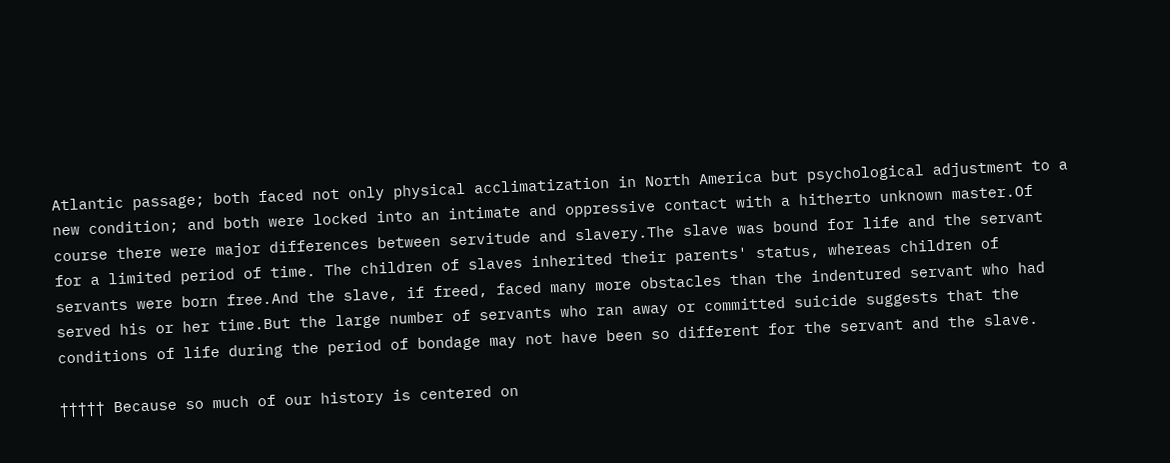Atlantic passage; both faced not only physical acclimatization in North America but psychological adjustment to a new condition; and both were locked into an intimate and oppressive contact with a hitherto unknown master.Of course there were major differences between servitude and slavery.The slave was bound for life and the servant for a limited period of time. The children of slaves inherited their parents' status, whereas children of servants were born free.And the slave, if freed, faced many more obstacles than the indentured servant who had served his or her time.But the large number of servants who ran away or committed suicide suggests that the conditions of life during the period of bondage may not have been so different for the servant and the slave.

††††† Because so much of our history is centered on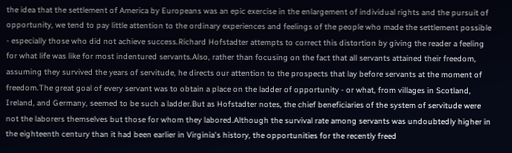the idea that the settlement of America by Europeans was an epic exercise in the enlargement of individual rights and the pursuit of opportunity, we tend to pay little attention to the ordinary experiences and feelings of the people who made the settlement possible - especially those who did not achieve success.Richard Hofstadter attempts to correct this distortion by giving the reader a feeling for what life was like for most indentured servants.Also, rather than focusing on the fact that all servants attained their freedom, assuming they survived the years of servitude, he directs our attention to the prospects that lay before servants at the moment of freedom.The great goal of every servant was to obtain a place on the ladder of opportunity - or what, from villages in Scotland, Ireland, and Germany, seemed to be such a ladder.But as Hofstadter notes, the chief beneficiaries of the system of servitude were not the laborers themselves but those for whom they labored.Although the survival rate among servants was undoubtedly higher in the eighteenth century than it had been earlier in Virginia's history, the opportunities for the recently freed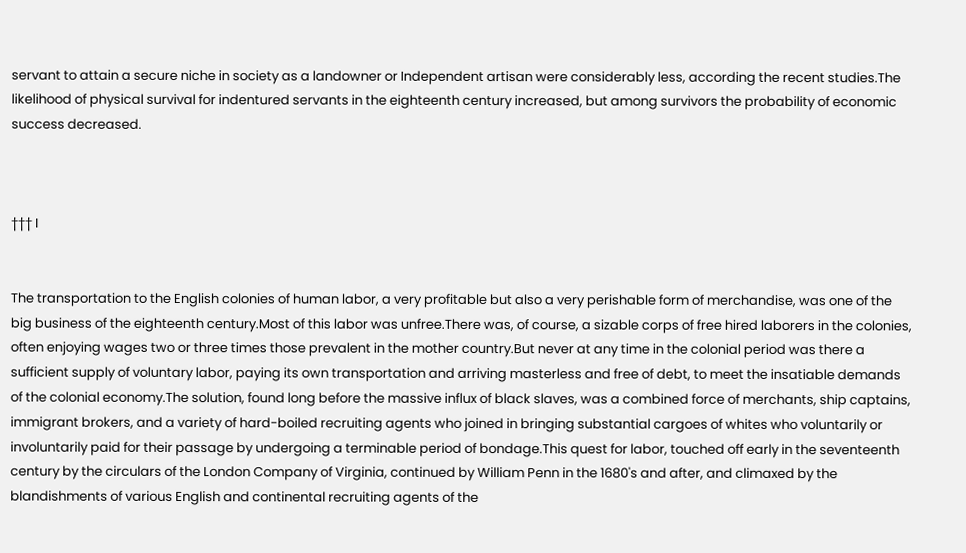servant to attain a secure niche in society as a landowner or Independent artisan were considerably less, according the recent studies.The likelihood of physical survival for indentured servants in the eighteenth century increased, but among survivors the probability of economic success decreased.



††† I


The transportation to the English colonies of human labor, a very profitable but also a very perishable form of merchandise, was one of the big business of the eighteenth century.Most of this labor was unfree.There was, of course, a sizable corps of free hired laborers in the colonies, often enjoying wages two or three times those prevalent in the mother country.But never at any time in the colonial period was there a sufficient supply of voluntary labor, paying its own transportation and arriving masterless and free of debt, to meet the insatiable demands of the colonial economy.The solution, found long before the massive influx of black slaves, was a combined force of merchants, ship captains, immigrant brokers, and a variety of hard-boiled recruiting agents who joined in bringing substantial cargoes of whites who voluntarily or involuntarily paid for their passage by undergoing a terminable period of bondage.This quest for labor, touched off early in the seventeenth century by the circulars of the London Company of Virginia, continued by William Penn in the 1680's and after, and climaxed by the blandishments of various English and continental recruiting agents of the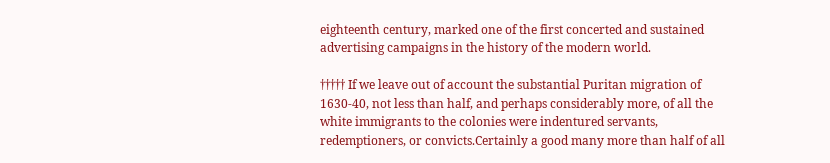eighteenth century, marked one of the first concerted and sustained advertising campaigns in the history of the modern world.

††††† If we leave out of account the substantial Puritan migration of 1630-40, not less than half, and perhaps considerably more, of all the white immigrants to the colonies were indentured servants, redemptioners, or convicts.Certainly a good many more than half of all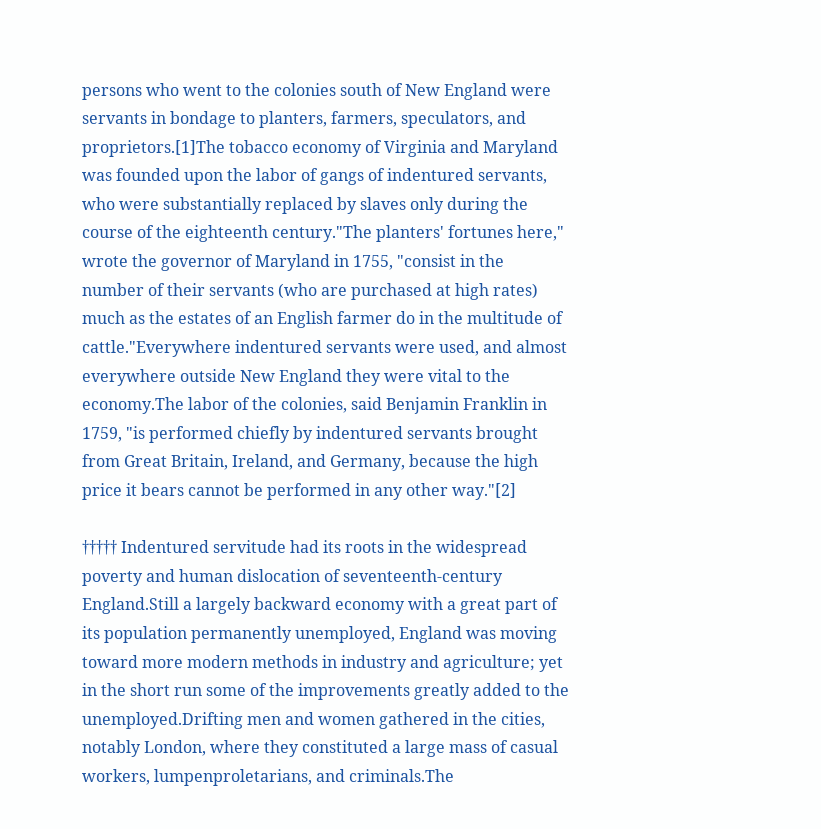persons who went to the colonies south of New England were servants in bondage to planters, farmers, speculators, and proprietors.[1]The tobacco economy of Virginia and Maryland was founded upon the labor of gangs of indentured servants, who were substantially replaced by slaves only during the course of the eighteenth century."The planters' fortunes here," wrote the governor of Maryland in 1755, "consist in the number of their servants (who are purchased at high rates) much as the estates of an English farmer do in the multitude of cattle."Everywhere indentured servants were used, and almost everywhere outside New England they were vital to the economy.The labor of the colonies, said Benjamin Franklin in 1759, "is performed chiefly by indentured servants brought from Great Britain, Ireland, and Germany, because the high price it bears cannot be performed in any other way."[2]

††††† Indentured servitude had its roots in the widespread poverty and human dislocation of seventeenth-century England.Still a largely backward economy with a great part of its population permanently unemployed, England was moving toward more modern methods in industry and agriculture; yet in the short run some of the improvements greatly added to the unemployed.Drifting men and women gathered in the cities, notably London, where they constituted a large mass of casual workers, lumpenproletarians, and criminals.The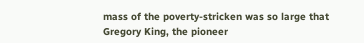mass of the poverty-stricken was so large that Gregory King, the pioneer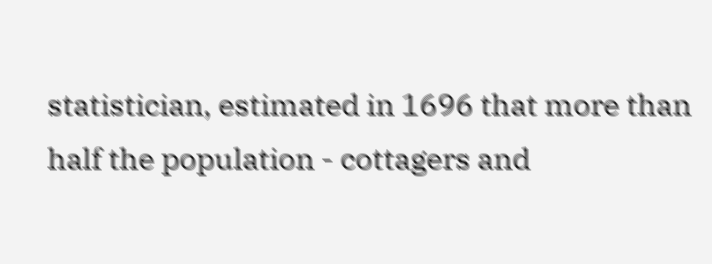statistician, estimated in 1696 that more than half the population - cottagers and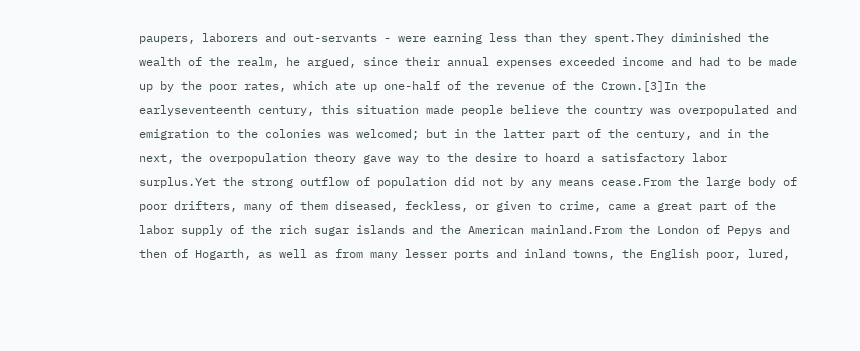paupers, laborers and out-servants - were earning less than they spent.They diminished the wealth of the realm, he argued, since their annual expenses exceeded income and had to be made up by the poor rates, which ate up one-half of the revenue of the Crown.[3]In the earlyseventeenth century, this situation made people believe the country was overpopulated and emigration to the colonies was welcomed; but in the latter part of the century, and in the next, the overpopulation theory gave way to the desire to hoard a satisfactory labor surplus.Yet the strong outflow of population did not by any means cease.From the large body of poor drifters, many of them diseased, feckless, or given to crime, came a great part of the labor supply of the rich sugar islands and the American mainland.From the London of Pepys and then of Hogarth, as well as from many lesser ports and inland towns, the English poor, lured,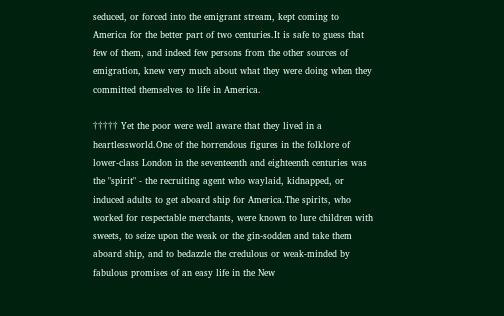seduced, or forced into the emigrant stream, kept coming to America for the better part of two centuries.It is safe to guess that few of them, and indeed few persons from the other sources of emigration, knew very much about what they were doing when they committed themselves to life in America.

††††† Yet the poor were well aware that they lived in a heartlessworld.One of the horrendous figures in the folklore of lower-class London in the seventeenth and eighteenth centuries was the "spirit" - the recruiting agent who waylaid, kidnapped, or induced adults to get aboard ship for America.The spirits, who worked for respectable merchants, were known to lure children with sweets, to seize upon the weak or the gin-sodden and take them aboard ship, and to bedazzle the credulous or weak-minded by fabulous promises of an easy life in the New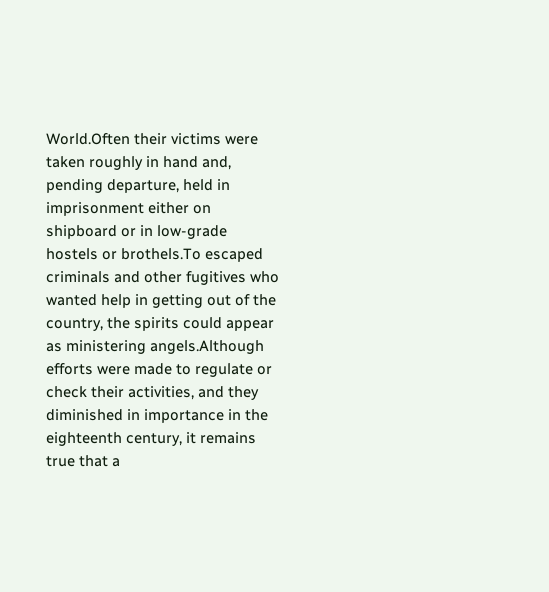World.Often their victims were taken roughly in hand and, pending departure, held in imprisonment either on shipboard or in low-grade hostels or brothels.To escaped criminals and other fugitives who wanted help in getting out of the country, the spirits could appear as ministering angels.Although efforts were made to regulate or check their activities, and they diminished in importance in the eighteenth century, it remains true that a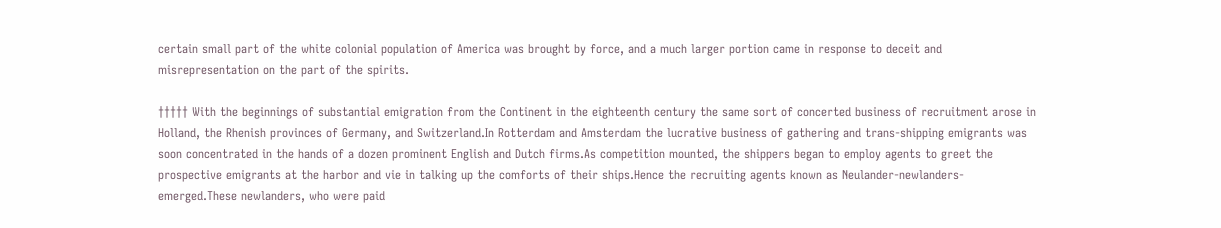certain small part of the white colonial population of America was brought by force, and a much larger portion came in response to deceit and misrepresentation on the part of the spirits.

††††† With the beginnings of substantial emigration from the Continent in the eighteenth century the same sort of concerted business of recruitment arose in Holland, the Rhenish provinces of Germany, and Switzerland.In Rotterdam and Amsterdam the lucrative business of gathering and trans-shipping emigrants was soon concentrated in the hands of a dozen prominent English and Dutch firms.As competition mounted, the shippers began to employ agents to greet the prospective emigrants at the harbor and vie in talking up the comforts of their ships.Hence the recruiting agents known as Neulander-newlanders-emerged.These newlanders, who were paid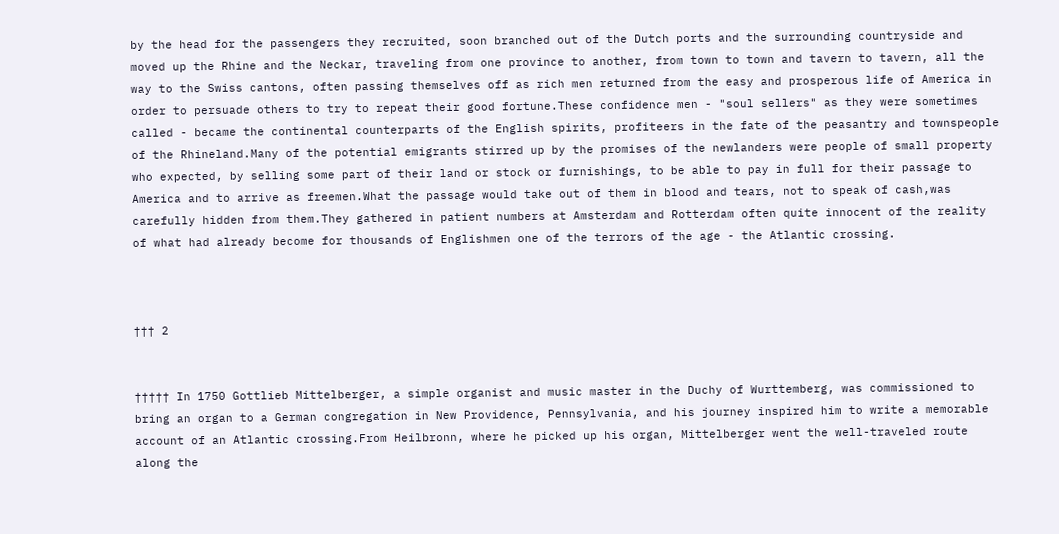by the head for the passengers they recruited, soon branched out of the Dutch ports and the surrounding countryside and moved up the Rhine and the Neckar, traveling from one province to another, from town to town and tavern to tavern, all the way to the Swiss cantons, often passing themselves off as rich men returned from the easy and prosperous life of America in order to persuade others to try to repeat their good fortune.These confidence men - "soul sellers" as they were sometimes called - became the continental counterparts of the English spirits, profiteers in the fate of the peasantry and townspeople of the Rhineland.Many of the potential emigrants stirred up by the promises of the newlanders were people of small property who expected, by selling some part of their land or stock or furnishings, to be able to pay in full for their passage to America and to arrive as freemen.What the passage would take out of them in blood and tears, not to speak of cash,was carefully hidden from them.They gathered in patient numbers at Amsterdam and Rotterdam often quite innocent of the reality of what had already become for thousands of Englishmen one of the terrors of the age - the Atlantic crossing.



††† 2


††††† In 1750 Gottlieb Mittelberger, a simple organist and music master in the Duchy of Wurttemberg, was commissioned to bring an organ to a German congregation in New Providence, Pennsylvania, and his journey inspired him to write a memorable account of an Atlantic crossing.From Heilbronn, where he picked up his organ, Mittelberger went the well-traveled route along the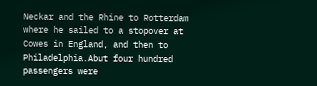Neckar and the Rhine to Rotterdam where he sailed to a stopover at Cowes in England, and then to Philadelphia.Abut four hundred passengers were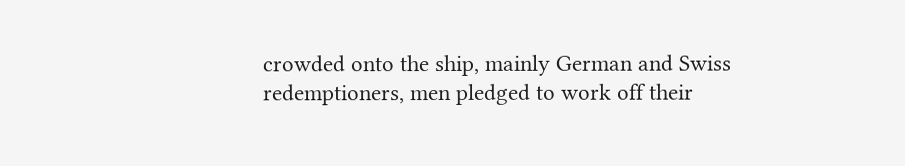crowded onto the ship, mainly German and Swiss redemptioners, men pledged to work off their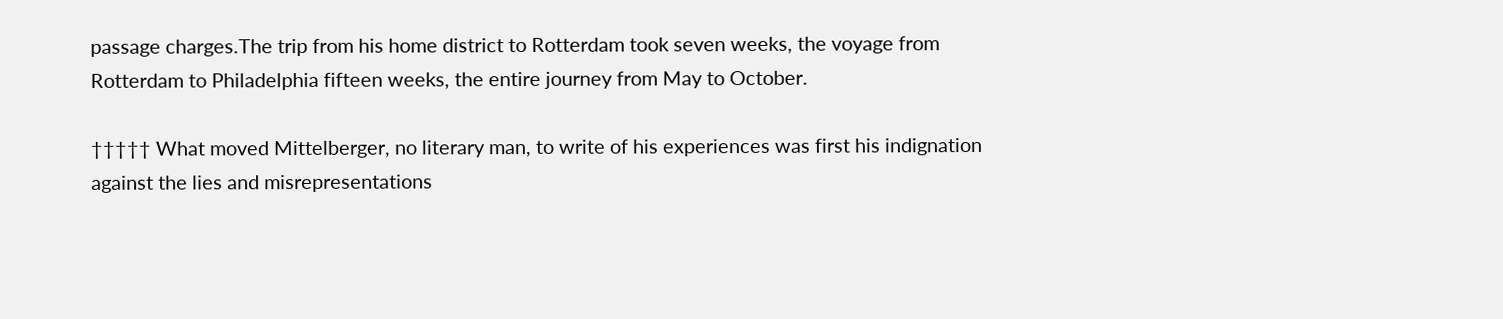passage charges.The trip from his home district to Rotterdam took seven weeks, the voyage from Rotterdam to Philadelphia fifteen weeks, the entire journey from May to October.

††††† What moved Mittelberger, no literary man, to write of his experiences was first his indignation against the lies and misrepresentations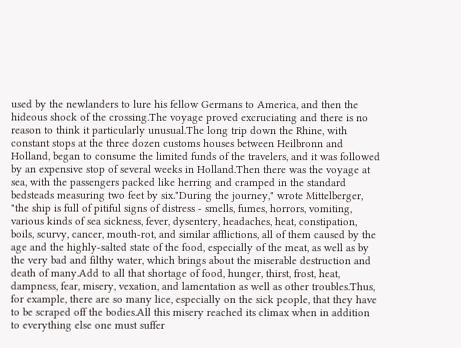used by the newlanders to lure his fellow Germans to America, and then the hideous shock of the crossing.The voyage proved excruciating and there is no reason to think it particularly unusual.The long trip down the Rhine, with constant stops at the three dozen customs houses between Heilbronn and Holland, began to consume the limited funds of the travelers, and it was followed by an expensive stop of several weeks in Holland.Then there was the voyage at sea, with the passengers packed like herring and cramped in the standard bedsteads measuring two feet by six."During the journey," wrote Mittelberger, "the ship is full of pitiful signs of distress - smells, fumes, horrors, vomiting, various kinds of sea sickness, fever, dysentery, headaches, heat, constipation, boils, scurvy, cancer, mouth-rot, and similar afflictions, all of them caused by the age and the highly-salted state of the food, especially of the meat, as well as by the very bad and filthy water, which brings about the miserable destruction and death of many.Add to all that shortage of food, hunger, thirst, frost, heat, dampness, fear, misery, vexation, and lamentation as well as other troubles.Thus, for example, there are so many lice, especially on the sick people, that they have to be scraped off the bodies.All this misery reached its climax when in addition to everything else one must suffer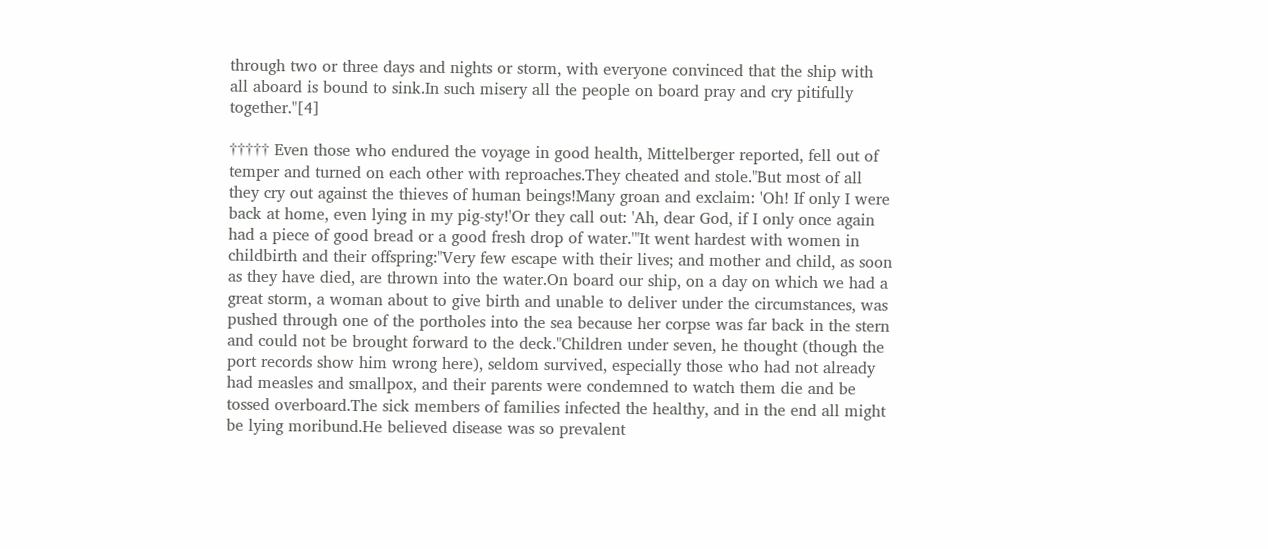through two or three days and nights or storm, with everyone convinced that the ship with all aboard is bound to sink.In such misery all the people on board pray and cry pitifully together."[4]

††††† Even those who endured the voyage in good health, Mittelberger reported, fell out of temper and turned on each other with reproaches.They cheated and stole."But most of all they cry out against the thieves of human beings!Many groan and exclaim: 'Oh! If only I were back at home, even lying in my pig-sty!'Or they call out: 'Ah, dear God, if I only once again had a piece of good bread or a good fresh drop of water.'"It went hardest with women in childbirth and their offspring:"Very few escape with their lives; and mother and child, as soon as they have died, are thrown into the water.On board our ship, on a day on which we had a great storm, a woman about to give birth and unable to deliver under the circumstances, was pushed through one of the portholes into the sea because her corpse was far back in the stern and could not be brought forward to the deck."Children under seven, he thought (though the port records show him wrong here), seldom survived, especially those who had not already had measles and smallpox, and their parents were condemned to watch them die and be tossed overboard.The sick members of families infected the healthy, and in the end all might be lying moribund.He believed disease was so prevalent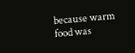because warm food was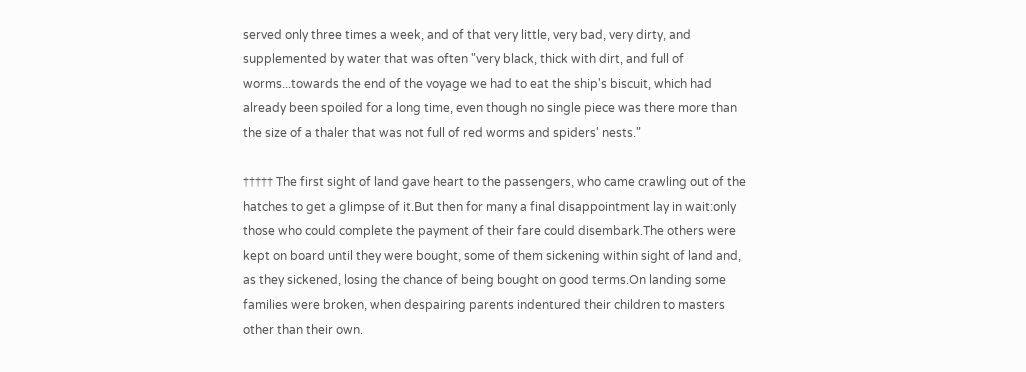served only three times a week, and of that very little, very bad, very dirty, and supplemented by water that was often "very black, thick with dirt, and full of worms...towards the end of the voyage we had to eat the ship's biscuit, which had already been spoiled for a long time, even though no single piece was there more than the size of a thaler that was not full of red worms and spiders' nests."

††††† The first sight of land gave heart to the passengers, who came crawling out of the hatches to get a glimpse of it.But then for many a final disappointment lay in wait:only those who could complete the payment of their fare could disembark.The others were kept on board until they were bought, some of them sickening within sight of land and, as they sickened, losing the chance of being bought on good terms.On landing some families were broken, when despairing parents indentured their children to masters other than their own.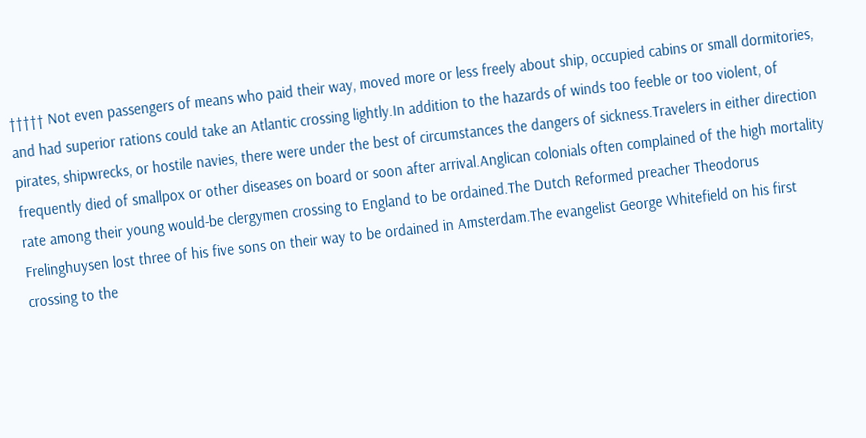††††† Not even passengers of means who paid their way, moved more or less freely about ship, occupied cabins or small dormitories, and had superior rations could take an Atlantic crossing lightly.In addition to the hazards of winds too feeble or too violent, of pirates, shipwrecks, or hostile navies, there were under the best of circumstances the dangers of sickness.Travelers in either direction frequently died of smallpox or other diseases on board or soon after arrival.Anglican colonials often complained of the high mortality rate among their young would-be clergymen crossing to England to be ordained.The Dutch Reformed preacher Theodorus Frelinghuysen lost three of his five sons on their way to be ordained in Amsterdam.The evangelist George Whitefield on his first crossing to the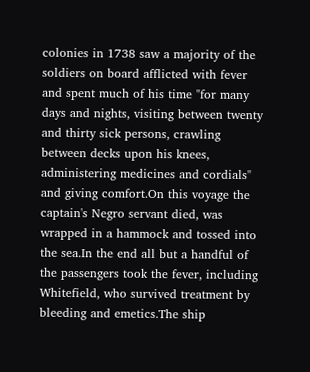colonies in 1738 saw a majority of the soldiers on board afflicted with fever and spent much of his time "for many days and nights, visiting between twenty and thirty sick persons, crawling between decks upon his knees, administering medicines and cordials" and giving comfort.On this voyage the captain's Negro servant died, was wrapped in a hammock and tossed into the sea.In the end all but a handful of the passengers took the fever, including Whitefield, who survived treatment by bleeding and emetics.The ship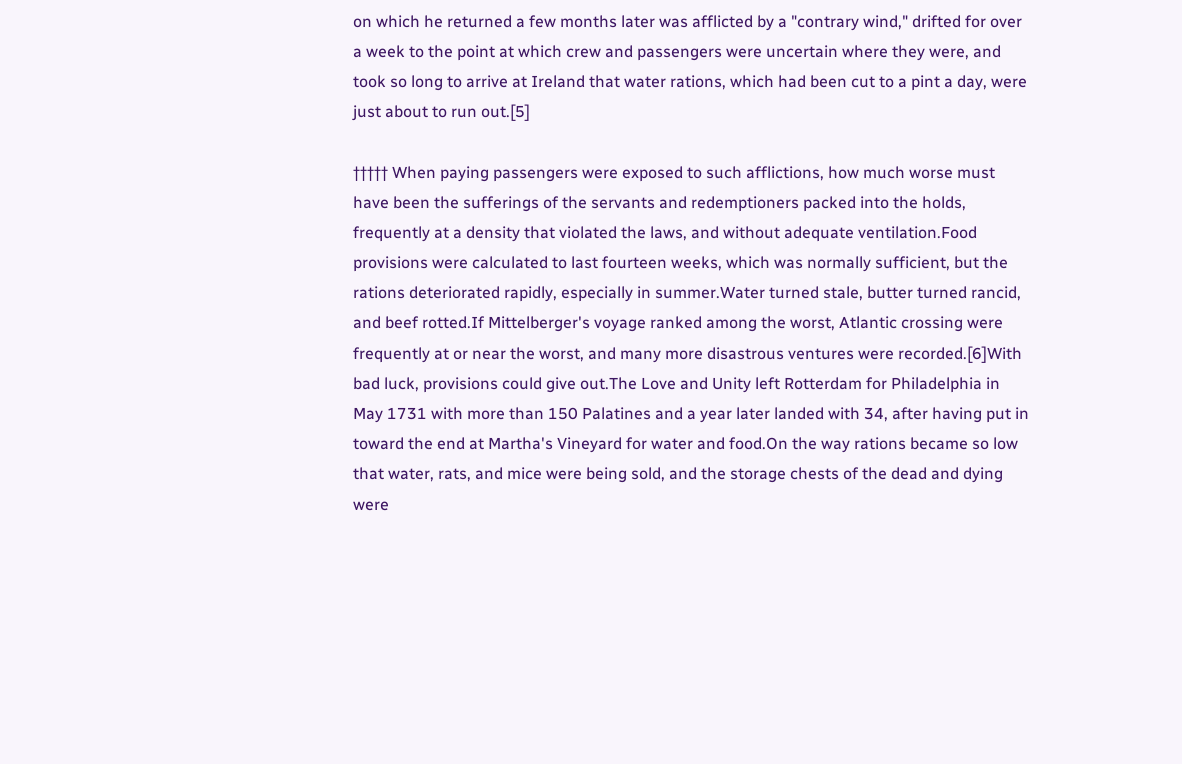on which he returned a few months later was afflicted by a "contrary wind," drifted for over a week to the point at which crew and passengers were uncertain where they were, and took so long to arrive at Ireland that water rations, which had been cut to a pint a day, were just about to run out.[5]

††††† When paying passengers were exposed to such afflictions, how much worse must have been the sufferings of the servants and redemptioners packed into the holds, frequently at a density that violated the laws, and without adequate ventilation.Food provisions were calculated to last fourteen weeks, which was normally sufficient, but the rations deteriorated rapidly, especially in summer.Water turned stale, butter turned rancid, and beef rotted.If Mittelberger's voyage ranked among the worst, Atlantic crossing were frequently at or near the worst, and many more disastrous ventures were recorded.[6]With bad luck, provisions could give out.The Love and Unity left Rotterdam for Philadelphia in May 1731 with more than 150 Palatines and a year later landed with 34, after having put in toward the end at Martha's Vineyard for water and food.On the way rations became so low that water, rats, and mice were being sold, and the storage chests of the dead and dying were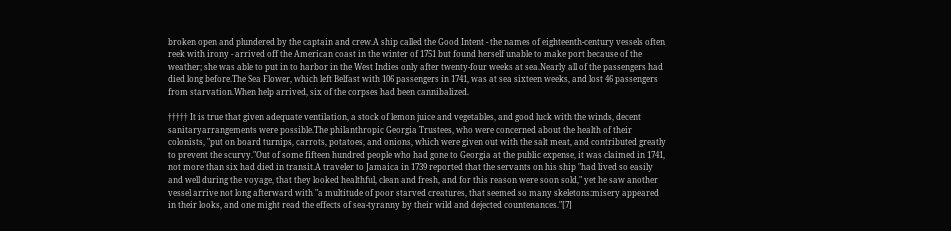broken open and plundered by the captain and crew.A ship called the Good Intent - the names of eighteenth-century vessels often reek with irony - arrived off the American coast in the winter of 1751 but found herself unable to make port because of the weather; she was able to put in to harbor in the West Indies only after twenty-four weeks at sea.Nearly all of the passengers had died long before.The Sea Flower, which left Belfast with 106 passengers in 1741, was at sea sixteen weeks, and lost 46 passengers from starvation.When help arrived, six of the corpses had been cannibalized.

††††† It is true that given adequate ventilation, a stock of lemon juice and vegetables, and good luck with the winds, decent sanitaryarrangements were possible.The philanthropic Georgia Trustees, who were concerned about the health of their colonists, "put on board turnips, carrots, potatoes, and onions, which were given out with the salt meat, and contributed greatly to prevent the scurvy."Out of some fifteen hundred people who had gone to Georgia at the public expense, it was claimed in 1741, not more than six had died in transit.A traveler to Jamaica in 1739 reported that the servants on his ship "had lived so easily and well during the voyage, that they looked healthful, clean and fresh, and for this reason were soon sold," yet he saw another vessel arrive not long afterward with "a multitude of poor starved creatures, that seemed so many skeletons:misery appeared in their looks, and one might read the effects of sea-tyranny by their wild and dejected countenances."[7]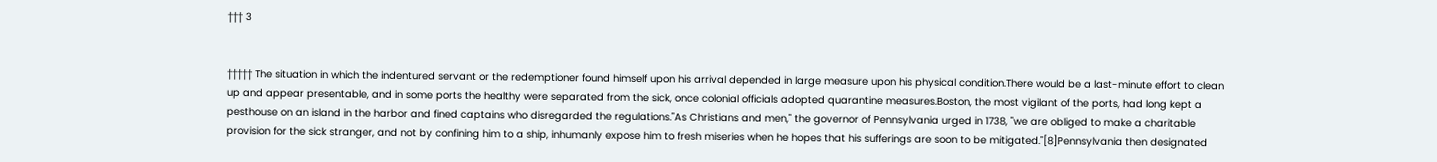††† 3


††††† The situation in which the indentured servant or the redemptioner found himself upon his arrival depended in large measure upon his physical condition.There would be a last-minute effort to clean up and appear presentable, and in some ports the healthy were separated from the sick, once colonial officials adopted quarantine measures.Boston, the most vigilant of the ports, had long kept a pesthouse on an island in the harbor and fined captains who disregarded the regulations."As Christians and men," the governor of Pennsylvania urged in 1738, "we are obliged to make a charitable provision for the sick stranger, and not by confining him to a ship, inhumanly expose him to fresh miseries when he hopes that his sufferings are soon to be mitigated."[8]Pennsylvania then designated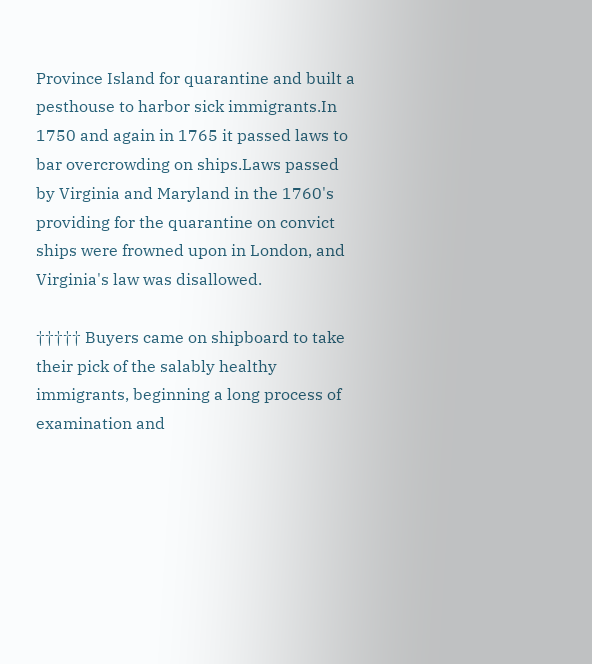Province Island for quarantine and built a pesthouse to harbor sick immigrants.In 1750 and again in 1765 it passed laws to bar overcrowding on ships.Laws passed by Virginia and Maryland in the 1760's providing for the quarantine on convict ships were frowned upon in London, and Virginia's law was disallowed.

††††† Buyers came on shipboard to take their pick of the salably healthy immigrants, beginning a long process of examination and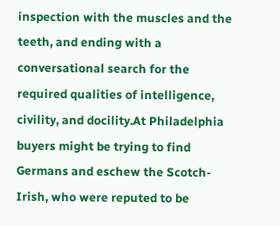inspection with the muscles and the teeth, and ending with a conversational search for the required qualities of intelligence, civility, and docility.At Philadelphia buyers might be trying to find Germans and eschew the Scotch-Irish, who were reputed to be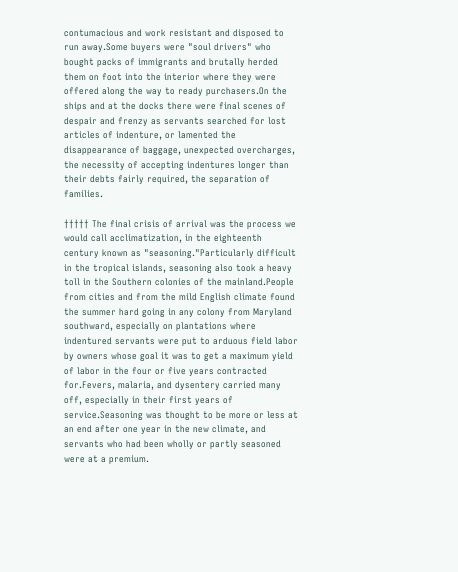contumacious and work resistant and disposed to run away.Some buyers were "soul drivers" who bought packs of immigrants and brutally herded them on foot into the interior where they were offered along the way to ready purchasers.On the ships and at the docks there were final scenes of despair and frenzy as servants searched for lost articles of indenture, or lamented the disappearance of baggage, unexpected overcharges, the necessity of accepting indentures longer than their debts fairly required, the separation of families.

††††† The final crisis of arrival was the process we would call acclimatization, in the eighteenth century known as "seasoning."Particularly difficult in the tropical islands, seasoning also took a heavy toll in the Southern colonies of the mainland.People from cities and from the mild English climate found the summer hard going in any colony from Maryland southward, especially on plantations where indentured servants were put to arduous field labor by owners whose goal it was to get a maximum yield of labor in the four or five years contracted for.Fevers, malaria, and dysentery carried many off, especially in their first years of service.Seasoning was thought to be more or less at an end after one year in the new climate, and servants who had been wholly or partly seasoned were at a premium.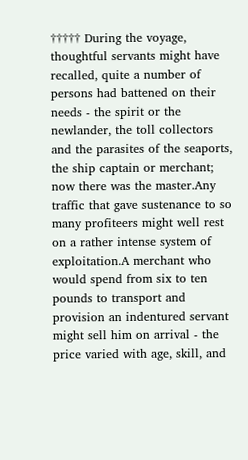††††† During the voyage, thoughtful servants might have recalled, quite a number of persons had battened on their needs - the spirit or the newlander, the toll collectors and the parasites of the seaports, the ship captain or merchant; now there was the master.Any traffic that gave sustenance to so many profiteers might well rest on a rather intense system of exploitation.A merchant who would spend from six to ten pounds to transport and provision an indentured servant might sell him on arrival - the price varied with age, skill, and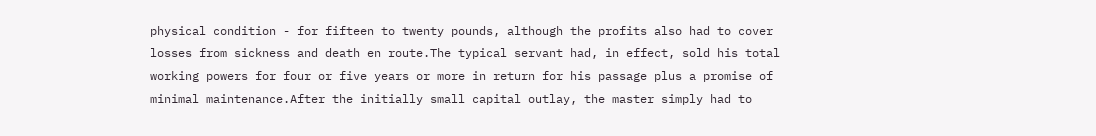physical condition - for fifteen to twenty pounds, although the profits also had to cover losses from sickness and death en route.The typical servant had, in effect, sold his total working powers for four or five years or more in return for his passage plus a promise of minimal maintenance.After the initially small capital outlay, the master simply had to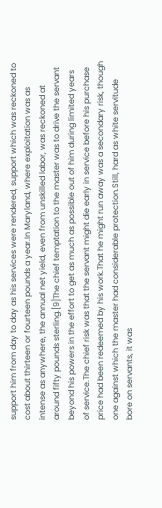support him from day to day as his services were rendered, support which was reckoned to cost about thirteen or fourteen pounds a year.In Maryland, where exploitation was as intense as anywhere, the annual net yield, even from unskilled labor, was reckoned at around fifty pounds sterling.[9]The chief temptation to the master was to drive the servant beyond his powers in the effort to get as much as possible out of him during limited years of service.The chief risk was that the servant might die early in service before his purchase price had been redeemed by his work.That he might run away was a secondary risk, though one against which the master had considerable protection.Still, hard as white servitude bore on servants, it was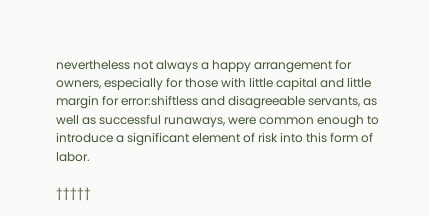nevertheless not always a happy arrangement for owners, especially for those with little capital and little margin for error:shiftless and disagreeable servants, as well as successful runaways, were common enough to introduce a significant element of risk into this form of labor.

†††††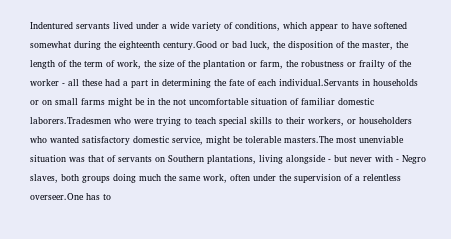Indentured servants lived under a wide variety of conditions, which appear to have softened somewhat during the eighteenth century.Good or bad luck, the disposition of the master, the length of the term of work, the size of the plantation or farm, the robustness or frailty of the worker - all these had a part in determining the fate of each individual.Servants in households or on small farms might be in the not uncomfortable situation of familiar domestic laborers.Tradesmen who were trying to teach special skills to their workers, or householders who wanted satisfactory domestic service, might be tolerable masters.The most unenviable situation was that of servants on Southern plantations, living alongside - but never with - Negro slaves, both groups doing much the same work, often under the supervision of a relentless overseer.One has to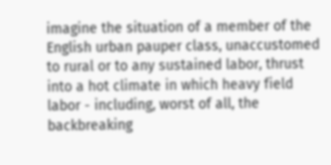imagine the situation of a member of the English urban pauper class, unaccustomed to rural or to any sustained labor, thrust into a hot climate in which heavy field labor - including, worst of all, the backbreaking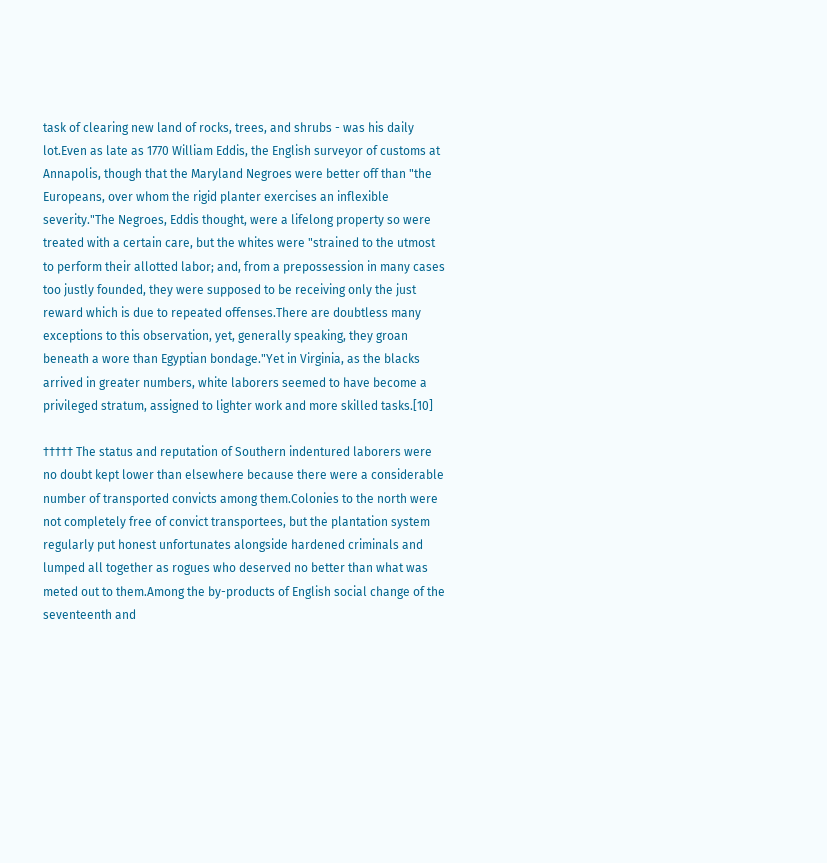task of clearing new land of rocks, trees, and shrubs - was his daily lot.Even as late as 1770 William Eddis, the English surveyor of customs at Annapolis, though that the Maryland Negroes were better off than "the Europeans, over whom the rigid planter exercises an inflexible severity."The Negroes, Eddis thought, were a lifelong property so were treated with a certain care, but the whites were "strained to the utmost to perform their allotted labor; and, from a prepossession in many cases too justly founded, they were supposed to be receiving only the just reward which is due to repeated offenses.There are doubtless many exceptions to this observation, yet, generally speaking, they groan beneath a wore than Egyptian bondage."Yet in Virginia, as the blacks arrived in greater numbers, white laborers seemed to have become a privileged stratum, assigned to lighter work and more skilled tasks.[10]

††††† The status and reputation of Southern indentured laborers were no doubt kept lower than elsewhere because there were a considerable number of transported convicts among them.Colonies to the north were not completely free of convict transportees, but the plantation system regularly put honest unfortunates alongside hardened criminals and lumped all together as rogues who deserved no better than what was meted out to them.Among the by-products of English social change of the seventeenth and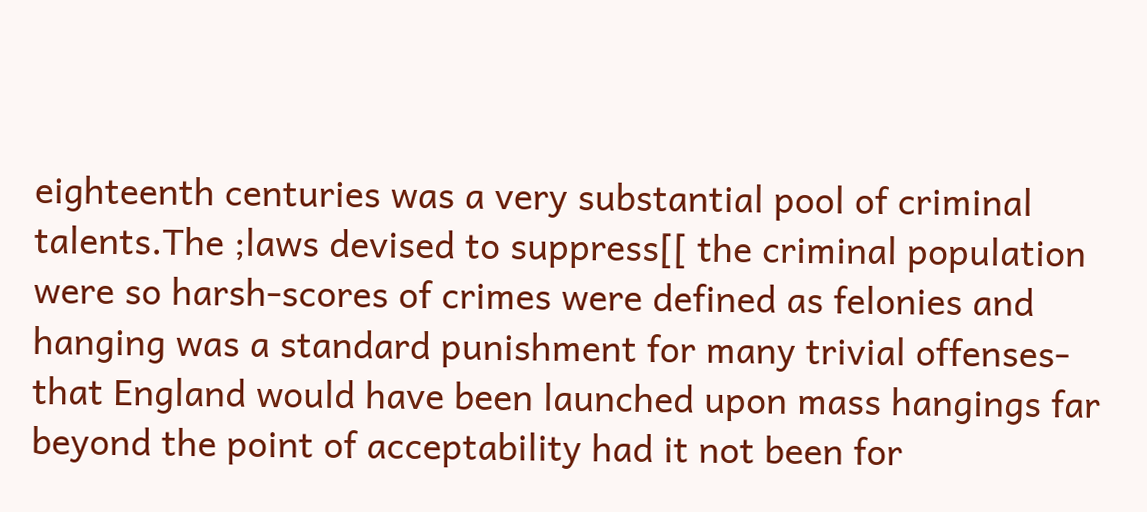eighteenth centuries was a very substantial pool of criminal talents.The ;laws devised to suppress[[ the criminal population were so harsh-scores of crimes were defined as felonies and hanging was a standard punishment for many trivial offenses- that England would have been launched upon mass hangings far beyond the point of acceptability had it not been for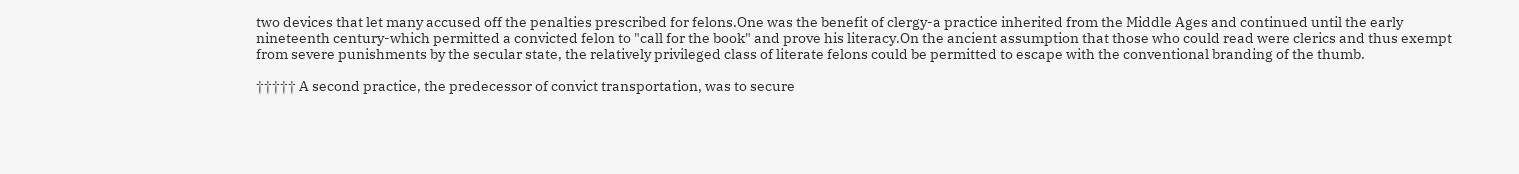two devices that let many accused off the penalties prescribed for felons.One was the benefit of clergy-a practice inherited from the Middle Ages and continued until the early nineteenth century-which permitted a convicted felon to "call for the book" and prove his literacy.On the ancient assumption that those who could read were clerics and thus exempt from severe punishments by the secular state, the relatively privileged class of literate felons could be permitted to escape with the conventional branding of the thumb.

††††† A second practice, the predecessor of convict transportation, was to secure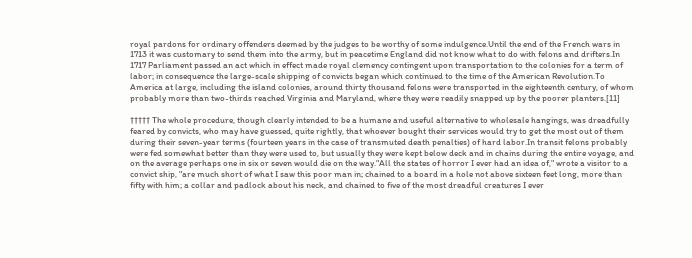royal pardons for ordinary offenders deemed by the judges to be worthy of some indulgence.Until the end of the French wars in 1713 it was customary to send them into the army, but in peacetime England did not know what to do with felons and drifters.In 1717 Parliament passed an act which in effect made royal clemency contingent upon transportation to the colonies for a term of labor; in consequence the large-scale shipping of convicts began which continued to the time of the American Revolution.To America at large, including the island colonies, around thirty thousand felons were transported in the eighteenth century, of whom probably more than two-thirds reached Virginia and Maryland, where they were readily snapped up by the poorer planters.[11]

††††† The whole procedure, though clearly intended to be a humane and useful alternative to wholesale hangings, was dreadfully feared by convicts, who may have guessed, quite rightly, that whoever bought their services would try to get the most out of them during their seven-year terms (fourteen years in the case of transmuted death penalties) of hard labor.In transit felons probably were fed somewhat better than they were used to, but usually they were kept below deck and in chains during the entire voyage, and on the average perhaps one in six or seven would die on the way."All the states of horror I ever had an idea of," wrote a visitor to a convict ship, "are much short of what I saw this poor man in; chained to a board in a hole not above sixteen feet long, more than fifty with him; a collar and padlock about his neck, and chained to five of the most dreadful creatures I ever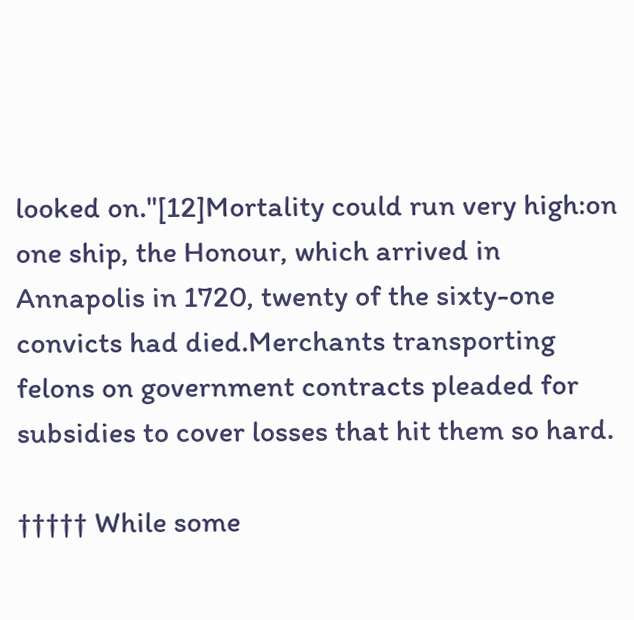looked on."[12]Mortality could run very high:on one ship, the Honour, which arrived in Annapolis in 1720, twenty of the sixty-one convicts had died.Merchants transporting felons on government contracts pleaded for subsidies to cover losses that hit them so hard.

††††† While some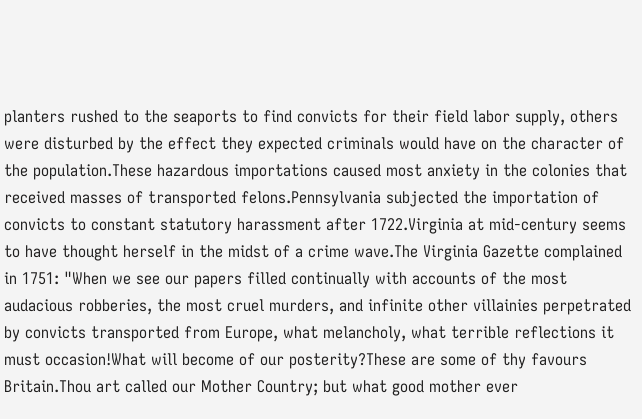planters rushed to the seaports to find convicts for their field labor supply, others were disturbed by the effect they expected criminals would have on the character of the population.These hazardous importations caused most anxiety in the colonies that received masses of transported felons.Pennsylvania subjected the importation of convicts to constant statutory harassment after 1722.Virginia at mid-century seems to have thought herself in the midst of a crime wave.The Virginia Gazette complained in 1751: "When we see our papers filled continually with accounts of the most audacious robberies, the most cruel murders, and infinite other villainies perpetrated by convicts transported from Europe, what melancholy, what terrible reflections it must occasion!What will become of our posterity?These are some of thy favours Britain.Thou art called our Mother Country; but what good mother ever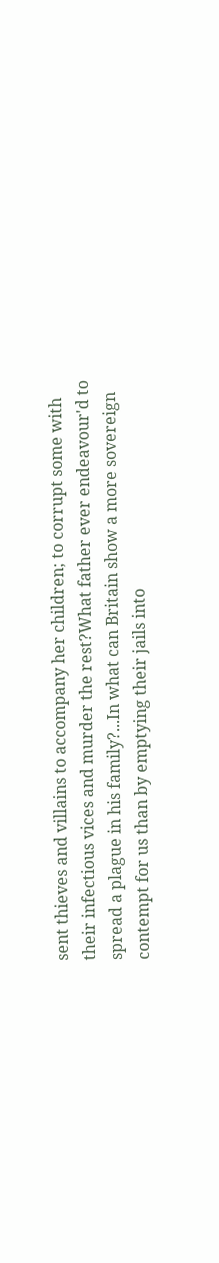sent thieves and villains to accompany her children; to corrupt some with their infectious vices and murder the rest?What father ever endeavour'd to spread a plague in his family?...In what can Britain show a more sovereign contempt for us than by emptying their jails into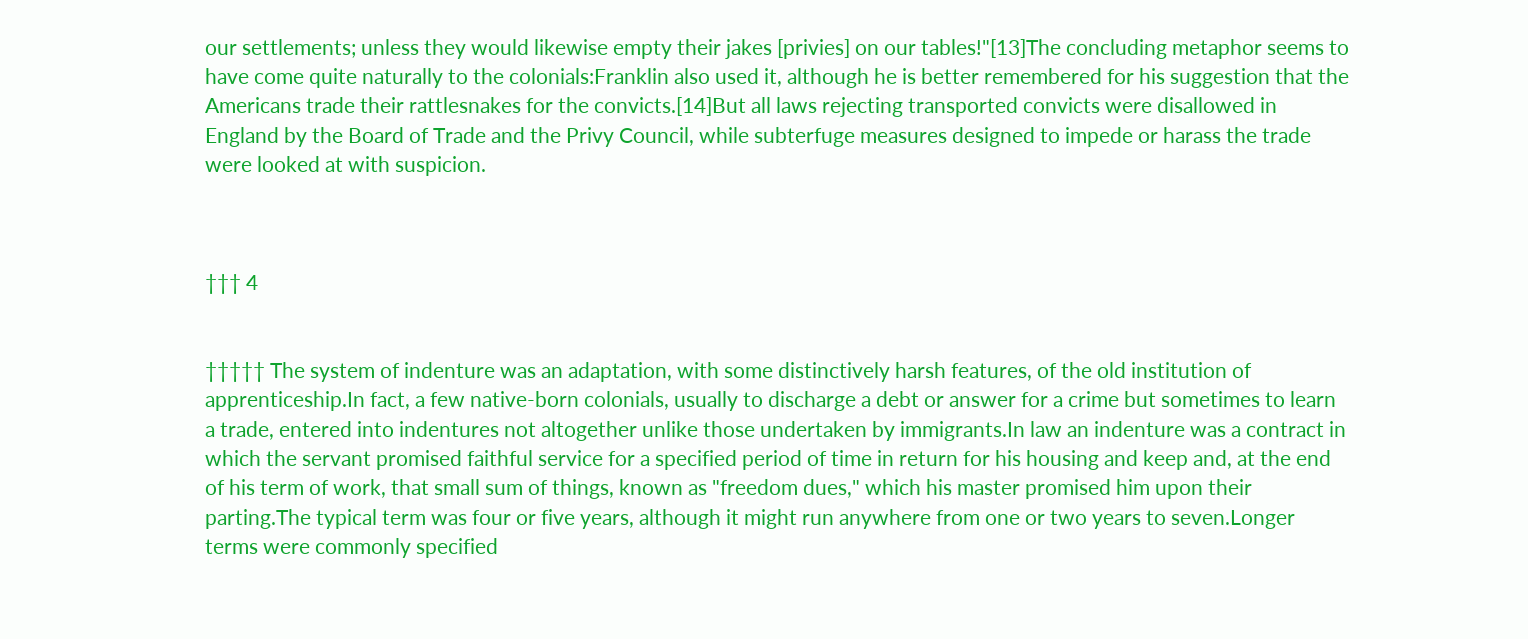our settlements; unless they would likewise empty their jakes [privies] on our tables!"[13]The concluding metaphor seems to have come quite naturally to the colonials:Franklin also used it, although he is better remembered for his suggestion that the Americans trade their rattlesnakes for the convicts.[14]But all laws rejecting transported convicts were disallowed in England by the Board of Trade and the Privy Council, while subterfuge measures designed to impede or harass the trade were looked at with suspicion.



††† 4


††††† The system of indenture was an adaptation, with some distinctively harsh features, of the old institution of apprenticeship.In fact, a few native-born colonials, usually to discharge a debt or answer for a crime but sometimes to learn a trade, entered into indentures not altogether unlike those undertaken by immigrants.In law an indenture was a contract in which the servant promised faithful service for a specified period of time in return for his housing and keep and, at the end of his term of work, that small sum of things, known as "freedom dues," which his master promised him upon their parting.The typical term was four or five years, although it might run anywhere from one or two years to seven.Longer terms were commonly specified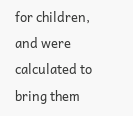for children, and were calculated to bring them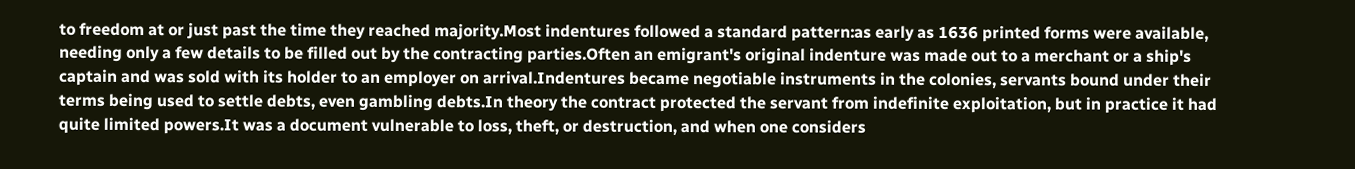to freedom at or just past the time they reached majority.Most indentures followed a standard pattern:as early as 1636 printed forms were available, needing only a few details to be filled out by the contracting parties.Often an emigrant's original indenture was made out to a merchant or a ship's captain and was sold with its holder to an employer on arrival.Indentures became negotiable instruments in the colonies, servants bound under their terms being used to settle debts, even gambling debts.In theory the contract protected the servant from indefinite exploitation, but in practice it had quite limited powers.It was a document vulnerable to loss, theft, or destruction, and when one considers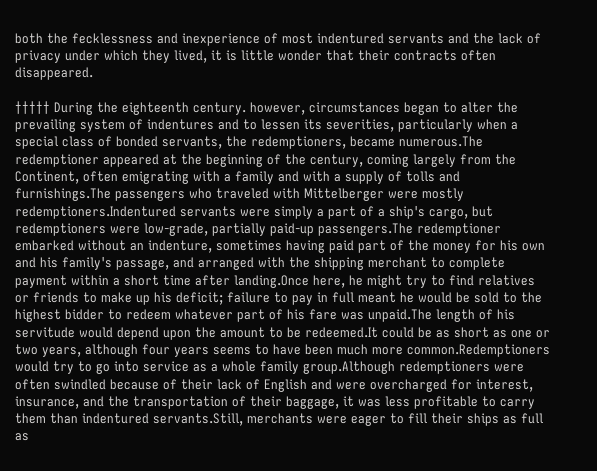both the fecklessness and inexperience of most indentured servants and the lack of privacy under which they lived, it is little wonder that their contracts often disappeared.

††††† During the eighteenth century. however, circumstances began to alter the prevailing system of indentures and to lessen its severities, particularly when a special class of bonded servants, the redemptioners, became numerous.The redemptioner appeared at the beginning of the century, coming largely from the Continent, often emigrating with a family and with a supply of tolls and furnishings.The passengers who traveled with Mittelberger were mostly redemptioners.Indentured servants were simply a part of a ship's cargo, but redemptioners were low-grade, partially paid-up passengers.The redemptioner embarked without an indenture, sometimes having paid part of the money for his own and his family's passage, and arranged with the shipping merchant to complete payment within a short time after landing.Once here, he might try to find relatives or friends to make up his deficit; failure to pay in full meant he would be sold to the highest bidder to redeem whatever part of his fare was unpaid.The length of his servitude would depend upon the amount to be redeemed.It could be as short as one or two years, although four years seems to have been much more common.Redemptioners would try to go into service as a whole family group.Although redemptioners were often swindled because of their lack of English and were overcharged for interest, insurance, and the transportation of their baggage, it was less profitable to carry them than indentured servants.Still, merchants were eager to fill their ships as full as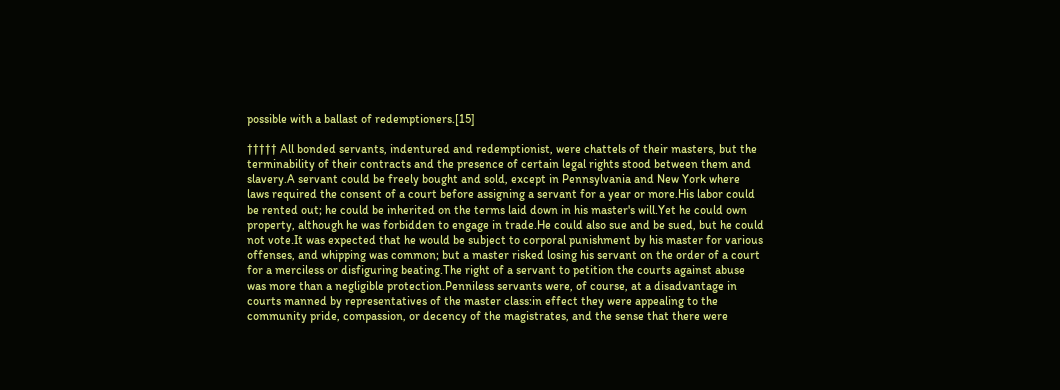possible with a ballast of redemptioners.[15]

††††† All bonded servants, indentured and redemptionist, were chattels of their masters, but the terminability of their contracts and the presence of certain legal rights stood between them and slavery.A servant could be freely bought and sold, except in Pennsylvania and New York where laws required the consent of a court before assigning a servant for a year or more.His labor could be rented out; he could be inherited on the terms laid down in his master's will.Yet he could own property, although he was forbidden to engage in trade.He could also sue and be sued, but he could not vote.It was expected that he would be subject to corporal punishment by his master for various offenses, and whipping was common; but a master risked losing his servant on the order of a court for a merciless or disfiguring beating.The right of a servant to petition the courts against abuse was more than a negligible protection.Penniless servants were, of course, at a disadvantage in courts manned by representatives of the master class:in effect they were appealing to the community pride, compassion, or decency of the magistrates, and the sense that there were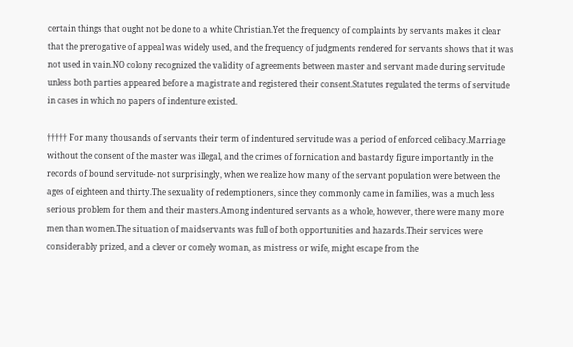certain things that ought not be done to a white Christian.Yet the frequency of complaints by servants makes it clear that the prerogative of appeal was widely used, and the frequency of judgments rendered for servants shows that it was not used in vain.NO colony recognized the validity of agreements between master and servant made during servitude unless both parties appeared before a magistrate and registered their consent.Statutes regulated the terms of servitude in cases in which no papers of indenture existed.

††††† For many thousands of servants their term of indentured servitude was a period of enforced celibacy.Marriage without the consent of the master was illegal, and the crimes of fornication and bastardy figure importantly in the records of bound servitude- not surprisingly, when we realize how many of the servant population were between the ages of eighteen and thirty.The sexuality of redemptioners, since they commonly came in families, was a much less serious problem for them and their masters.Among indentured servants as a whole, however, there were many more men than women.The situation of maidservants was full of both opportunities and hazards.Their services were considerably prized, and a clever or comely woman, as mistress or wife, might escape from the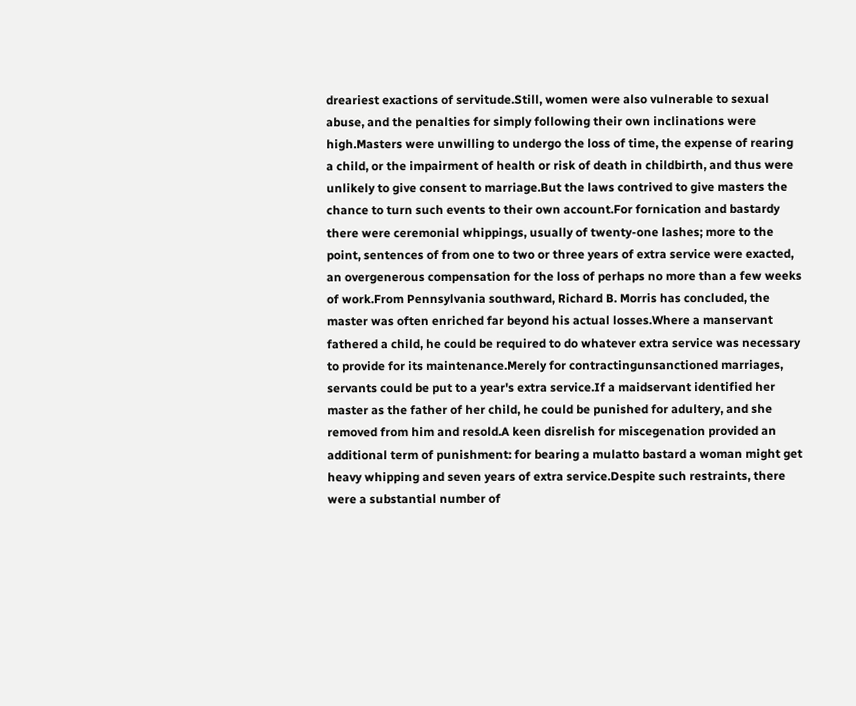dreariest exactions of servitude.Still, women were also vulnerable to sexual abuse, and the penalties for simply following their own inclinations were high.Masters were unwilling to undergo the loss of time, the expense of rearing a child, or the impairment of health or risk of death in childbirth, and thus were unlikely to give consent to marriage.But the laws contrived to give masters the chance to turn such events to their own account.For fornication and bastardy there were ceremonial whippings, usually of twenty-one lashes; more to the point, sentences of from one to two or three years of extra service were exacted, an overgenerous compensation for the loss of perhaps no more than a few weeks of work.From Pennsylvania southward, Richard B. Morris has concluded, the master was often enriched far beyond his actual losses.Where a manservant fathered a child, he could be required to do whatever extra service was necessary to provide for its maintenance.Merely for contractingunsanctioned marriages, servants could be put to a year's extra service.If a maidservant identified her master as the father of her child, he could be punished for adultery, and she removed from him and resold.A keen disrelish for miscegenation provided an additional term of punishment: for bearing a mulatto bastard a woman might get heavy whipping and seven years of extra service.Despite such restraints, there were a substantial number of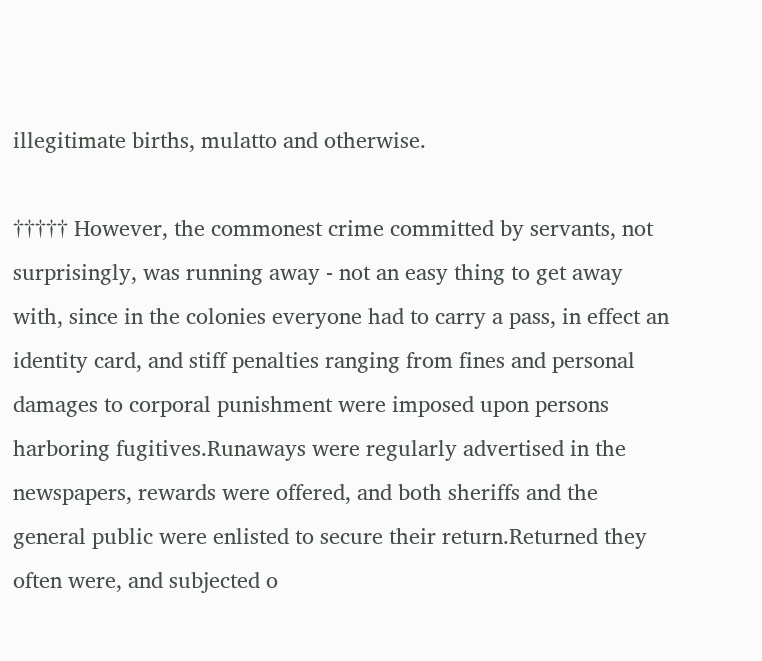illegitimate births, mulatto and otherwise.

††††† However, the commonest crime committed by servants, not surprisingly, was running away - not an easy thing to get away with, since in the colonies everyone had to carry a pass, in effect an identity card, and stiff penalties ranging from fines and personal damages to corporal punishment were imposed upon persons harboring fugitives.Runaways were regularly advertised in the newspapers, rewards were offered, and both sheriffs and the general public were enlisted to secure their return.Returned they often were, and subjected o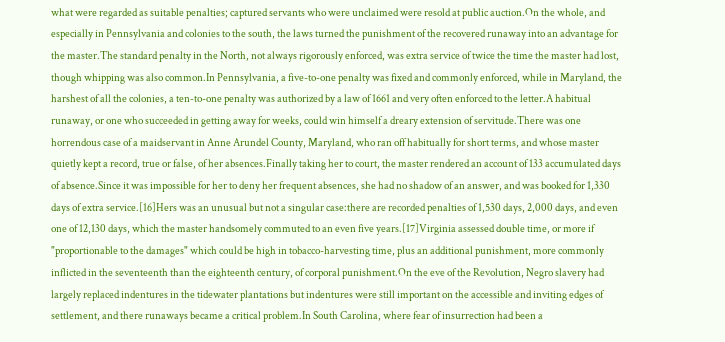what were regarded as suitable penalties; captured servants who were unclaimed were resold at public auction.On the whole, and especially in Pennsylvania and colonies to the south, the laws turned the punishment of the recovered runaway into an advantage for the master.The standard penalty in the North, not always rigorously enforced, was extra service of twice the time the master had lost, though whipping was also common.In Pennsylvania, a five-to-one penalty was fixed and commonly enforced, while in Maryland, the harshest of all the colonies, a ten-to-one penalty was authorized by a law of 1661 and very often enforced to the letter.A habitual runaway, or one who succeeded in getting away for weeks, could win himself a dreary extension of servitude.There was one horrendous case of a maidservant in Anne Arundel County, Maryland, who ran off habitually for short terms, and whose master quietly kept a record, true or false, of her absences.Finally taking her to court, the master rendered an account of 133 accumulated days of absence.Since it was impossible for her to deny her frequent absences, she had no shadow of an answer, and was booked for 1,330 days of extra service.[16]Hers was an unusual but not a singular case:there are recorded penalties of 1,530 days, 2,000 days, and even one of 12,130 days, which the master handsomely commuted to an even five years.[17]Virginia assessed double time, or more if "proportionable to the damages" which could be high in tobacco-harvesting time, plus an additional punishment, more commonly inflicted in the seventeenth than the eighteenth century, of corporal punishment.On the eve of the Revolution, Negro slavery had largely replaced indentures in the tidewater plantations but indentures were still important on the accessible and inviting edges of settlement, and there runaways became a critical problem.In South Carolina, where fear of insurrection had been a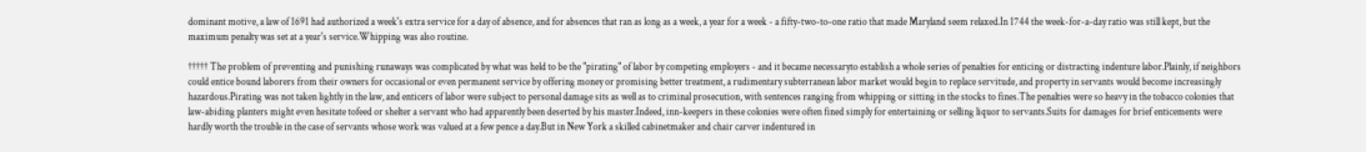dominant motive, a law of 1691 had authorized a week's extra service for a day of absence, and for absences that ran as long as a week, a year for a week - a fifty-two-to-one ratio that made Maryland seem relaxed.In 1744 the week-for-a-day ratio was still kept, but the maximum penalty was set at a year's service.Whipping was also routine.

††††† The problem of preventing and punishing runaways was complicated by what was held to be the "pirating" of labor by competing employers - and it became necessaryto establish a whole series of penalties for enticing or distracting indenture labor.Plainly, if neighbors could entice bound laborers from their owners for occasional or even permanent service by offering money or promising better treatment, a rudimentary subterranean labor market would begin to replace servitude, and property in servants would become increasingly hazardous.Pirating was not taken lightly in the law, and enticers of labor were subject to personal damage sits as well as to criminal prosecution, with sentences ranging from whipping or sitting in the stocks to fines.The penalties were so heavy in the tobacco colonies that law-abiding planters might even hesitate tofeed or shelter a servant who had apparently been deserted by his master.Indeed, inn-keepers in these colonies were often fined simply for entertaining or selling liquor to servants.Suits for damages for brief enticements were hardly worth the trouble in the case of servants whose work was valued at a few pence a day.But in New York a skilled cabinetmaker and chair carver indentured in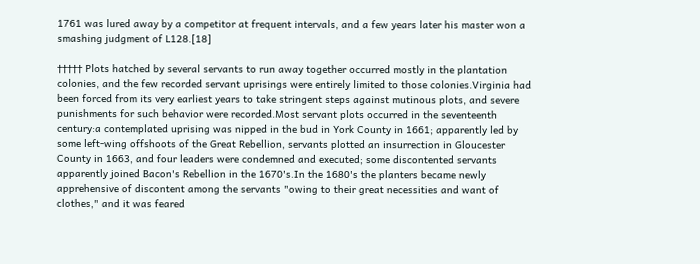1761 was lured away by a competitor at frequent intervals, and a few years later his master won a smashing judgment of L128.[18]

††††† Plots hatched by several servants to run away together occurred mostly in the plantation colonies, and the few recorded servant uprisings were entirely limited to those colonies.Virginia had been forced from its very earliest years to take stringent steps against mutinous plots, and severe punishments for such behavior were recorded.Most servant plots occurred in the seventeenth century:a contemplated uprising was nipped in the bud in York County in 1661; apparently led by some left-wing offshoots of the Great Rebellion, servants plotted an insurrection in Gloucester County in 1663, and four leaders were condemned and executed; some discontented servants apparently joined Bacon's Rebellion in the 1670's.In the 1680's the planters became newly apprehensive of discontent among the servants "owing to their great necessities and want of clothes," and it was feared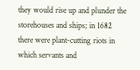they would rise up and plunder the storehouses and ships; in 1682 there were plant-cutting riots in which servants and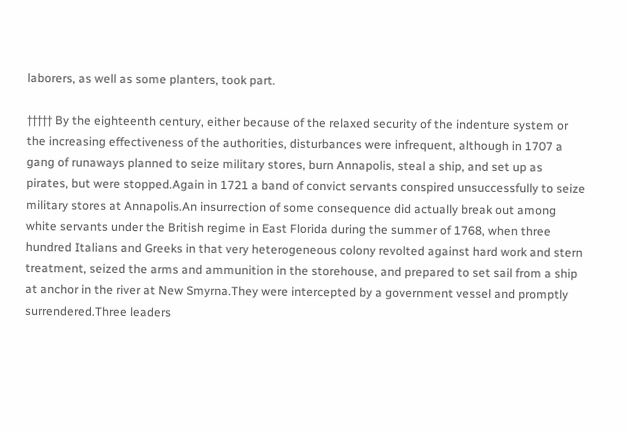laborers, as well as some planters, took part.

††††† By the eighteenth century, either because of the relaxed security of the indenture system or the increasing effectiveness of the authorities, disturbances were infrequent, although in 1707 a gang of runaways planned to seize military stores, burn Annapolis, steal a ship, and set up as pirates, but were stopped.Again in 1721 a band of convict servants conspired unsuccessfully to seize military stores at Annapolis.An insurrection of some consequence did actually break out among white servants under the British regime in East Florida during the summer of 1768, when three hundred Italians and Greeks in that very heterogeneous colony revolted against hard work and stern treatment, seized the arms and ammunition in the storehouse, and prepared to set sail from a ship at anchor in the river at New Smyrna.They were intercepted by a government vessel and promptly surrendered.Three leaders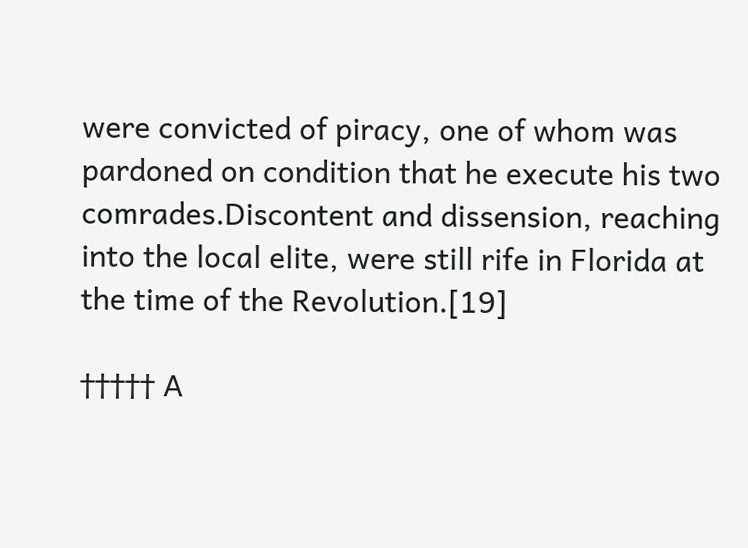were convicted of piracy, one of whom was pardoned on condition that he execute his two comrades.Discontent and dissension, reaching into the local elite, were still rife in Florida at the time of the Revolution.[19]

††††† A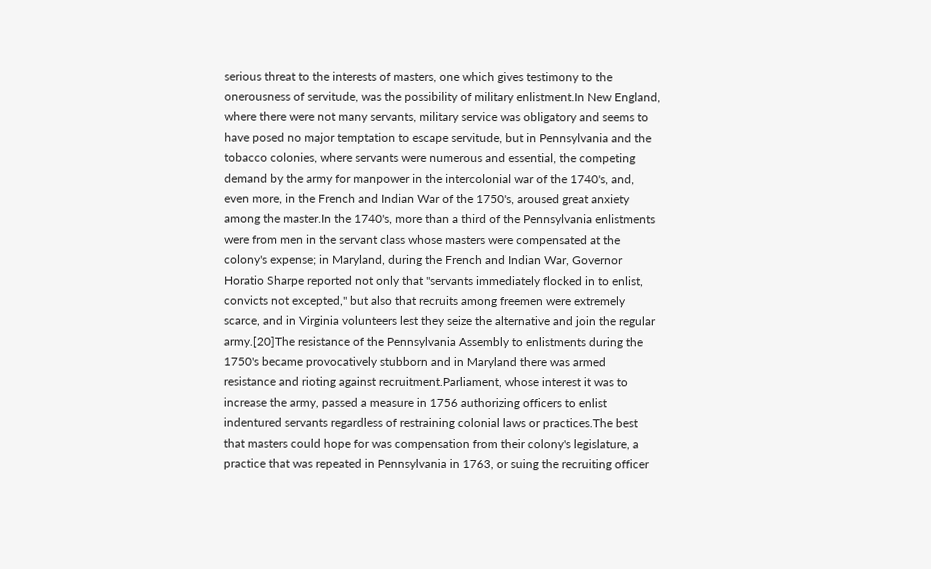serious threat to the interests of masters, one which gives testimony to the onerousness of servitude, was the possibility of military enlistment.In New England, where there were not many servants, military service was obligatory and seems to have posed no major temptation to escape servitude, but in Pennsylvania and the tobacco colonies, where servants were numerous and essential, the competing demand by the army for manpower in the intercolonial war of the 1740's, and, even more, in the French and Indian War of the 1750's, aroused great anxiety among the master.In the 1740's, more than a third of the Pennsylvania enlistments were from men in the servant class whose masters were compensated at the colony's expense; in Maryland, during the French and Indian War, Governor Horatio Sharpe reported not only that "servants immediately flocked in to enlist, convicts not excepted," but also that recruits among freemen were extremely scarce, and in Virginia volunteers lest they seize the alternative and join the regular army.[20]The resistance of the Pennsylvania Assembly to enlistments during the 1750's became provocatively stubborn and in Maryland there was armed resistance and rioting against recruitment.Parliament, whose interest it was to increase the army, passed a measure in 1756 authorizing officers to enlist indentured servants regardless of restraining colonial laws or practices.The best that masters could hope for was compensation from their colony's legislature, a practice that was repeated in Pennsylvania in 1763, or suing the recruiting officer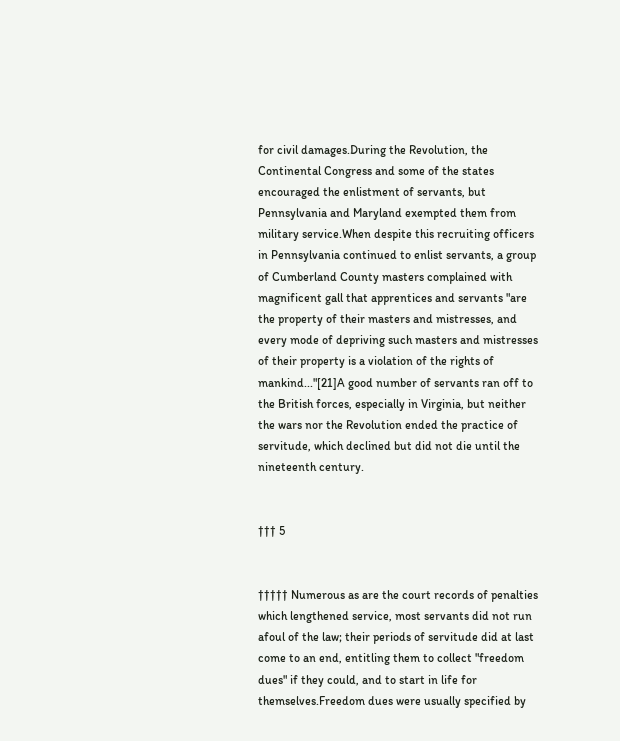for civil damages.During the Revolution, the Continental Congress and some of the states encouraged the enlistment of servants, but Pennsylvania and Maryland exempted them from military service.When despite this recruiting officers in Pennsylvania continued to enlist servants, a group of Cumberland County masters complained with magnificent gall that apprentices and servants "are the property of their masters and mistresses, and every mode of depriving such masters and mistresses of their property is a violation of the rights of mankind..."[21]A good number of servants ran off to the British forces, especially in Virginia, but neither the wars nor the Revolution ended the practice of servitude, which declined but did not die until the nineteenth century.


††† 5


††††† Numerous as are the court records of penalties which lengthened service, most servants did not run afoul of the law; their periods of servitude did at last come to an end, entitling them to collect "freedom dues" if they could, and to start in life for themselves.Freedom dues were usually specified by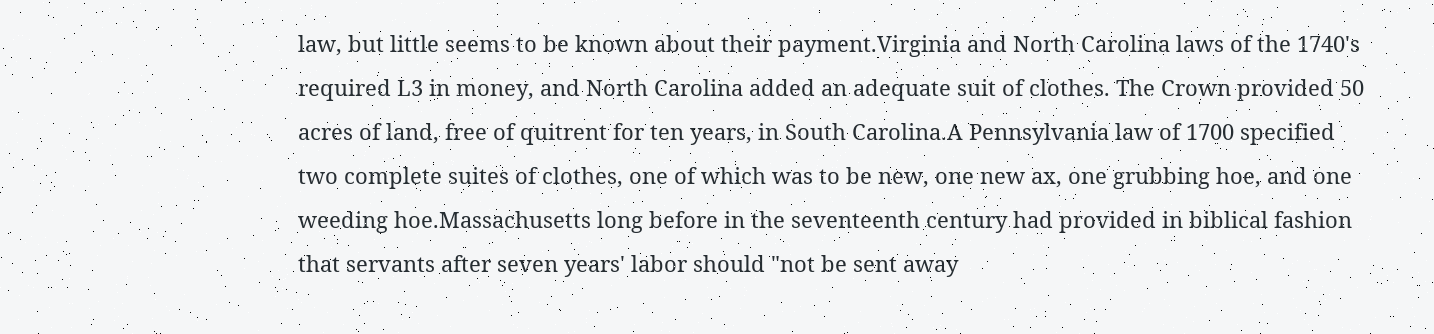law, but little seems to be known about their payment.Virginia and North Carolina laws of the 1740's required L3 in money, and North Carolina added an adequate suit of clothes. The Crown provided 50 acres of land, free of quitrent for ten years, in South Carolina.A Pennsylvania law of 1700 specified two complete suites of clothes, one of which was to be new, one new ax, one grubbing hoe, and one weeding hoe.Massachusetts long before in the seventeenth century had provided in biblical fashion that servants after seven years' labor should "not be sent away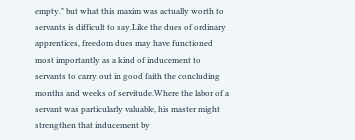empty." but what this maxim was actually worth to servants is difficult to say.Like the dues of ordinary apprentices, freedom dues may have functioned most importantly as a kind of inducement to servants to carry out in good faith the concluding months and weeks of servitude.Where the labor of a servant was particularly valuable, his master might strengthen that inducement by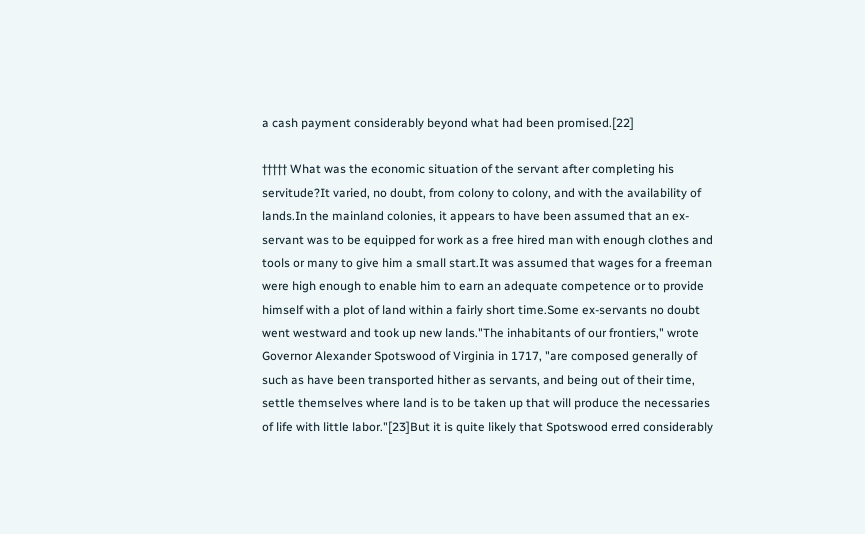a cash payment considerably beyond what had been promised.[22]

††††† What was the economic situation of the servant after completing his servitude?It varied, no doubt, from colony to colony, and with the availability of lands.In the mainland colonies, it appears to have been assumed that an ex-servant was to be equipped for work as a free hired man with enough clothes and tools or many to give him a small start.It was assumed that wages for a freeman were high enough to enable him to earn an adequate competence or to provide himself with a plot of land within a fairly short time.Some ex-servants no doubt went westward and took up new lands."The inhabitants of our frontiers," wrote Governor Alexander Spotswood of Virginia in 1717, "are composed generally of such as have been transported hither as servants, and being out of their time, settle themselves where land is to be taken up that will produce the necessaries of life with little labor."[23]But it is quite likely that Spotswood erred considerably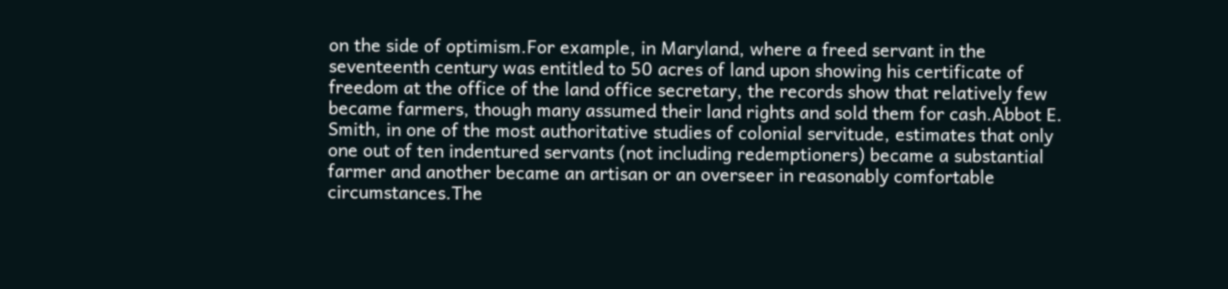on the side of optimism.For example, in Maryland, where a freed servant in the seventeenth century was entitled to 50 acres of land upon showing his certificate of freedom at the office of the land office secretary, the records show that relatively few became farmers, though many assumed their land rights and sold them for cash.Abbot E. Smith, in one of the most authoritative studies of colonial servitude, estimates that only one out of ten indentured servants (not including redemptioners) became a substantial farmer and another became an artisan or an overseer in reasonably comfortable circumstances.The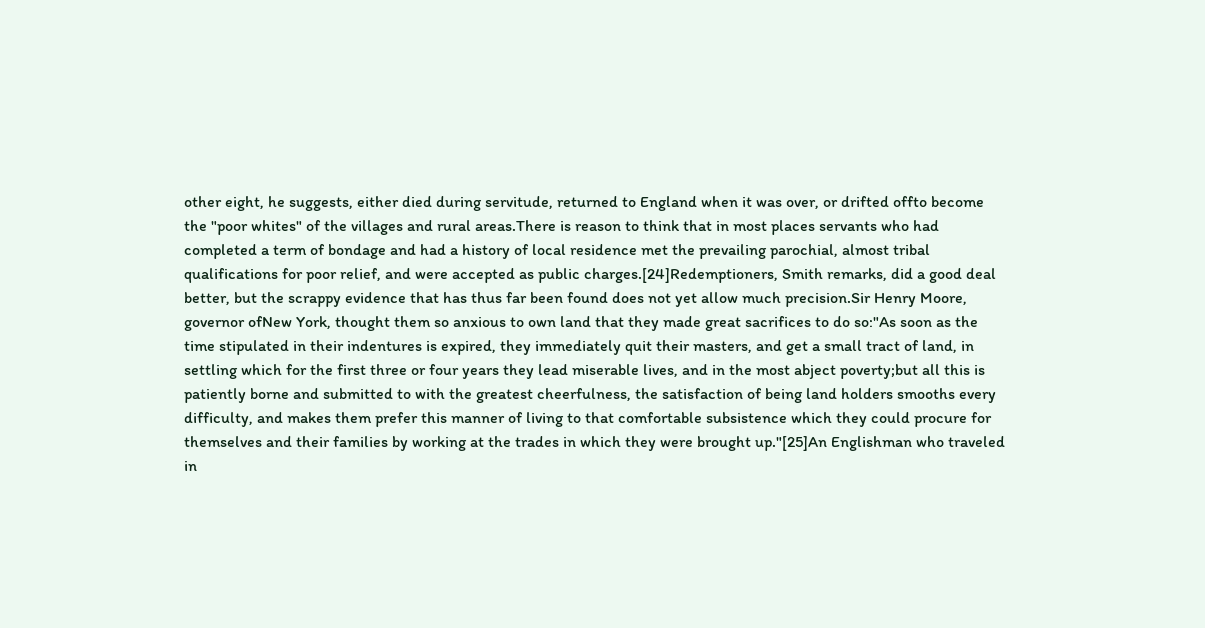other eight, he suggests, either died during servitude, returned to England when it was over, or drifted offto become the "poor whites" of the villages and rural areas.There is reason to think that in most places servants who had completed a term of bondage and had a history of local residence met the prevailing parochial, almost tribal qualifications for poor relief, and were accepted as public charges.[24]Redemptioners, Smith remarks, did a good deal better, but the scrappy evidence that has thus far been found does not yet allow much precision.Sir Henry Moore, governor ofNew York, thought them so anxious to own land that they made great sacrifices to do so:"As soon as the time stipulated in their indentures is expired, they immediately quit their masters, and get a small tract of land, in settling which for the first three or four years they lead miserable lives, and in the most abject poverty;but all this is patiently borne and submitted to with the greatest cheerfulness, the satisfaction of being land holders smooths every difficulty, and makes them prefer this manner of living to that comfortable subsistence which they could procure for themselves and their families by working at the trades in which they were brought up."[25]An Englishman who traveled in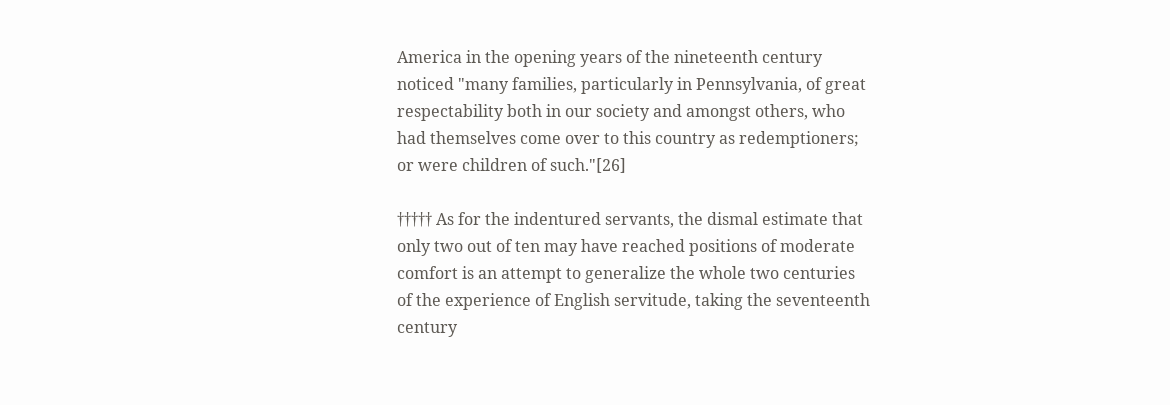America in the opening years of the nineteenth century noticed "many families, particularly in Pennsylvania, of great respectability both in our society and amongst others, who had themselves come over to this country as redemptioners; or were children of such."[26]

††††† As for the indentured servants, the dismal estimate that only two out of ten may have reached positions of moderate comfort is an attempt to generalize the whole two centuries of the experience of English servitude, taking the seventeenth century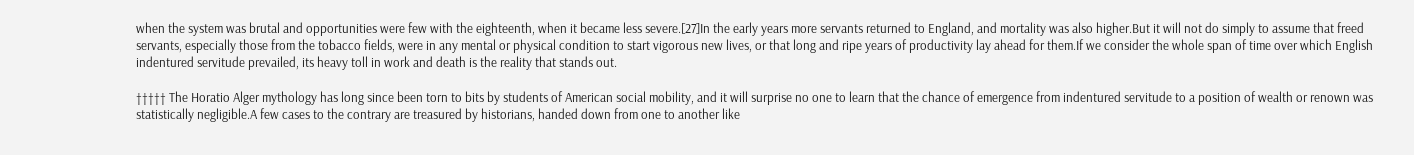when the system was brutal and opportunities were few with the eighteenth, when it became less severe.[27]In the early years more servants returned to England, and mortality was also higher.But it will not do simply to assume that freed servants, especially those from the tobacco fields, were in any mental or physical condition to start vigorous new lives, or that long and ripe years of productivity lay ahead for them.If we consider the whole span of time over which English indentured servitude prevailed, its heavy toll in work and death is the reality that stands out.

††††† The Horatio Alger mythology has long since been torn to bits by students of American social mobility, and it will surprise no one to learn that the chance of emergence from indentured servitude to a position of wealth or renown was statistically negligible.A few cases to the contrary are treasured by historians, handed down from one to another like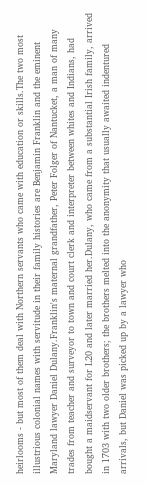heirlooms - but most of them deal with Northern servants who came with education or skills.The two most illustrious colonial names with servitude in their family histories are Benjamin Franklin and the eminent Maryland lawyer Daniel Dulany.Franklin's maternal grandfather, Peter Folger of Nantucket, a man of many trades from teacher and surveyor to town and court clerk and interpreter between whites and Indians, had bought a maidservant for L20 and later married her.Dulany, who came from a substantial Irish family, arrived in 1703 with two older brothers; the brothers melted into the anonymity that usually awaited indentured arrivals, but Daniel was picked up by a lawyer who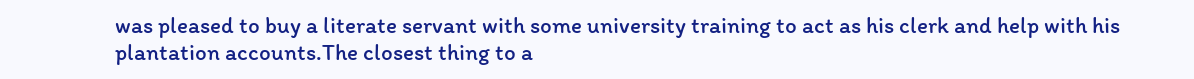was pleased to buy a literate servant with some university training to act as his clerk and help with his plantation accounts.The closest thing to a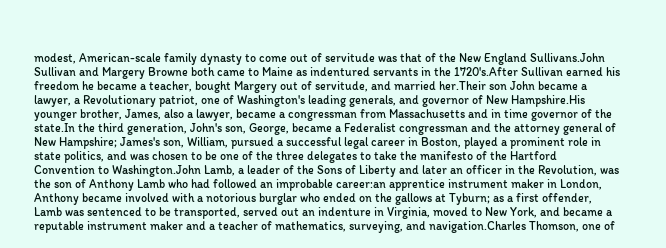modest, American-scale family dynasty to come out of servitude was that of the New England Sullivans.John Sullivan and Margery Browne both came to Maine as indentured servants in the 1720's.After Sullivan earned his freedom he became a teacher, bought Margery out of servitude, and married her.Their son John became a lawyer, a Revolutionary patriot, one of Washington's leading generals, and governor of New Hampshire.His younger brother, James, also a lawyer, became a congressman from Massachusetts and in time governor of the state.In the third generation, John's son, George, became a Federalist congressman and the attorney general of New Hampshire; James's son, William, pursued a successful legal career in Boston, played a prominent role in state politics, and was chosen to be one of the three delegates to take the manifesto of the Hartford Convention to Washington.John Lamb, a leader of the Sons of Liberty and later an officer in the Revolution, was the son of Anthony Lamb who had followed an improbable career:an apprentice instrument maker in London, Anthony became involved with a notorious burglar who ended on the gallows at Tyburn; as a first offender, Lamb was sentenced to be transported, served out an indenture in Virginia, moved to New York, and became a reputable instrument maker and a teacher of mathematics, surveying, and navigation.Charles Thomson, one of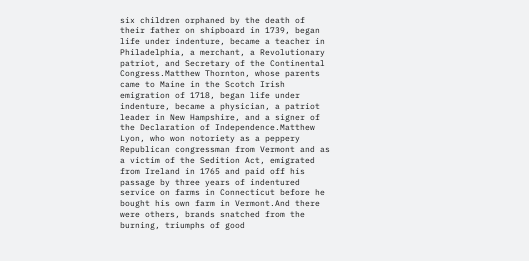six children orphaned by the death of their father on shipboard in 1739, began life under indenture, became a teacher in Philadelphia, a merchant, a Revolutionary patriot, and Secretary of the Continental Congress.Matthew Thornton, whose parents came to Maine in the Scotch Irish emigration of 1718, began life under indenture, became a physician, a patriot leader in New Hampshire, and a signer of the Declaration of Independence.Matthew Lyon, who won notoriety as a peppery Republican congressman from Vermont and as a victim of the Sedition Act, emigrated from Ireland in 1765 and paid off his passage by three years of indentured service on farms in Connecticut before he bought his own farm in Vermont.And there were others, brands snatched from the burning, triumphs of good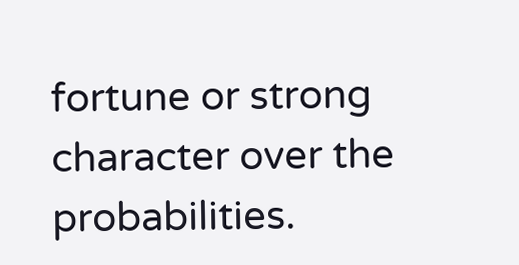fortune or strong character over the probabilities.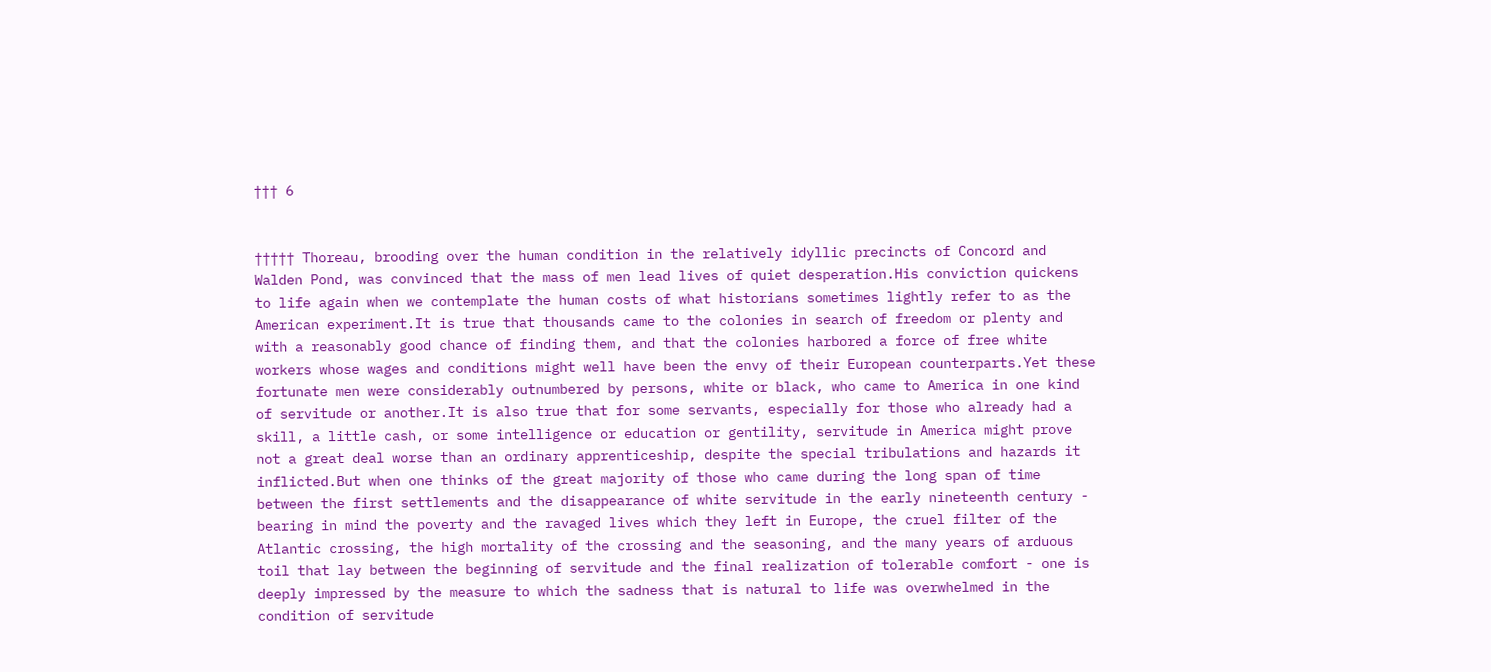††† 6


††††† Thoreau, brooding over the human condition in the relatively idyllic precincts of Concord and Walden Pond, was convinced that the mass of men lead lives of quiet desperation.His conviction quickens to life again when we contemplate the human costs of what historians sometimes lightly refer to as the American experiment.It is true that thousands came to the colonies in search of freedom or plenty and with a reasonably good chance of finding them, and that the colonies harbored a force of free white workers whose wages and conditions might well have been the envy of their European counterparts.Yet these fortunate men were considerably outnumbered by persons, white or black, who came to America in one kind of servitude or another.It is also true that for some servants, especially for those who already had a skill, a little cash, or some intelligence or education or gentility, servitude in America might prove not a great deal worse than an ordinary apprenticeship, despite the special tribulations and hazards it inflicted.But when one thinks of the great majority of those who came during the long span of time between the first settlements and the disappearance of white servitude in the early nineteenth century - bearing in mind the poverty and the ravaged lives which they left in Europe, the cruel filter of the Atlantic crossing, the high mortality of the crossing and the seasoning, and the many years of arduous toil that lay between the beginning of servitude and the final realization of tolerable comfort - one is deeply impressed by the measure to which the sadness that is natural to life was overwhelmed in the condition of servitude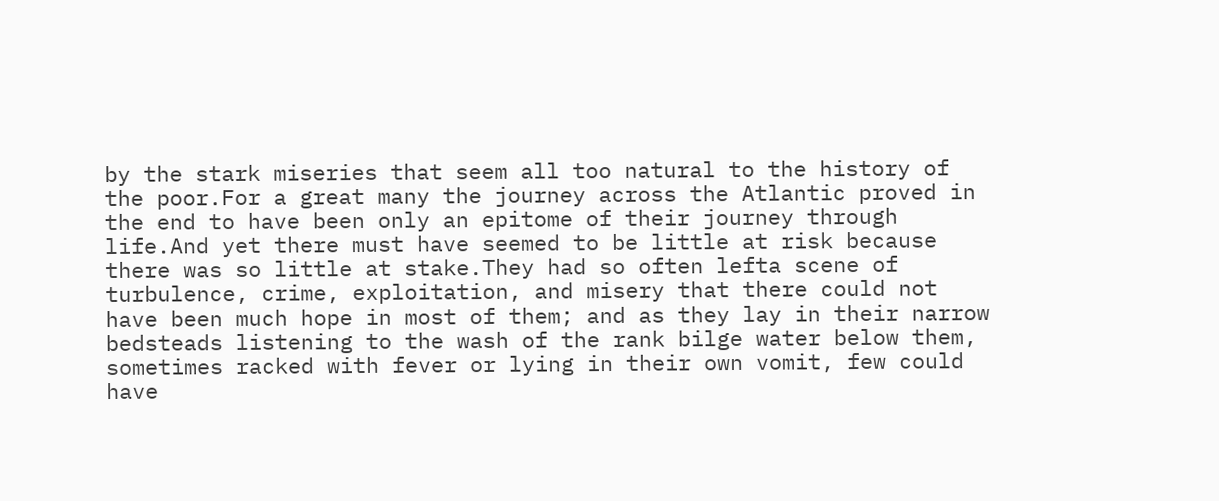by the stark miseries that seem all too natural to the history of the poor.For a great many the journey across the Atlantic proved in the end to have been only an epitome of their journey through life.And yet there must have seemed to be little at risk because there was so little at stake.They had so often lefta scene of turbulence, crime, exploitation, and misery that there could not have been much hope in most of them; and as they lay in their narrow bedsteads listening to the wash of the rank bilge water below them, sometimes racked with fever or lying in their own vomit, few could have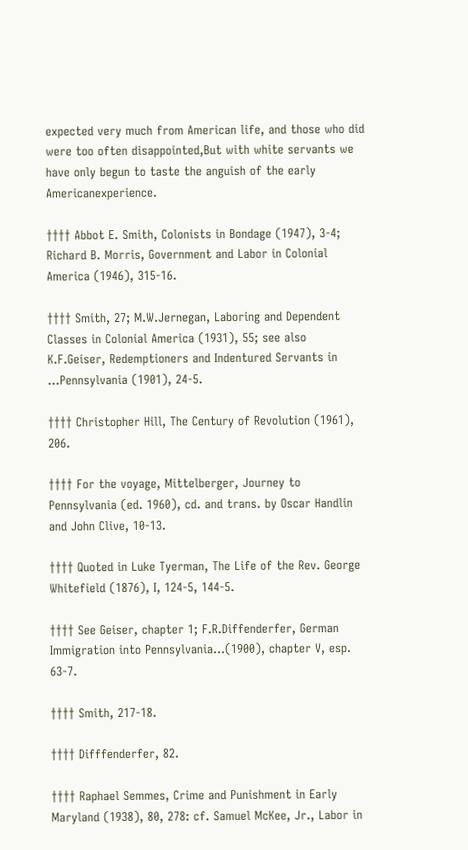expected very much from American life, and those who did were too often disappointed,But with white servants we have only begun to taste the anguish of the early Americanexperience.

†††† Abbot E. Smith, Colonists in Bondage (1947), 3-4; Richard B. Morris, Government and Labor in Colonial America (1946), 315-16.

†††† Smith, 27; M.W.Jernegan, Laboring and Dependent Classes in Colonial America (1931), 55; see also K.F.Geiser, Redemptioners and Indentured Servants in ...Pennsylvania (1901), 24-5.

†††† Christopher Hill, The Century of Revolution (1961), 206.

†††† For the voyage, Mittelberger, Journey to Pennsylvania (ed. 1960), cd. and trans. by Oscar Handlin and John Clive, 10-13.

†††† Quoted in Luke Tyerman, The Life of the Rev. George Whitefield (1876), I, 124-5, 144-5.

†††† See Geiser, chapter 1; F.R.Diffenderfer, German Immigration into Pennsylvania...(1900), chapter V, esp. 63-7.

†††† Smith, 217-18.

†††† Difffenderfer, 82.

†††† Raphael Semmes, Crime and Punishment in Early Maryland (1938), 80, 278: cf. Samuel McKee, Jr., Labor in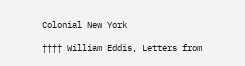Colonial New York

†††† William Eddis, Letters from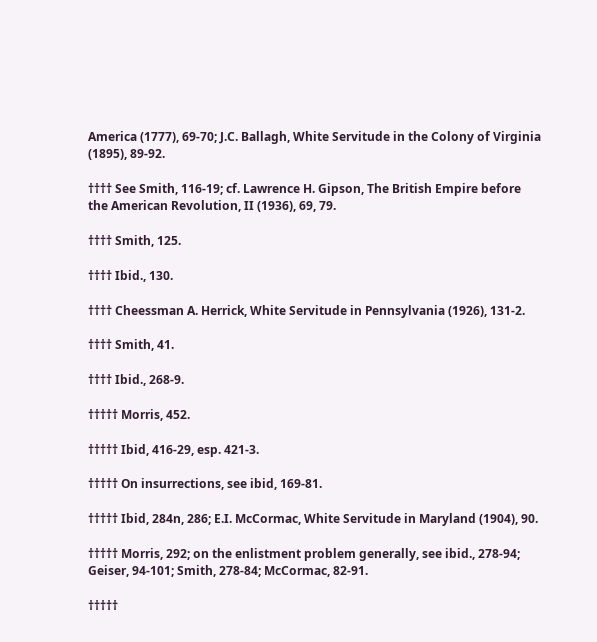America (1777), 69-70; J.C. Ballagh, White Servitude in the Colony of Virginia (1895), 89-92.

†††† See Smith, 116-19; cf. Lawrence H. Gipson, The British Empire before the American Revolution, II (1936), 69, 79.

†††† Smith, 125.

†††† Ibid., 130.

†††† Cheessman A. Herrick, White Servitude in Pennsylvania (1926), 131-2.

†††† Smith, 41.

†††† Ibid., 268-9.

††††† Morris, 452.

††††† Ibid, 416-29, esp. 421-3.

††††† On insurrections, see ibid, 169-81.

††††† Ibid, 284n, 286; E.I. McCormac, White Servitude in Maryland (1904), 90.

††††† Morris, 292; on the enlistment problem generally, see ibid., 278-94; Geiser, 94-101; Smith, 278-84; McCormac, 82-91.

†††††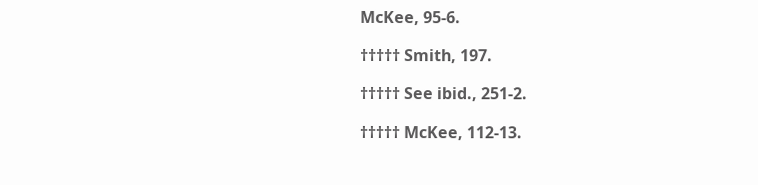McKee, 95-6.

††††† Smith, 197.

††††† See ibid., 251-2.

††††† McKee, 112-13.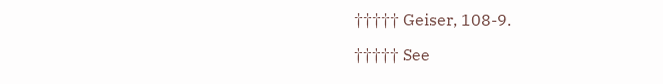††††† Geiser, 108-9.

††††† See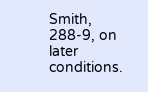Smith, 288-9, on later conditions.